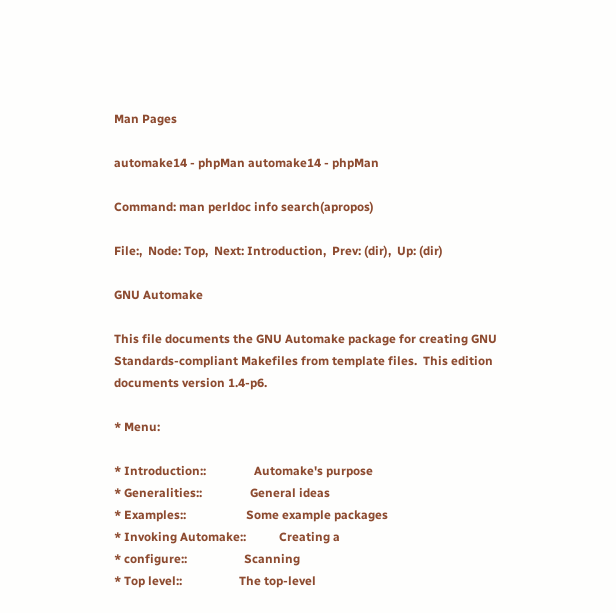Man Pages

automake14 - phpMan automake14 - phpMan

Command: man perldoc info search(apropos)

File:,  Node: Top,  Next: Introduction,  Prev: (dir),  Up: (dir)

GNU Automake

This file documents the GNU Automake package for creating GNU
Standards-compliant Makefiles from template files.  This edition
documents version 1.4-p6.

* Menu:

* Introduction::                Automake's purpose
* Generalities::                General ideas
* Examples::                    Some example packages
* Invoking Automake::           Creating a
* configure::                   Scanning
* Top level::                   The top-level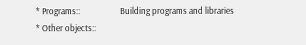* Programs::                    Building programs and libraries
* Other objects::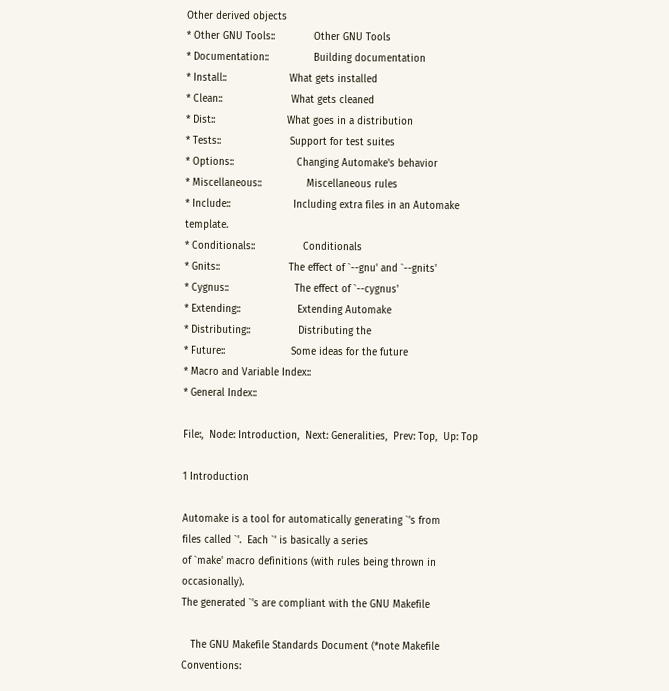Other derived objects
* Other GNU Tools::             Other GNU Tools
* Documentation::               Building documentation
* Install::                     What gets installed
* Clean::                       What gets cleaned
* Dist::                        What goes in a distribution
* Tests::                       Support for test suites
* Options::                     Changing Automake's behavior
* Miscellaneous::               Miscellaneous rules
* Include::                     Including extra files in an Automake template.
* Conditionals::                Conditionals
* Gnits::                       The effect of `--gnu' and `--gnits'
* Cygnus::                      The effect of `--cygnus'
* Extending::                   Extending Automake
* Distributing::                Distributing the
* Future::                      Some ideas for the future
* Macro and Variable Index::
* General Index::

File:,  Node: Introduction,  Next: Generalities,  Prev: Top,  Up: Top

1 Introduction

Automake is a tool for automatically generating `'s from
files called `'.  Each `' is basically a series
of `make' macro definitions (with rules being thrown in occasionally).
The generated `'s are compliant with the GNU Makefile

   The GNU Makefile Standards Document (*note Makefile Conventions: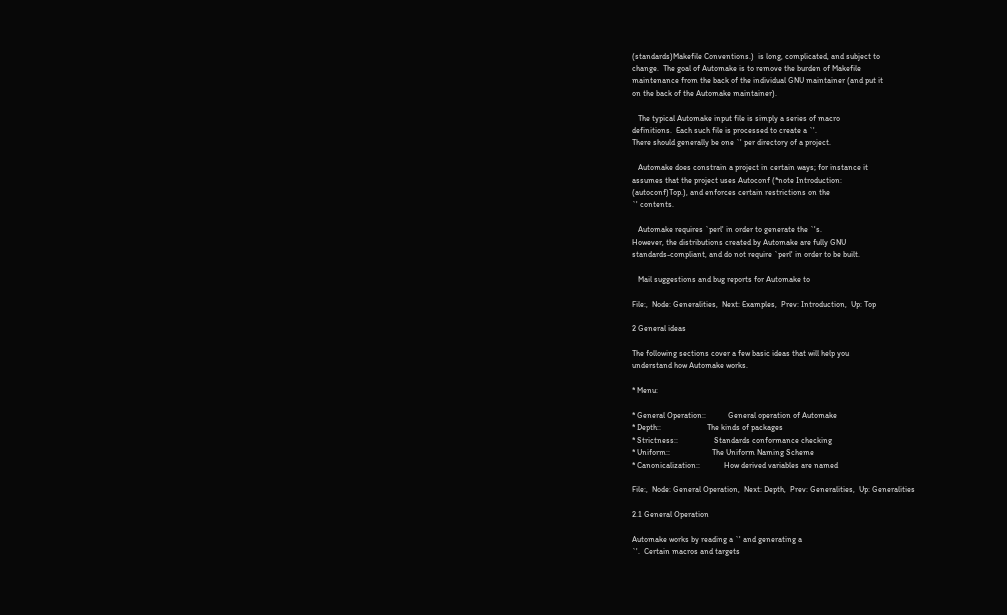(standards)Makefile Conventions.)  is long, complicated, and subject to
change.  The goal of Automake is to remove the burden of Makefile
maintenance from the back of the individual GNU maintainer (and put it
on the back of the Automake maintainer).

   The typical Automake input file is simply a series of macro
definitions.  Each such file is processed to create a `'.
There should generally be one `' per directory of a project.

   Automake does constrain a project in certain ways; for instance it
assumes that the project uses Autoconf (*note Introduction:
(autoconf)Top.), and enforces certain restrictions on the
`' contents.

   Automake requires `perl' in order to generate the `'s.
However, the distributions created by Automake are fully GNU
standards-compliant, and do not require `perl' in order to be built.

   Mail suggestions and bug reports for Automake to

File:,  Node: Generalities,  Next: Examples,  Prev: Introduction,  Up: Top

2 General ideas

The following sections cover a few basic ideas that will help you
understand how Automake works.

* Menu:

* General Operation::           General operation of Automake
* Depth::                       The kinds of packages
* Strictness::                  Standards conformance checking
* Uniform::                     The Uniform Naming Scheme
* Canonicalization::            How derived variables are named

File:,  Node: General Operation,  Next: Depth,  Prev: Generalities,  Up: Generalities

2.1 General Operation

Automake works by reading a `' and generating a
`'.  Certain macros and targets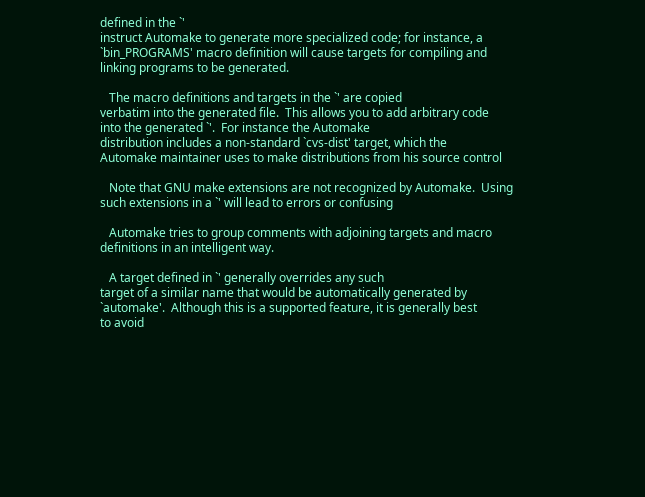defined in the `'
instruct Automake to generate more specialized code; for instance, a
`bin_PROGRAMS' macro definition will cause targets for compiling and
linking programs to be generated.

   The macro definitions and targets in the `' are copied
verbatim into the generated file.  This allows you to add arbitrary code
into the generated `'.  For instance the Automake
distribution includes a non-standard `cvs-dist' target, which the
Automake maintainer uses to make distributions from his source control

   Note that GNU make extensions are not recognized by Automake.  Using
such extensions in a `' will lead to errors or confusing

   Automake tries to group comments with adjoining targets and macro
definitions in an intelligent way.

   A target defined in `' generally overrides any such
target of a similar name that would be automatically generated by
`automake'.  Although this is a supported feature, it is generally best
to avoid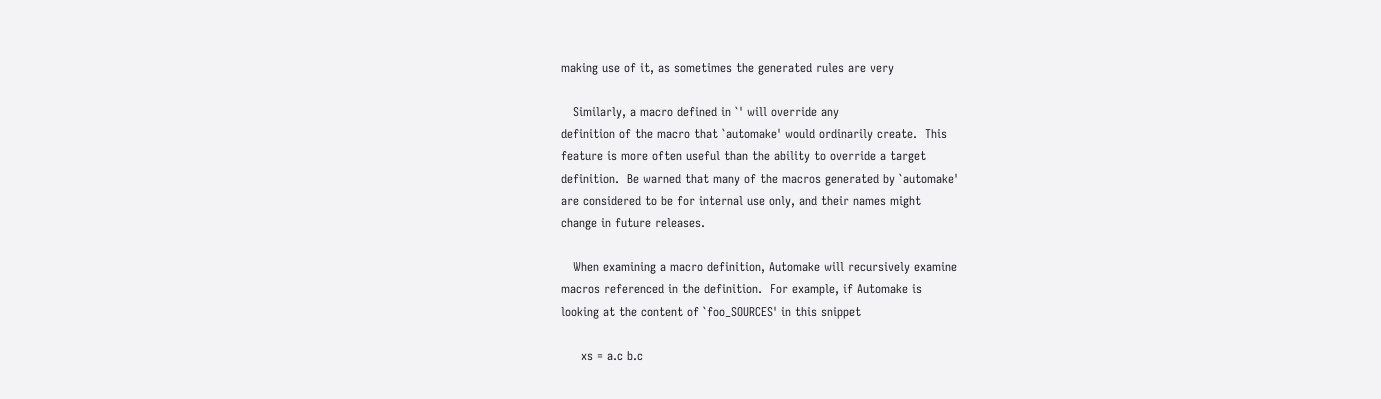making use of it, as sometimes the generated rules are very

   Similarly, a macro defined in `' will override any
definition of the macro that `automake' would ordinarily create.  This
feature is more often useful than the ability to override a target
definition.  Be warned that many of the macros generated by `automake'
are considered to be for internal use only, and their names might
change in future releases.

   When examining a macro definition, Automake will recursively examine
macros referenced in the definition.  For example, if Automake is
looking at the content of `foo_SOURCES' in this snippet

     xs = a.c b.c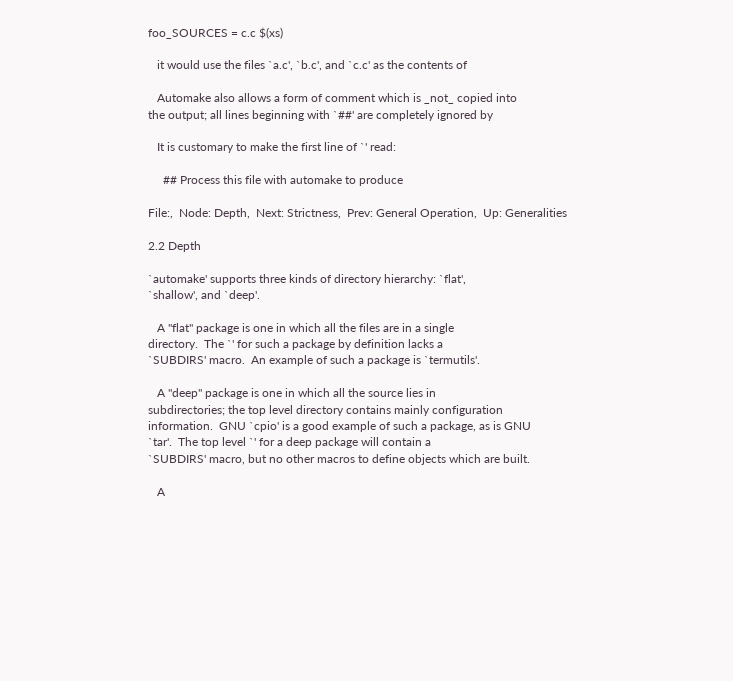foo_SOURCES = c.c $(xs)

   it would use the files `a.c', `b.c', and `c.c' as the contents of

   Automake also allows a form of comment which is _not_ copied into
the output; all lines beginning with `##' are completely ignored by

   It is customary to make the first line of `' read:

     ## Process this file with automake to produce

File:,  Node: Depth,  Next: Strictness,  Prev: General Operation,  Up: Generalities

2.2 Depth

`automake' supports three kinds of directory hierarchy: `flat',
`shallow', and `deep'.

   A "flat" package is one in which all the files are in a single
directory.  The `' for such a package by definition lacks a
`SUBDIRS' macro.  An example of such a package is `termutils'.

   A "deep" package is one in which all the source lies in
subdirectories; the top level directory contains mainly configuration
information.  GNU `cpio' is a good example of such a package, as is GNU
`tar'.  The top level `' for a deep package will contain a
`SUBDIRS' macro, but no other macros to define objects which are built.

   A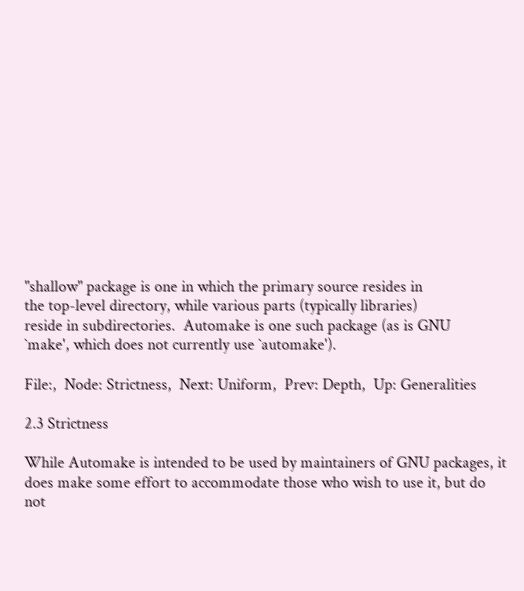"shallow" package is one in which the primary source resides in
the top-level directory, while various parts (typically libraries)
reside in subdirectories.  Automake is one such package (as is GNU
`make', which does not currently use `automake').

File:,  Node: Strictness,  Next: Uniform,  Prev: Depth,  Up: Generalities

2.3 Strictness

While Automake is intended to be used by maintainers of GNU packages, it
does make some effort to accommodate those who wish to use it, but do
not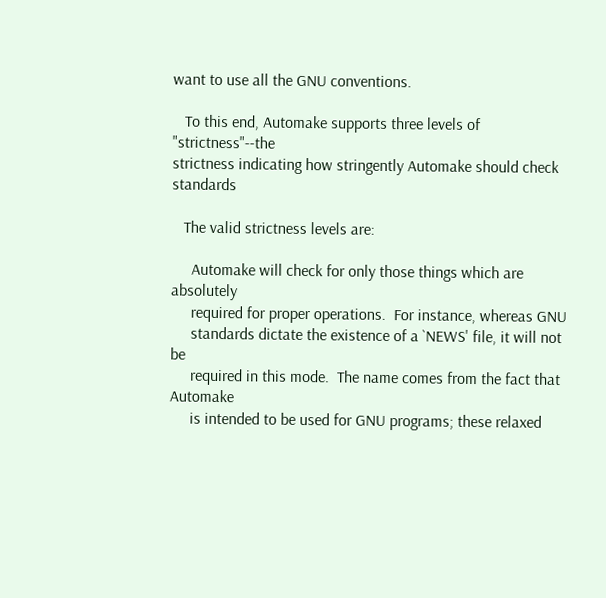want to use all the GNU conventions.

   To this end, Automake supports three levels of "strictness"--the
strictness indicating how stringently Automake should check standards

   The valid strictness levels are:

     Automake will check for only those things which are absolutely
     required for proper operations.  For instance, whereas GNU
     standards dictate the existence of a `NEWS' file, it will not be
     required in this mode.  The name comes from the fact that Automake
     is intended to be used for GNU programs; these relaxed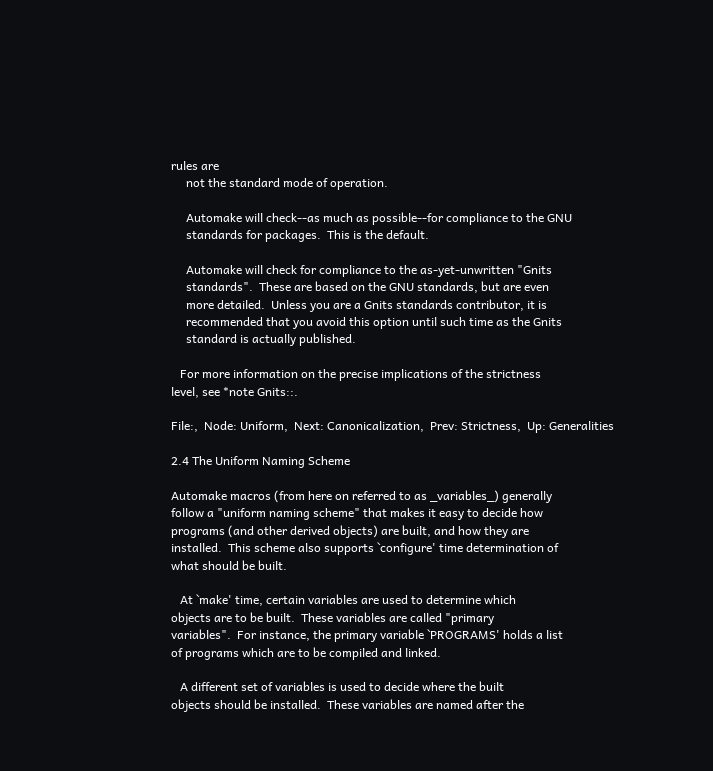rules are
     not the standard mode of operation.

     Automake will check--as much as possible--for compliance to the GNU
     standards for packages.  This is the default.

     Automake will check for compliance to the as-yet-unwritten "Gnits
     standards".  These are based on the GNU standards, but are even
     more detailed.  Unless you are a Gnits standards contributor, it is
     recommended that you avoid this option until such time as the Gnits
     standard is actually published.

   For more information on the precise implications of the strictness
level, see *note Gnits::.

File:,  Node: Uniform,  Next: Canonicalization,  Prev: Strictness,  Up: Generalities

2.4 The Uniform Naming Scheme

Automake macros (from here on referred to as _variables_) generally
follow a "uniform naming scheme" that makes it easy to decide how
programs (and other derived objects) are built, and how they are
installed.  This scheme also supports `configure' time determination of
what should be built.

   At `make' time, certain variables are used to determine which
objects are to be built.  These variables are called "primary
variables".  For instance, the primary variable `PROGRAMS' holds a list
of programs which are to be compiled and linked.

   A different set of variables is used to decide where the built
objects should be installed.  These variables are named after the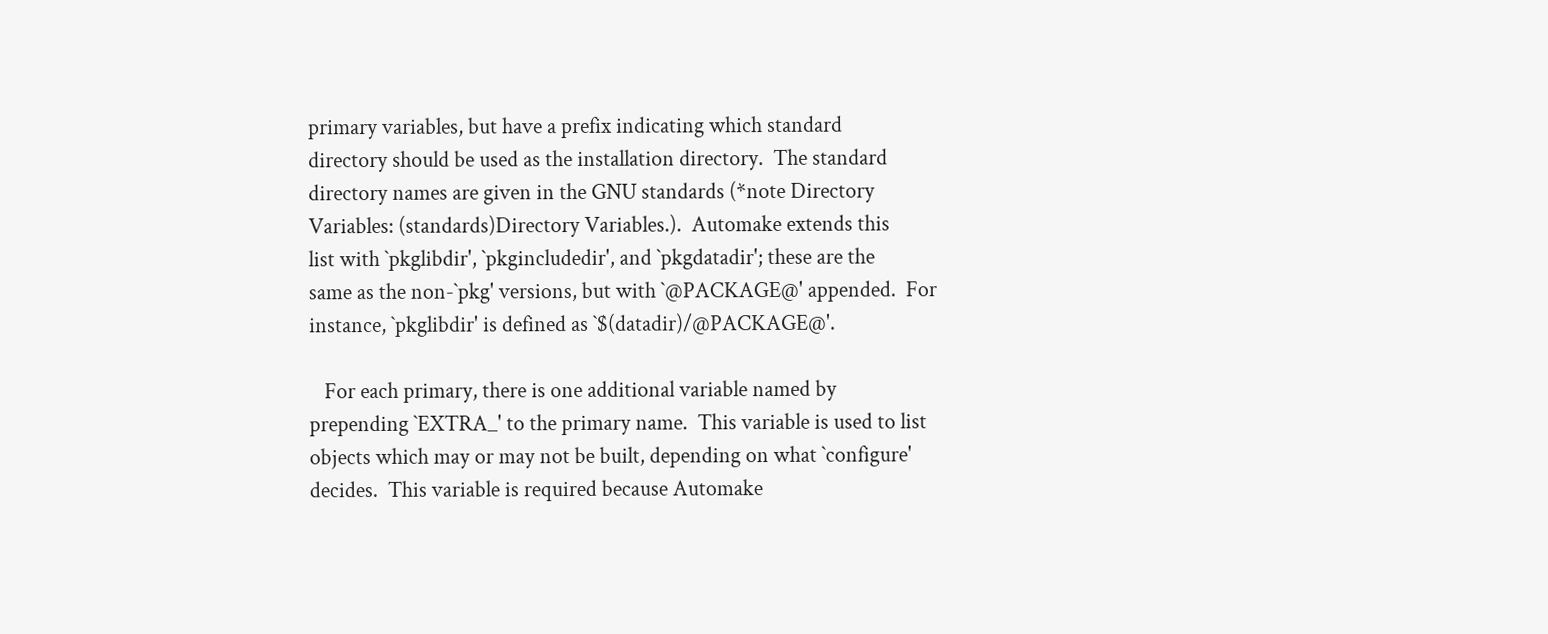primary variables, but have a prefix indicating which standard
directory should be used as the installation directory.  The standard
directory names are given in the GNU standards (*note Directory
Variables: (standards)Directory Variables.).  Automake extends this
list with `pkglibdir', `pkgincludedir', and `pkgdatadir'; these are the
same as the non-`pkg' versions, but with `@PACKAGE@' appended.  For
instance, `pkglibdir' is defined as `$(datadir)/@PACKAGE@'.

   For each primary, there is one additional variable named by
prepending `EXTRA_' to the primary name.  This variable is used to list
objects which may or may not be built, depending on what `configure'
decides.  This variable is required because Automake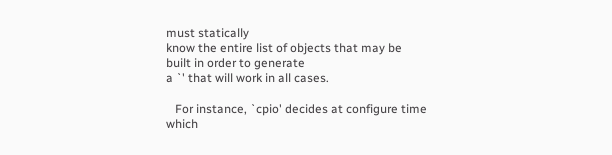must statically
know the entire list of objects that may be built in order to generate
a `' that will work in all cases.

   For instance, `cpio' decides at configure time which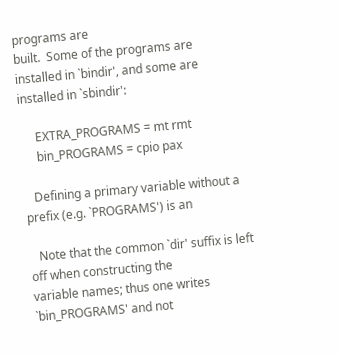programs are
built.  Some of the programs are installed in `bindir', and some are
installed in `sbindir':

     EXTRA_PROGRAMS = mt rmt
     bin_PROGRAMS = cpio pax

   Defining a primary variable without a prefix (e.g. `PROGRAMS') is an

   Note that the common `dir' suffix is left off when constructing the
variable names; thus one writes `bin_PROGRAMS' and not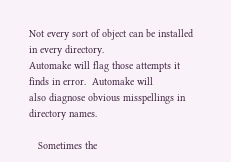Not every sort of object can be installed in every directory.
Automake will flag those attempts it finds in error.  Automake will
also diagnose obvious misspellings in directory names.

   Sometimes the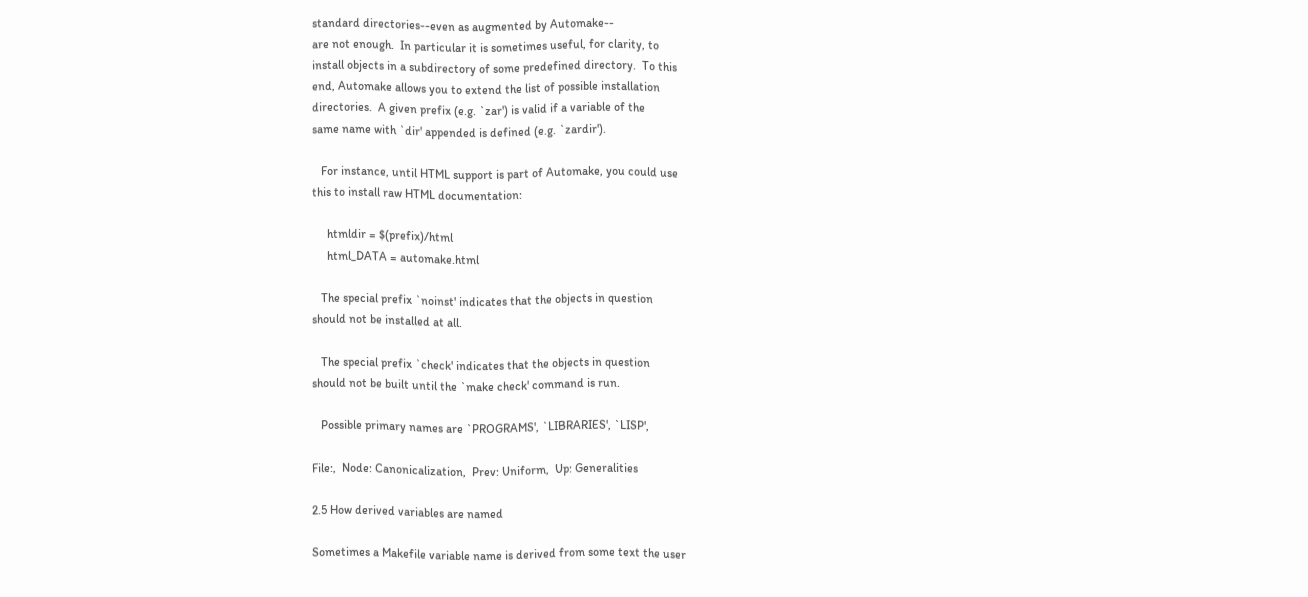standard directories--even as augmented by Automake--
are not enough.  In particular it is sometimes useful, for clarity, to
install objects in a subdirectory of some predefined directory.  To this
end, Automake allows you to extend the list of possible installation
directories.  A given prefix (e.g. `zar') is valid if a variable of the
same name with `dir' appended is defined (e.g. `zardir').

   For instance, until HTML support is part of Automake, you could use
this to install raw HTML documentation:

     htmldir = $(prefix)/html
     html_DATA = automake.html

   The special prefix `noinst' indicates that the objects in question
should not be installed at all.

   The special prefix `check' indicates that the objects in question
should not be built until the `make check' command is run.

   Possible primary names are `PROGRAMS', `LIBRARIES', `LISP',

File:,  Node: Canonicalization,  Prev: Uniform,  Up: Generalities

2.5 How derived variables are named

Sometimes a Makefile variable name is derived from some text the user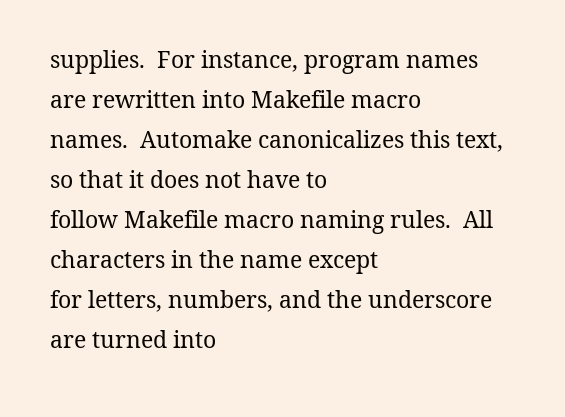supplies.  For instance, program names are rewritten into Makefile macro
names.  Automake canonicalizes this text, so that it does not have to
follow Makefile macro naming rules.  All characters in the name except
for letters, numbers, and the underscore are turned into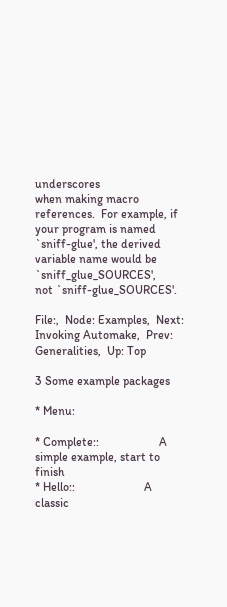underscores
when making macro references.  For example, if your program is named
`sniff-glue', the derived variable name would be `sniff_glue_SOURCES',
not `sniff-glue_SOURCES'.

File:,  Node: Examples,  Next: Invoking Automake,  Prev: Generalities,  Up: Top

3 Some example packages

* Menu:

* Complete::                    A simple example, start to finish
* Hello::                       A classic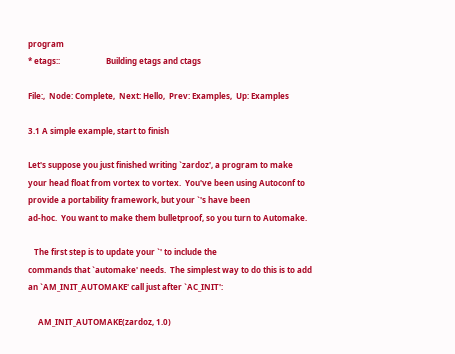program
* etags::                       Building etags and ctags

File:,  Node: Complete,  Next: Hello,  Prev: Examples,  Up: Examples

3.1 A simple example, start to finish

Let's suppose you just finished writing `zardoz', a program to make
your head float from vortex to vortex.  You've been using Autoconf to
provide a portability framework, but your `'s have been
ad-hoc.  You want to make them bulletproof, so you turn to Automake.

   The first step is to update your `' to include the
commands that `automake' needs.  The simplest way to do this is to add
an `AM_INIT_AUTOMAKE' call just after `AC_INIT':

     AM_INIT_AUTOMAKE(zardoz, 1.0)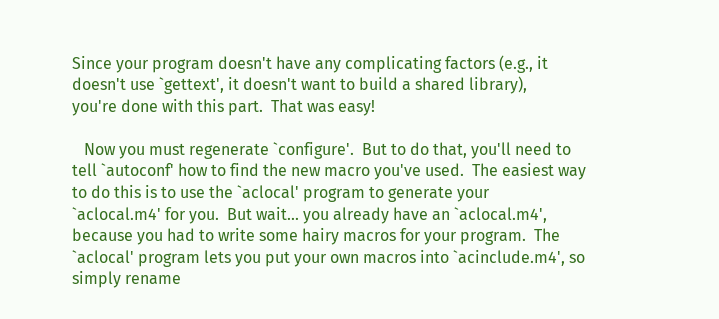Since your program doesn't have any complicating factors (e.g., it
doesn't use `gettext', it doesn't want to build a shared library),
you're done with this part.  That was easy!

   Now you must regenerate `configure'.  But to do that, you'll need to
tell `autoconf' how to find the new macro you've used.  The easiest way
to do this is to use the `aclocal' program to generate your
`aclocal.m4' for you.  But wait... you already have an `aclocal.m4',
because you had to write some hairy macros for your program.  The
`aclocal' program lets you put your own macros into `acinclude.m4', so
simply rename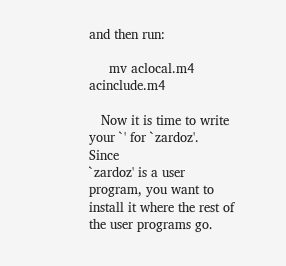and then run:

     mv aclocal.m4 acinclude.m4

   Now it is time to write your `' for `zardoz'.  Since
`zardoz' is a user program, you want to install it where the rest of
the user programs go.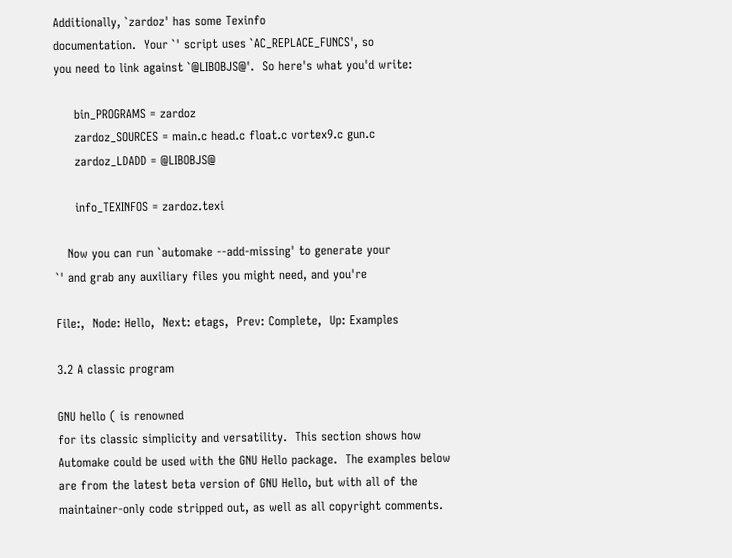Additionally, `zardoz' has some Texinfo
documentation.  Your `' script uses `AC_REPLACE_FUNCS', so
you need to link against `@LIBOBJS@'.  So here's what you'd write:

     bin_PROGRAMS = zardoz
     zardoz_SOURCES = main.c head.c float.c vortex9.c gun.c
     zardoz_LDADD = @LIBOBJS@

     info_TEXINFOS = zardoz.texi

   Now you can run `automake --add-missing' to generate your
`' and grab any auxiliary files you might need, and you're

File:,  Node: Hello,  Next: etags,  Prev: Complete,  Up: Examples

3.2 A classic program

GNU hello ( is renowned
for its classic simplicity and versatility.  This section shows how
Automake could be used with the GNU Hello package.  The examples below
are from the latest beta version of GNU Hello, but with all of the
maintainer-only code stripped out, as well as all copyright comments.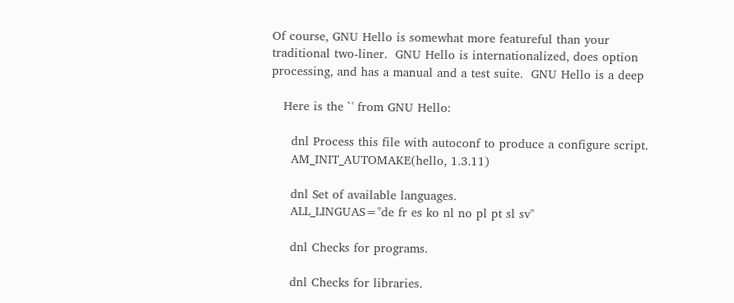Of course, GNU Hello is somewhat more featureful than your
traditional two-liner.  GNU Hello is internationalized, does option
processing, and has a manual and a test suite.  GNU Hello is a deep

   Here is the `' from GNU Hello:

     dnl Process this file with autoconf to produce a configure script.
     AM_INIT_AUTOMAKE(hello, 1.3.11)

     dnl Set of available languages.
     ALL_LINGUAS="de fr es ko nl no pl pt sl sv"

     dnl Checks for programs.

     dnl Checks for libraries.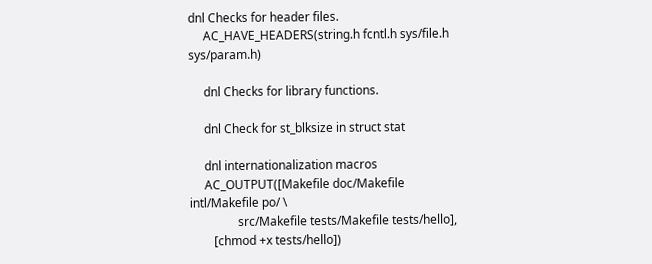dnl Checks for header files.
     AC_HAVE_HEADERS(string.h fcntl.h sys/file.h sys/param.h)

     dnl Checks for library functions.

     dnl Check for st_blksize in struct stat

     dnl internationalization macros
     AC_OUTPUT([Makefile doc/Makefile intl/Makefile po/ \
                src/Makefile tests/Makefile tests/hello],
        [chmod +x tests/hello])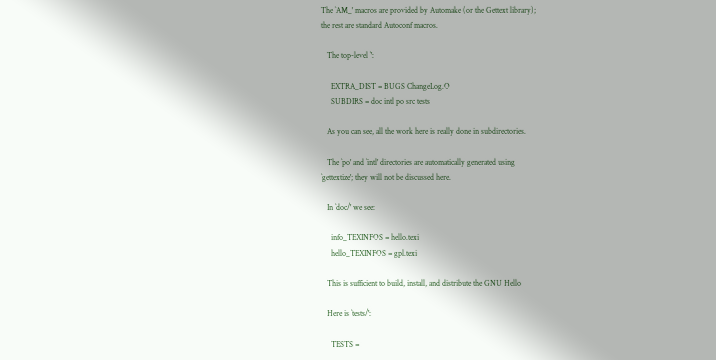The `AM_' macros are provided by Automake (or the Gettext library);
the rest are standard Autoconf macros.

   The top-level `':

     EXTRA_DIST = BUGS ChangeLog.O
     SUBDIRS = doc intl po src tests

   As you can see, all the work here is really done in subdirectories.

   The `po' and `intl' directories are automatically generated using
`gettextize'; they will not be discussed here.

   In `doc/' we see:

     info_TEXINFOS = hello.texi
     hello_TEXINFOS = gpl.texi

   This is sufficient to build, install, and distribute the GNU Hello

   Here is `tests/':

     TESTS =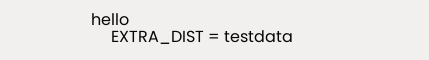hello
     EXTRA_DIST = testdata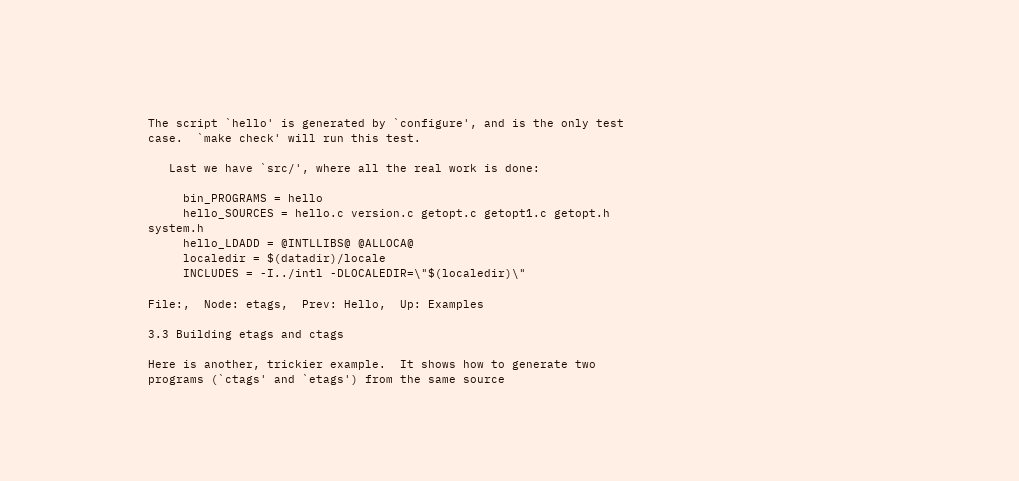The script `hello' is generated by `configure', and is the only test
case.  `make check' will run this test.

   Last we have `src/', where all the real work is done:

     bin_PROGRAMS = hello
     hello_SOURCES = hello.c version.c getopt.c getopt1.c getopt.h system.h
     hello_LDADD = @INTLLIBS@ @ALLOCA@
     localedir = $(datadir)/locale
     INCLUDES = -I../intl -DLOCALEDIR=\"$(localedir)\"

File:,  Node: etags,  Prev: Hello,  Up: Examples

3.3 Building etags and ctags

Here is another, trickier example.  It shows how to generate two
programs (`ctags' and `etags') from the same source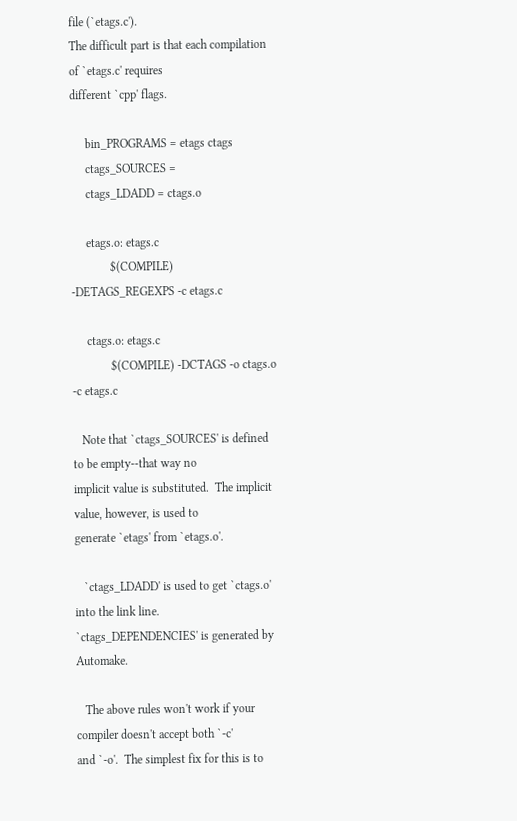file (`etags.c').
The difficult part is that each compilation of `etags.c' requires
different `cpp' flags.

     bin_PROGRAMS = etags ctags
     ctags_SOURCES =
     ctags_LDADD = ctags.o

     etags.o: etags.c
             $(COMPILE) -DETAGS_REGEXPS -c etags.c

     ctags.o: etags.c
             $(COMPILE) -DCTAGS -o ctags.o -c etags.c

   Note that `ctags_SOURCES' is defined to be empty--that way no
implicit value is substituted.  The implicit value, however, is used to
generate `etags' from `etags.o'.

   `ctags_LDADD' is used to get `ctags.o' into the link line.
`ctags_DEPENDENCIES' is generated by Automake.

   The above rules won't work if your compiler doesn't accept both `-c'
and `-o'.  The simplest fix for this is to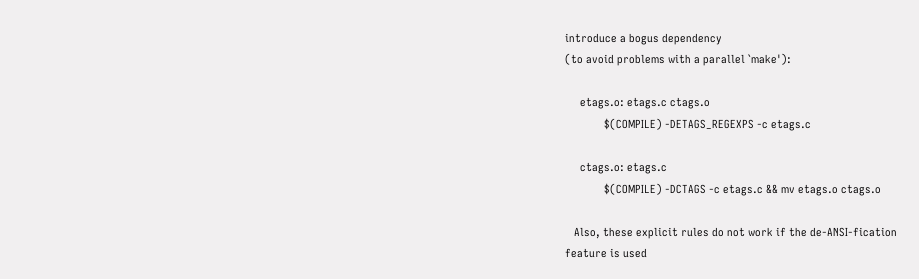introduce a bogus dependency
(to avoid problems with a parallel `make'):

     etags.o: etags.c ctags.o
             $(COMPILE) -DETAGS_REGEXPS -c etags.c

     ctags.o: etags.c
             $(COMPILE) -DCTAGS -c etags.c && mv etags.o ctags.o

   Also, these explicit rules do not work if the de-ANSI-fication
feature is used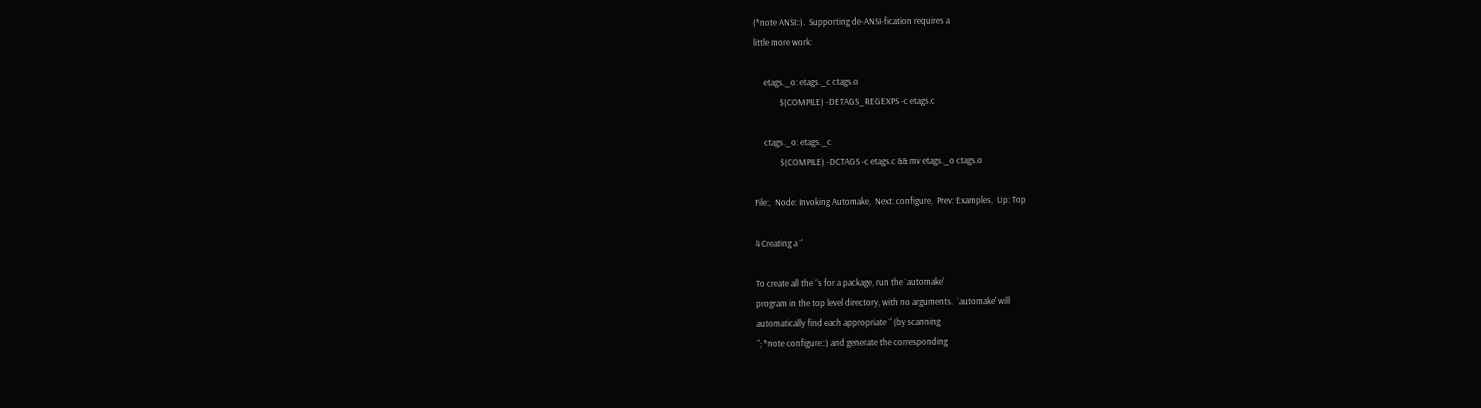(*note ANSI::).  Supporting de-ANSI-fication requires a
little more work:

     etags._o: etags._c ctags.o
             $(COMPILE) -DETAGS_REGEXPS -c etags.c

     ctags._o: etags._c
             $(COMPILE) -DCTAGS -c etags.c && mv etags._o ctags.o

File:,  Node: Invoking Automake,  Next: configure,  Prev: Examples,  Up: Top

4 Creating a `'

To create all the `'s for a package, run the `automake'
program in the top level directory, with no arguments.  `automake' will
automatically find each appropriate `' (by scanning
`'; *note configure::) and generate the corresponding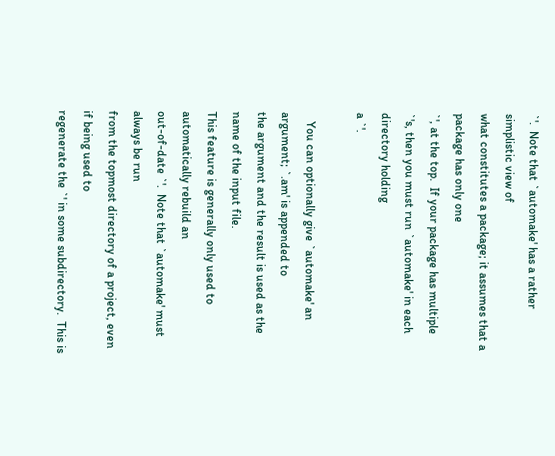`'.  Note that `automake' has a rather simplistic view of
what constitutes a package; it assumes that a package has only one
`', at the top.  If your package has multiple
`'s, then you must run `automake' in each directory holding
a `'.

   You can optionally give `automake' an argument; `.am' is appended to
the argument and the result is used as the name of the input file.
This feature is generally only used to automatically rebuild an
out-of-date `'.  Note that `automake' must always be run
from the topmost directory of a project, even if being used to
regenerate the `' in some subdirectory.  This is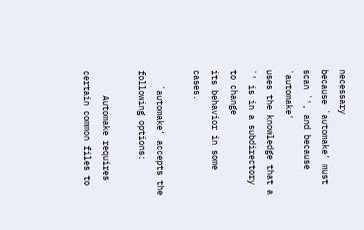necessary
because `automake' must scan `', and because `automake'
uses the knowledge that a `' is in a subdirectory to change
its behavior in some cases.

   `automake' accepts the following options:

     Automake requires certain common files to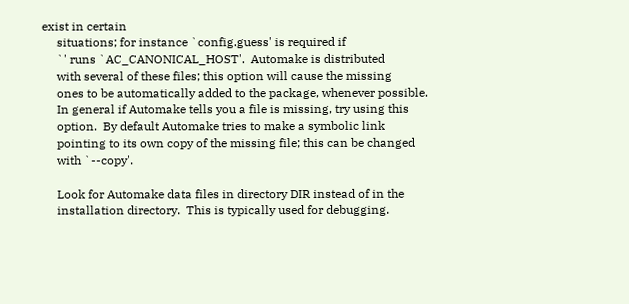exist in certain
     situations; for instance `config.guess' is required if
     `' runs `AC_CANONICAL_HOST'.  Automake is distributed
     with several of these files; this option will cause the missing
     ones to be automatically added to the package, whenever possible.
     In general if Automake tells you a file is missing, try using this
     option.  By default Automake tries to make a symbolic link
     pointing to its own copy of the missing file; this can be changed
     with `--copy'.

     Look for Automake data files in directory DIR instead of in the
     installation directory.  This is typically used for debugging.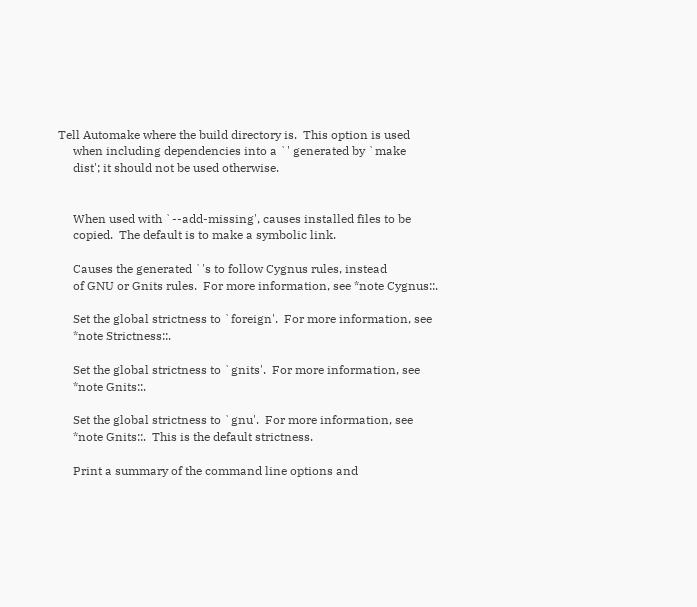Tell Automake where the build directory is.  This option is used
     when including dependencies into a `' generated by `make
     dist'; it should not be used otherwise.


     When used with `--add-missing', causes installed files to be
     copied.  The default is to make a symbolic link.

     Causes the generated `'s to follow Cygnus rules, instead
     of GNU or Gnits rules.  For more information, see *note Cygnus::.

     Set the global strictness to `foreign'.  For more information, see
     *note Strictness::.

     Set the global strictness to `gnits'.  For more information, see
     *note Gnits::.

     Set the global strictness to `gnu'.  For more information, see
     *note Gnits::.  This is the default strictness.

     Print a summary of the command line options and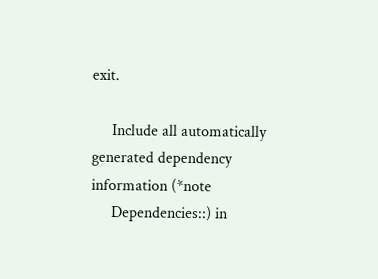exit.

     Include all automatically generated dependency information (*note
     Dependencies::) in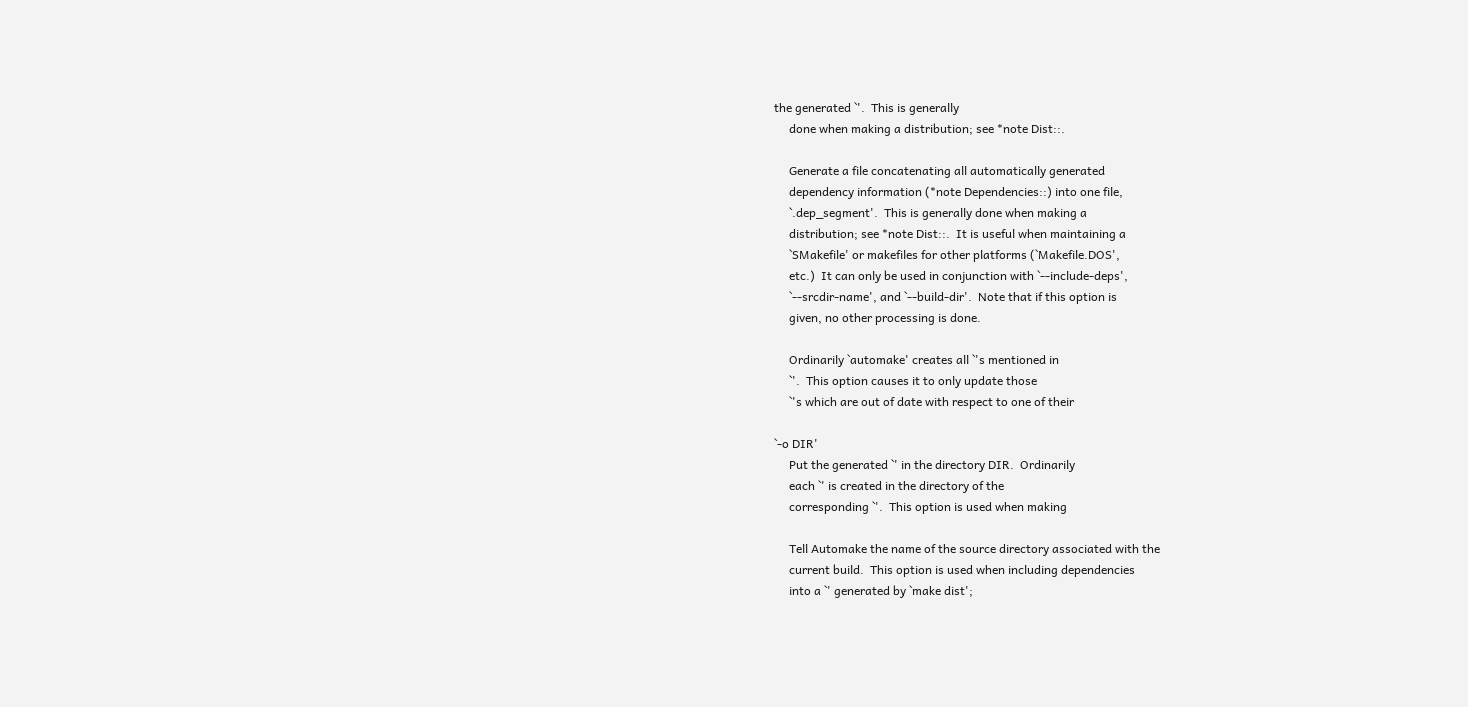the generated `'.  This is generally
     done when making a distribution; see *note Dist::.

     Generate a file concatenating all automatically generated
     dependency information (*note Dependencies::) into one file,
     `.dep_segment'.  This is generally done when making a
     distribution; see *note Dist::.  It is useful when maintaining a
     `SMakefile' or makefiles for other platforms (`Makefile.DOS',
     etc.)  It can only be used in conjunction with `--include-deps',
     `--srcdir-name', and `--build-dir'.  Note that if this option is
     given, no other processing is done.

     Ordinarily `automake' creates all `'s mentioned in
     `'.  This option causes it to only update those
     `'s which are out of date with respect to one of their

`-o DIR'
     Put the generated `' in the directory DIR.  Ordinarily
     each `' is created in the directory of the
     corresponding `'.  This option is used when making

     Tell Automake the name of the source directory associated with the
     current build.  This option is used when including dependencies
     into a `' generated by `make dist';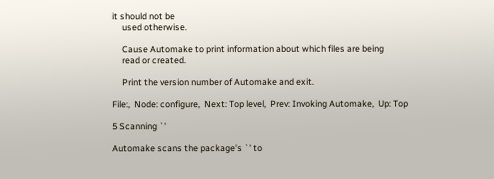it should not be
     used otherwise.

     Cause Automake to print information about which files are being
     read or created.

     Print the version number of Automake and exit.

File:,  Node: configure,  Next: Top level,  Prev: Invoking Automake,  Up: Top

5 Scanning `'

Automake scans the package's `' to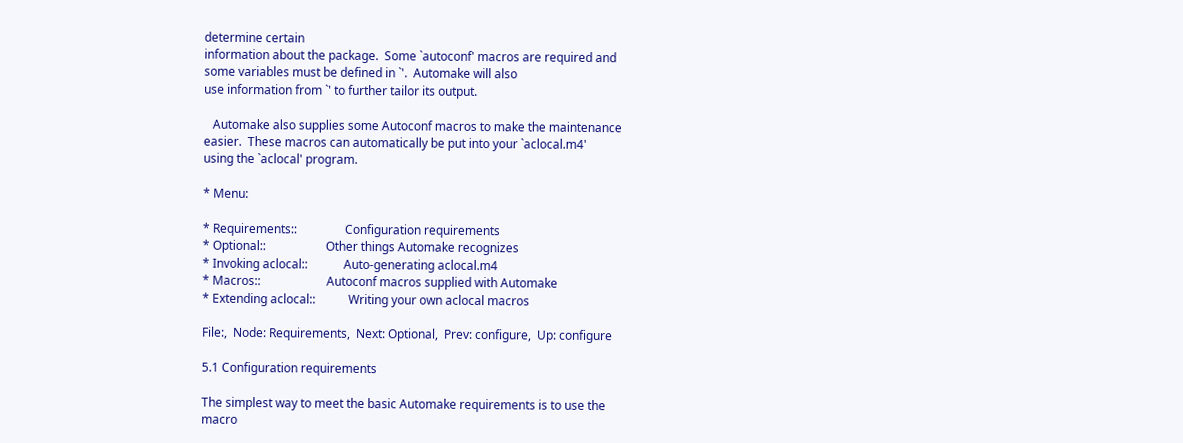determine certain
information about the package.  Some `autoconf' macros are required and
some variables must be defined in `'.  Automake will also
use information from `' to further tailor its output.

   Automake also supplies some Autoconf macros to make the maintenance
easier.  These macros can automatically be put into your `aclocal.m4'
using the `aclocal' program.

* Menu:

* Requirements::                Configuration requirements
* Optional::                    Other things Automake recognizes
* Invoking aclocal::            Auto-generating aclocal.m4
* Macros::                      Autoconf macros supplied with Automake
* Extending aclocal::           Writing your own aclocal macros

File:,  Node: Requirements,  Next: Optional,  Prev: configure,  Up: configure

5.1 Configuration requirements

The simplest way to meet the basic Automake requirements is to use the
macro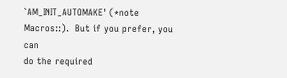`AM_INIT_AUTOMAKE' (*note Macros::).  But if you prefer, you can
do the required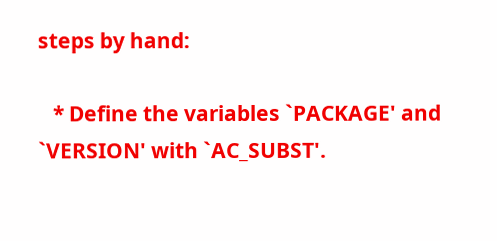steps by hand:

   * Define the variables `PACKAGE' and `VERSION' with `AC_SUBST'.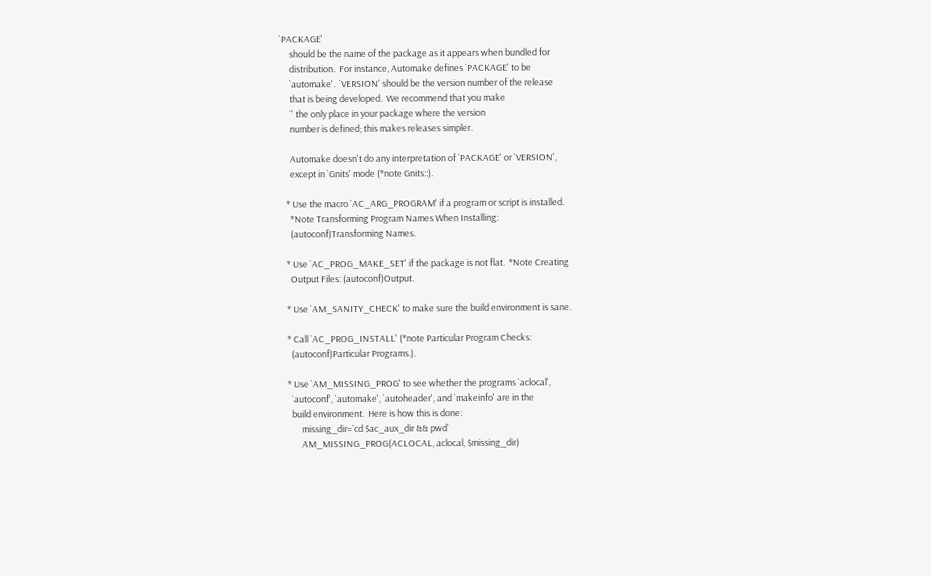`PACKAGE'
     should be the name of the package as it appears when bundled for
     distribution.  For instance, Automake defines `PACKAGE' to be
     `automake'.  `VERSION' should be the version number of the release
     that is being developed.  We recommend that you make
     `' the only place in your package where the version
     number is defined; this makes releases simpler.

     Automake doesn't do any interpretation of `PACKAGE' or `VERSION',
     except in `Gnits' mode (*note Gnits::).

   * Use the macro `AC_ARG_PROGRAM' if a program or script is installed.
     *Note Transforming Program Names When Installing:
     (autoconf)Transforming Names.

   * Use `AC_PROG_MAKE_SET' if the package is not flat.  *Note Creating
     Output Files: (autoconf)Output.

   * Use `AM_SANITY_CHECK' to make sure the build environment is sane.

   * Call `AC_PROG_INSTALL' (*note Particular Program Checks:
     (autoconf)Particular Programs.).

   * Use `AM_MISSING_PROG' to see whether the programs `aclocal',
     `autoconf', `automake', `autoheader', and `makeinfo' are in the
     build environment.  Here is how this is done:
          missing_dir=`cd $ac_aux_dir && pwd`
          AM_MISSING_PROG(ACLOCAL, aclocal, $missing_dir)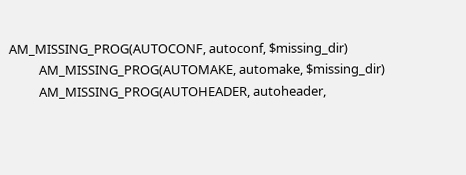AM_MISSING_PROG(AUTOCONF, autoconf, $missing_dir)
          AM_MISSING_PROG(AUTOMAKE, automake, $missing_dir)
          AM_MISSING_PROG(AUTOHEADER, autoheader,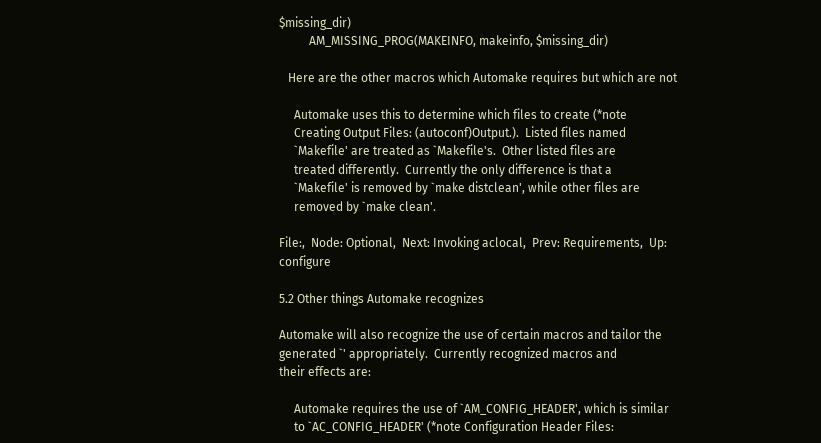$missing_dir)
          AM_MISSING_PROG(MAKEINFO, makeinfo, $missing_dir)

   Here are the other macros which Automake requires but which are not

     Automake uses this to determine which files to create (*note
     Creating Output Files: (autoconf)Output.).  Listed files named
     `Makefile' are treated as `Makefile's.  Other listed files are
     treated differently.  Currently the only difference is that a
     `Makefile' is removed by `make distclean', while other files are
     removed by `make clean'.

File:,  Node: Optional,  Next: Invoking aclocal,  Prev: Requirements,  Up: configure

5.2 Other things Automake recognizes

Automake will also recognize the use of certain macros and tailor the
generated `' appropriately.  Currently recognized macros and
their effects are:

     Automake requires the use of `AM_CONFIG_HEADER', which is similar
     to `AC_CONFIG_HEADER' (*note Configuration Header Files: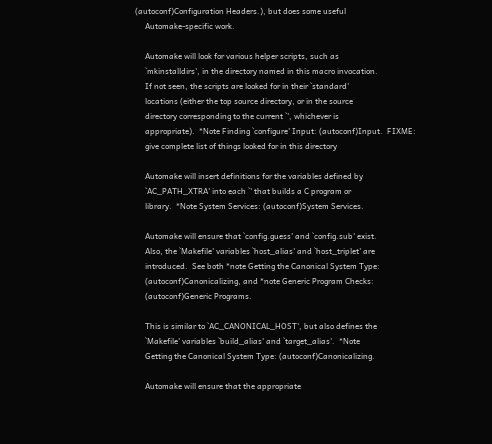(autoconf)Configuration Headers.), but does some useful
     Automake-specific work.

     Automake will look for various helper scripts, such as
     `mkinstalldirs', in the directory named in this macro invocation.
     If not seen, the scripts are looked for in their `standard'
     locations (either the top source directory, or in the source
     directory corresponding to the current `', whichever is
     appropriate).  *Note Finding `configure' Input: (autoconf)Input.  FIXME:
     give complete list of things looked for in this directory

     Automake will insert definitions for the variables defined by
     `AC_PATH_XTRA' into each `' that builds a C program or
     library.  *Note System Services: (autoconf)System Services.

     Automake will ensure that `config.guess' and `config.sub' exist.
     Also, the `Makefile' variables `host_alias' and `host_triplet' are
     introduced.  See both *note Getting the Canonical System Type:
     (autoconf)Canonicalizing, and *note Generic Program Checks:
     (autoconf)Generic Programs.

     This is similar to `AC_CANONICAL_HOST', but also defines the
     `Makefile' variables `build_alias' and `target_alias'.  *Note
     Getting the Canonical System Type: (autoconf)Canonicalizing.

     Automake will ensure that the appropriate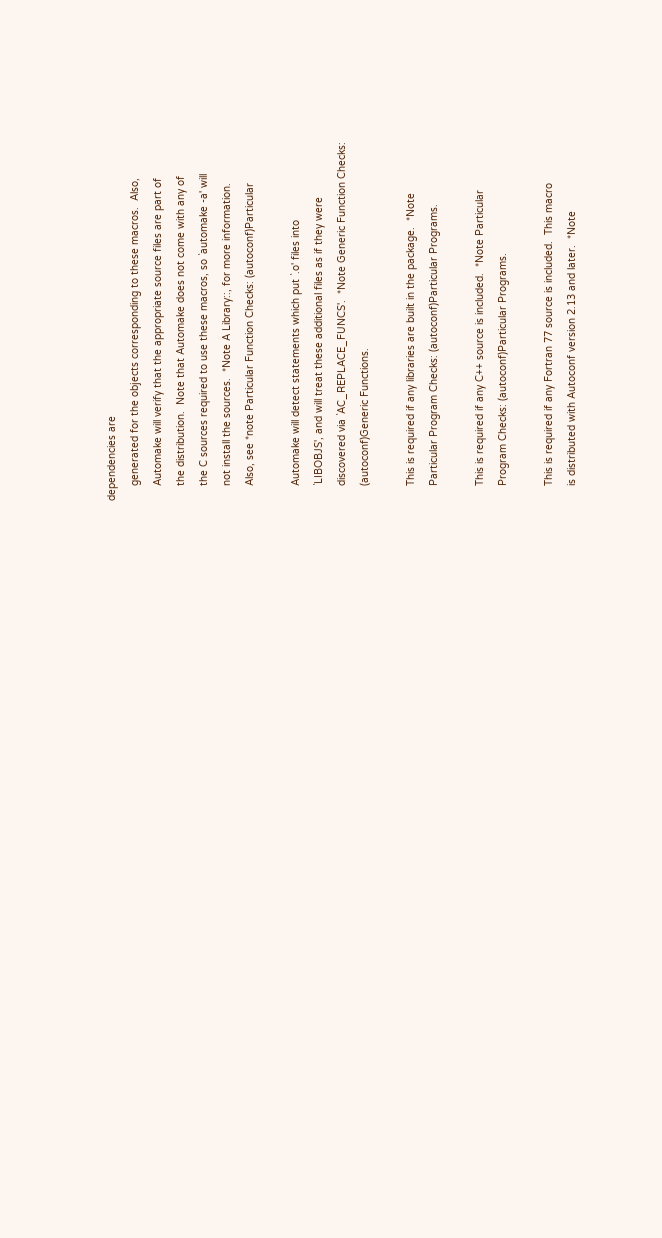dependencies are
     generated for the objects corresponding to these macros.  Also,
     Automake will verify that the appropriate source files are part of
     the distribution.  Note that Automake does not come with any of
     the C sources required to use these macros, so `automake -a' will
     not install the sources.  *Note A Library::, for more information.
     Also, see *note Particular Function Checks: (autoconf)Particular

     Automake will detect statements which put `.o' files into
     `LIBOBJS', and will treat these additional files as if they were
     discovered via `AC_REPLACE_FUNCS'.  *Note Generic Function Checks:
     (autoconf)Generic Functions.

     This is required if any libraries are built in the package.  *Note
     Particular Program Checks: (autoconf)Particular Programs.

     This is required if any C++ source is included.  *Note Particular
     Program Checks: (autoconf)Particular Programs.

     This is required if any Fortran 77 source is included.  This macro
     is distributed with Autoconf version 2.13 and later.  *Note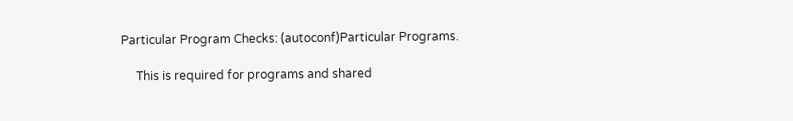Particular Program Checks: (autoconf)Particular Programs.

     This is required for programs and shared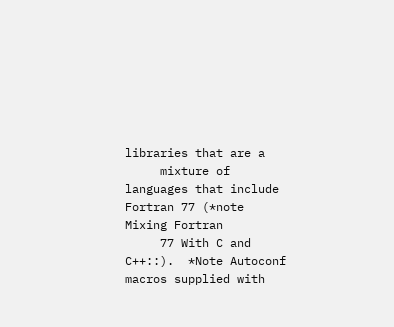libraries that are a
     mixture of languages that include Fortran 77 (*note Mixing Fortran
     77 With C and C++::).  *Note Autoconf macros supplied with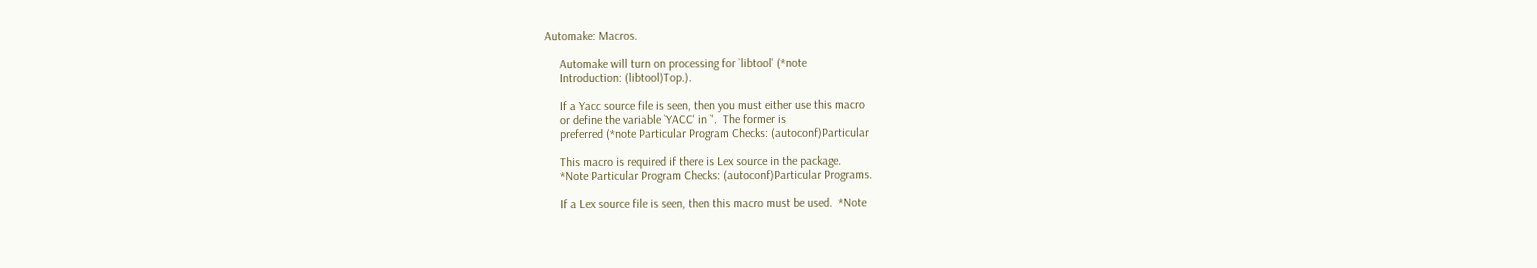Automake: Macros.

     Automake will turn on processing for `libtool' (*note
     Introduction: (libtool)Top.).

     If a Yacc source file is seen, then you must either use this macro
     or define the variable `YACC' in `'.  The former is
     preferred (*note Particular Program Checks: (autoconf)Particular

     This macro is required if there is Lex source in the package.
     *Note Particular Program Checks: (autoconf)Particular Programs.

     If a Lex source file is seen, then this macro must be used.  *Note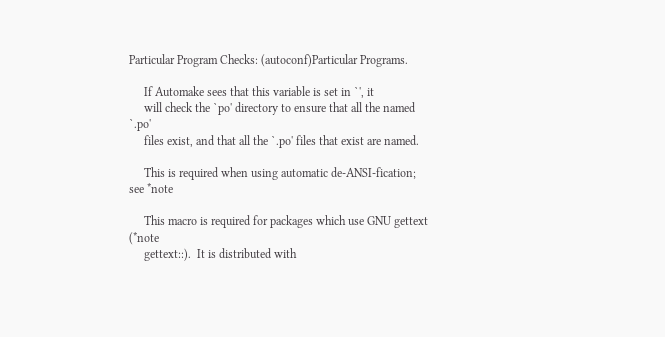Particular Program Checks: (autoconf)Particular Programs.

     If Automake sees that this variable is set in `', it
     will check the `po' directory to ensure that all the named `.po'
     files exist, and that all the `.po' files that exist are named.

     This is required when using automatic de-ANSI-fication; see *note

     This macro is required for packages which use GNU gettext (*note
     gettext::).  It is distributed with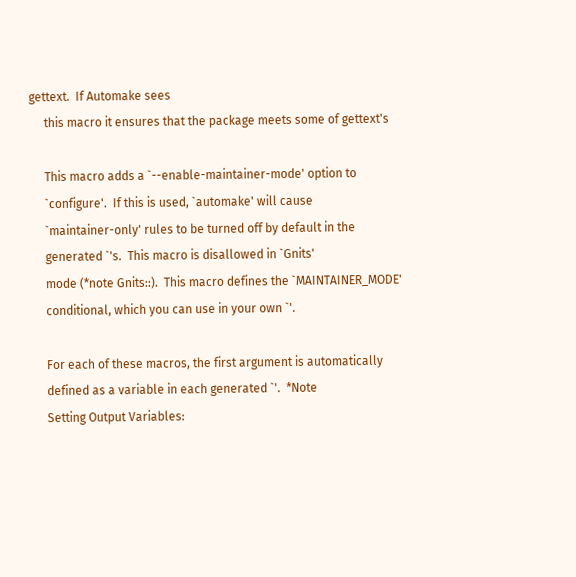gettext.  If Automake sees
     this macro it ensures that the package meets some of gettext's

     This macro adds a `--enable-maintainer-mode' option to
     `configure'.  If this is used, `automake' will cause
     `maintainer-only' rules to be turned off by default in the
     generated `'s.  This macro is disallowed in `Gnits'
     mode (*note Gnits::).  This macro defines the `MAINTAINER_MODE'
     conditional, which you can use in your own `'.

     For each of these macros, the first argument is automatically
     defined as a variable in each generated `'.  *Note
     Setting Output Variables: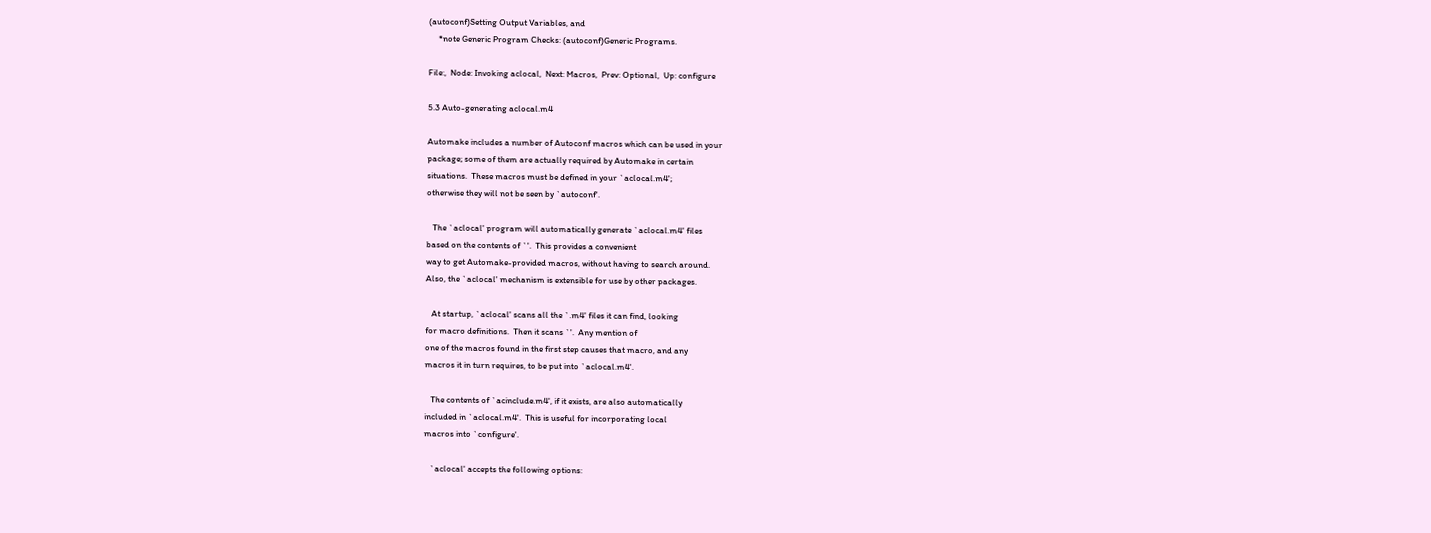(autoconf)Setting Output Variables, and
     *note Generic Program Checks: (autoconf)Generic Programs.

File:,  Node: Invoking aclocal,  Next: Macros,  Prev: Optional,  Up: configure

5.3 Auto-generating aclocal.m4

Automake includes a number of Autoconf macros which can be used in your
package; some of them are actually required by Automake in certain
situations.  These macros must be defined in your `aclocal.m4';
otherwise they will not be seen by `autoconf'.

   The `aclocal' program will automatically generate `aclocal.m4' files
based on the contents of `'.  This provides a convenient
way to get Automake-provided macros, without having to search around.
Also, the `aclocal' mechanism is extensible for use by other packages.

   At startup, `aclocal' scans all the `.m4' files it can find, looking
for macro definitions.  Then it scans `'.  Any mention of
one of the macros found in the first step causes that macro, and any
macros it in turn requires, to be put into `aclocal.m4'.

   The contents of `acinclude.m4', if it exists, are also automatically
included in `aclocal.m4'.  This is useful for incorporating local
macros into `configure'.

   `aclocal' accepts the following options: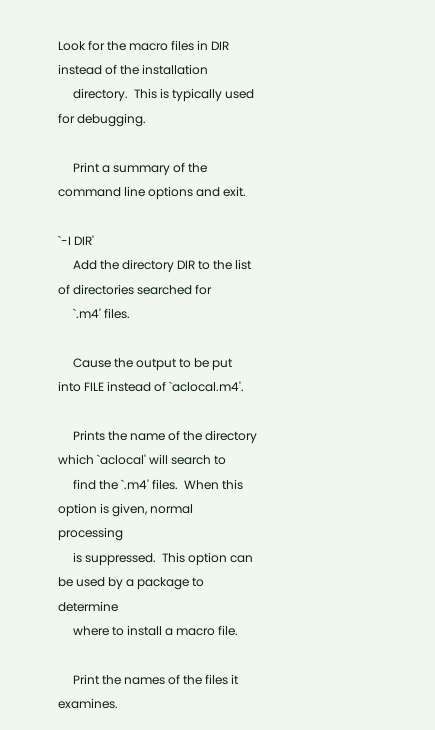Look for the macro files in DIR instead of the installation
     directory.  This is typically used for debugging.

     Print a summary of the command line options and exit.

`-I DIR'
     Add the directory DIR to the list of directories searched for
     `.m4' files.

     Cause the output to be put into FILE instead of `aclocal.m4'.

     Prints the name of the directory which `aclocal' will search to
     find the `.m4' files.  When this option is given, normal processing
     is suppressed.  This option can be used by a package to determine
     where to install a macro file.

     Print the names of the files it examines.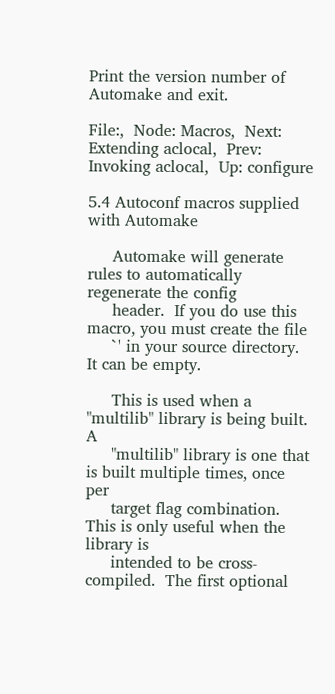Print the version number of Automake and exit.

File:,  Node: Macros,  Next: Extending aclocal,  Prev: Invoking aclocal,  Up: configure

5.4 Autoconf macros supplied with Automake

     Automake will generate rules to automatically regenerate the config
     header.  If you do use this macro, you must create the file
     `' in your source directory.  It can be empty.

     This is used when a "multilib" library is being built.  A
     "multilib" library is one that is built multiple times, once per
     target flag combination.  This is only useful when the library is
     intended to be cross-compiled.  The first optional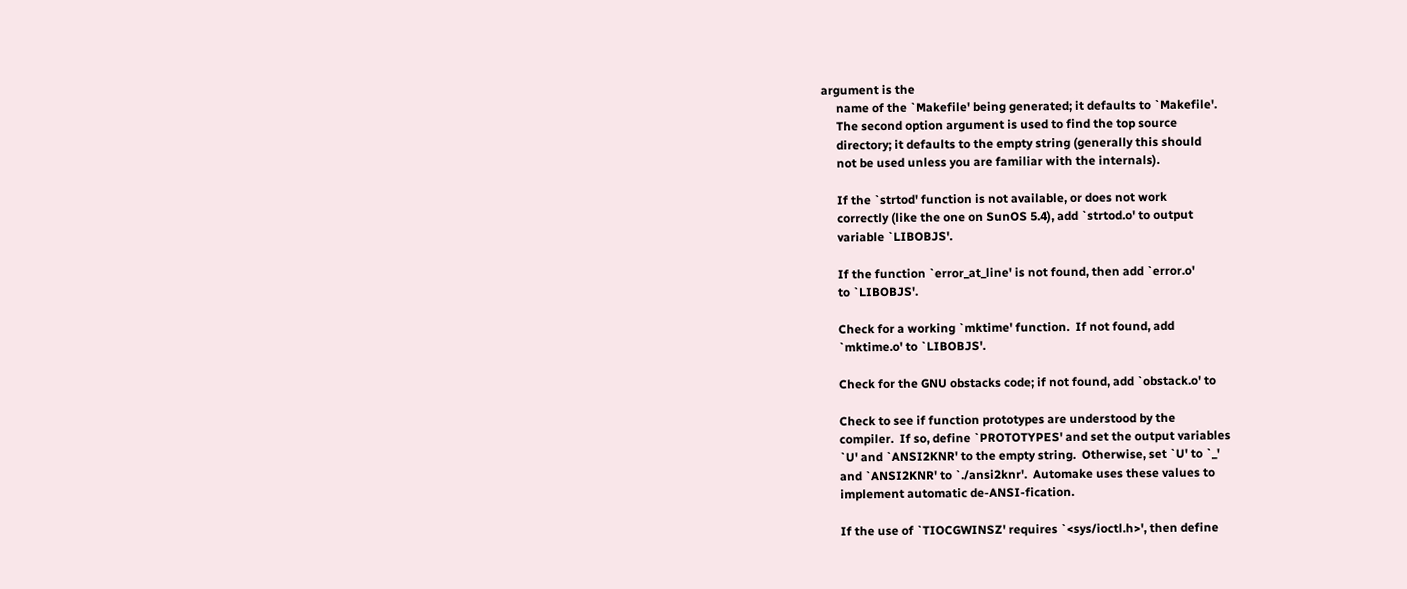argument is the
     name of the `Makefile' being generated; it defaults to `Makefile'.
     The second option argument is used to find the top source
     directory; it defaults to the empty string (generally this should
     not be used unless you are familiar with the internals).

     If the `strtod' function is not available, or does not work
     correctly (like the one on SunOS 5.4), add `strtod.o' to output
     variable `LIBOBJS'.

     If the function `error_at_line' is not found, then add `error.o'
     to `LIBOBJS'.

     Check for a working `mktime' function.  If not found, add
     `mktime.o' to `LIBOBJS'.

     Check for the GNU obstacks code; if not found, add `obstack.o' to

     Check to see if function prototypes are understood by the
     compiler.  If so, define `PROTOTYPES' and set the output variables
     `U' and `ANSI2KNR' to the empty string.  Otherwise, set `U' to `_'
     and `ANSI2KNR' to `./ansi2knr'.  Automake uses these values to
     implement automatic de-ANSI-fication.

     If the use of `TIOCGWINSZ' requires `<sys/ioctl.h>', then define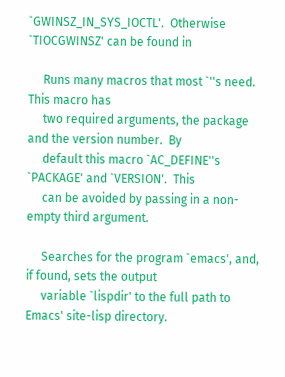`GWINSZ_IN_SYS_IOCTL'.  Otherwise `TIOCGWINSZ' can be found in

     Runs many macros that most `''s need.  This macro has
     two required arguments, the package and the version number.  By
     default this macro `AC_DEFINE''s `PACKAGE' and `VERSION'.  This
     can be avoided by passing in a non-empty third argument.

     Searches for the program `emacs', and, if found, sets the output
     variable `lispdir' to the full path to Emacs' site-lisp directory.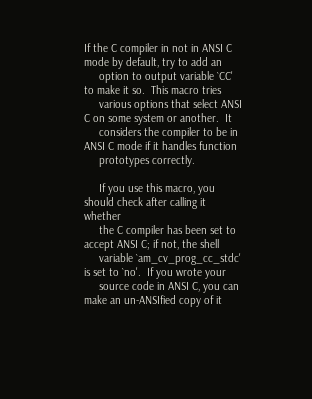If the C compiler in not in ANSI C mode by default, try to add an
     option to output variable `CC' to make it so.  This macro tries
     various options that select ANSI C on some system or another.  It
     considers the compiler to be in ANSI C mode if it handles function
     prototypes correctly.

     If you use this macro, you should check after calling it whether
     the C compiler has been set to accept ANSI C; if not, the shell
     variable `am_cv_prog_cc_stdc' is set to `no'.  If you wrote your
     source code in ANSI C, you can make an un-ANSIfied copy of it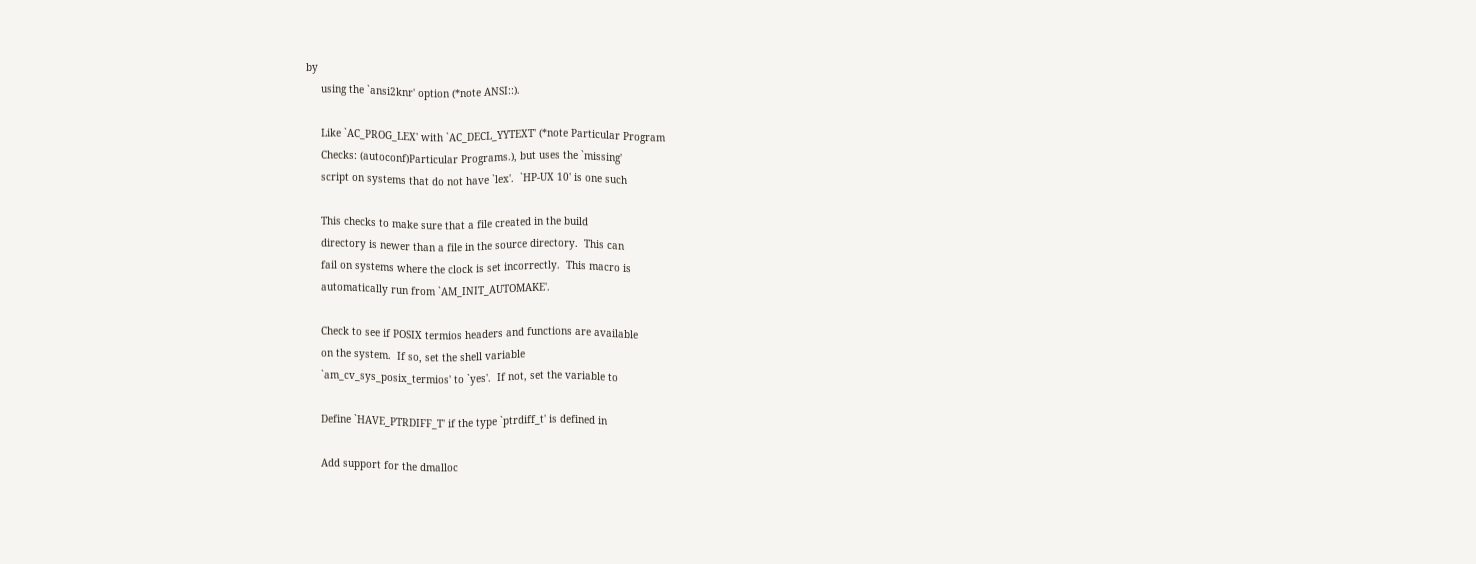by
     using the `ansi2knr' option (*note ANSI::).

     Like `AC_PROG_LEX' with `AC_DECL_YYTEXT' (*note Particular Program
     Checks: (autoconf)Particular Programs.), but uses the `missing'
     script on systems that do not have `lex'.  `HP-UX 10' is one such

     This checks to make sure that a file created in the build
     directory is newer than a file in the source directory.  This can
     fail on systems where the clock is set incorrectly.  This macro is
     automatically run from `AM_INIT_AUTOMAKE'.

     Check to see if POSIX termios headers and functions are available
     on the system.  If so, set the shell variable
     `am_cv_sys_posix_termios' to `yes'.  If not, set the variable to

     Define `HAVE_PTRDIFF_T' if the type `ptrdiff_t' is defined in

     Add support for the dmalloc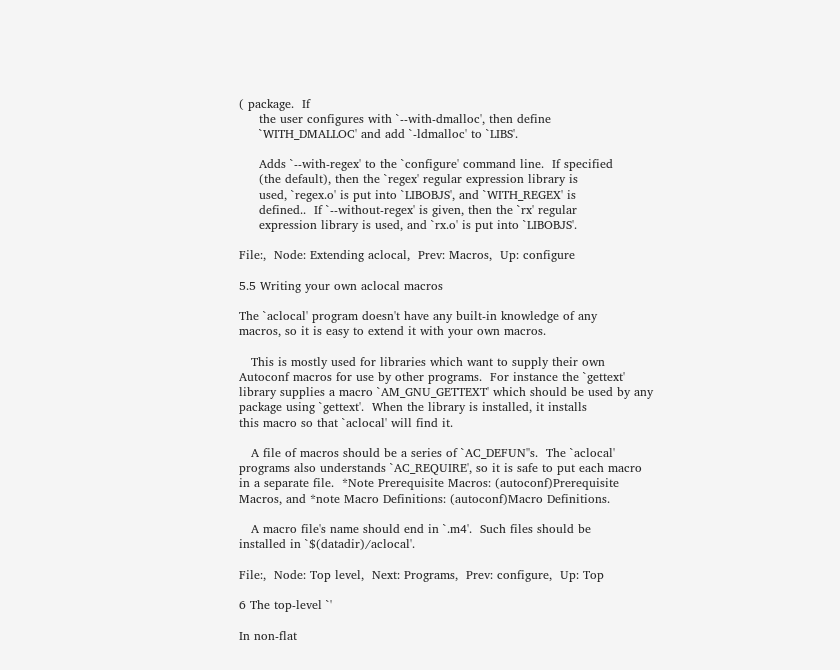( package.  If
     the user configures with `--with-dmalloc', then define
     `WITH_DMALLOC' and add `-ldmalloc' to `LIBS'.

     Adds `--with-regex' to the `configure' command line.  If specified
     (the default), then the `regex' regular expression library is
     used, `regex.o' is put into `LIBOBJS', and `WITH_REGEX' is
     defined..  If `--without-regex' is given, then the `rx' regular
     expression library is used, and `rx.o' is put into `LIBOBJS'.

File:,  Node: Extending aclocal,  Prev: Macros,  Up: configure

5.5 Writing your own aclocal macros

The `aclocal' program doesn't have any built-in knowledge of any
macros, so it is easy to extend it with your own macros.

   This is mostly used for libraries which want to supply their own
Autoconf macros for use by other programs.  For instance the `gettext'
library supplies a macro `AM_GNU_GETTEXT' which should be used by any
package using `gettext'.  When the library is installed, it installs
this macro so that `aclocal' will find it.

   A file of macros should be a series of `AC_DEFUN''s.  The `aclocal'
programs also understands `AC_REQUIRE', so it is safe to put each macro
in a separate file.  *Note Prerequisite Macros: (autoconf)Prerequisite
Macros, and *note Macro Definitions: (autoconf)Macro Definitions.

   A macro file's name should end in `.m4'.  Such files should be
installed in `$(datadir)/aclocal'.

File:,  Node: Top level,  Next: Programs,  Prev: configure,  Up: Top

6 The top-level `'

In non-flat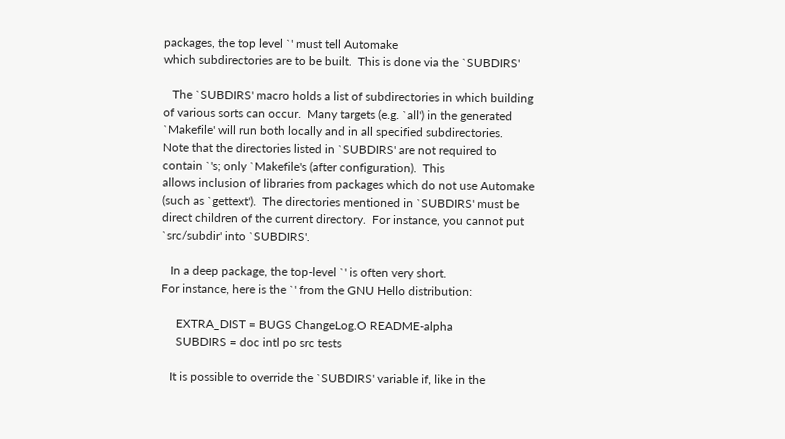packages, the top level `' must tell Automake
which subdirectories are to be built.  This is done via the `SUBDIRS'

   The `SUBDIRS' macro holds a list of subdirectories in which building
of various sorts can occur.  Many targets (e.g. `all') in the generated
`Makefile' will run both locally and in all specified subdirectories.
Note that the directories listed in `SUBDIRS' are not required to
contain `'s; only `Makefile's (after configuration).  This
allows inclusion of libraries from packages which do not use Automake
(such as `gettext').  The directories mentioned in `SUBDIRS' must be
direct children of the current directory.  For instance, you cannot put
`src/subdir' into `SUBDIRS'.

   In a deep package, the top-level `' is often very short.
For instance, here is the `' from the GNU Hello distribution:

     EXTRA_DIST = BUGS ChangeLog.O README-alpha
     SUBDIRS = doc intl po src tests

   It is possible to override the `SUBDIRS' variable if, like in the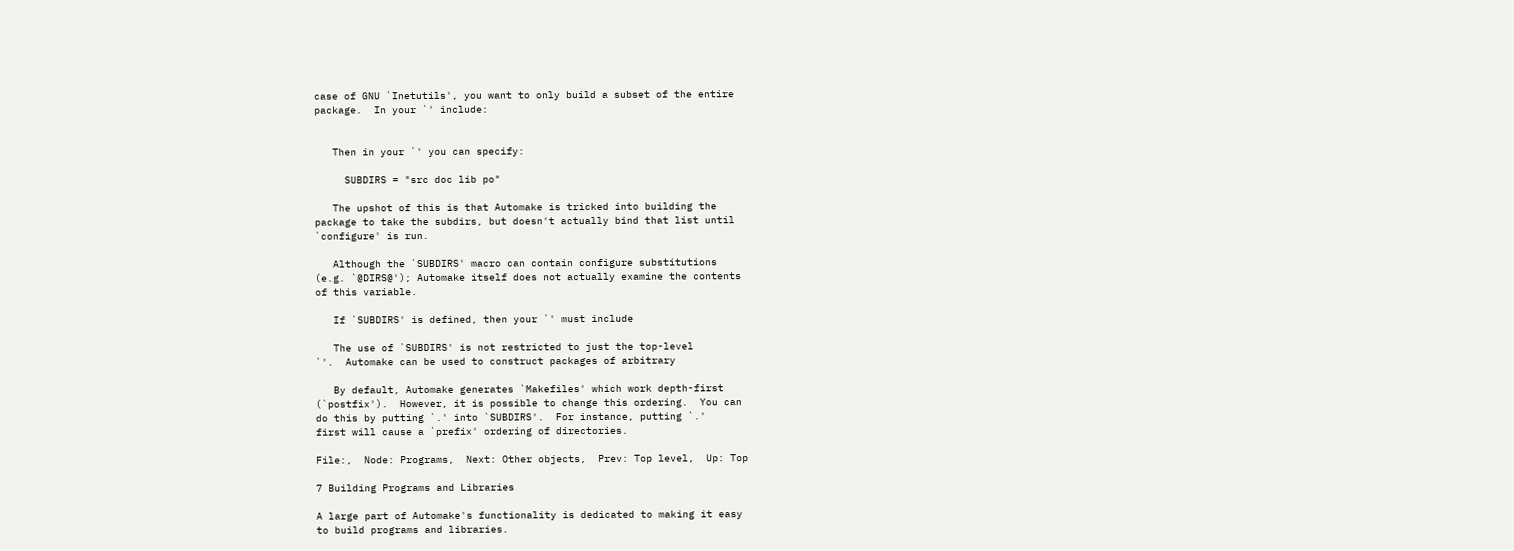case of GNU `Inetutils', you want to only build a subset of the entire
package.  In your `' include:


   Then in your `' you can specify:

     SUBDIRS = "src doc lib po"

   The upshot of this is that Automake is tricked into building the
package to take the subdirs, but doesn't actually bind that list until
`configure' is run.

   Although the `SUBDIRS' macro can contain configure substitutions
(e.g. `@DIRS@'); Automake itself does not actually examine the contents
of this variable.

   If `SUBDIRS' is defined, then your `' must include

   The use of `SUBDIRS' is not restricted to just the top-level
`'.  Automake can be used to construct packages of arbitrary

   By default, Automake generates `Makefiles' which work depth-first
(`postfix').  However, it is possible to change this ordering.  You can
do this by putting `.' into `SUBDIRS'.  For instance, putting `.'
first will cause a `prefix' ordering of directories.

File:,  Node: Programs,  Next: Other objects,  Prev: Top level,  Up: Top

7 Building Programs and Libraries

A large part of Automake's functionality is dedicated to making it easy
to build programs and libraries.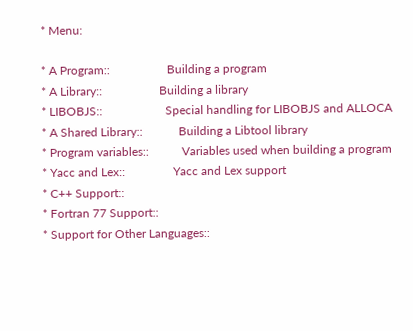* Menu:

* A Program::                   Building a program
* A Library::                   Building a library
* LIBOBJS::                     Special handling for LIBOBJS and ALLOCA
* A Shared Library::            Building a Libtool library
* Program variables::           Variables used when building a program
* Yacc and Lex::                Yacc and Lex support
* C++ Support::
* Fortran 77 Support::
* Support for Other Languages::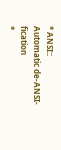* ANSI::                        Automatic de-ANSI-fication
*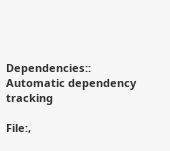Dependencies::                Automatic dependency tracking

File:,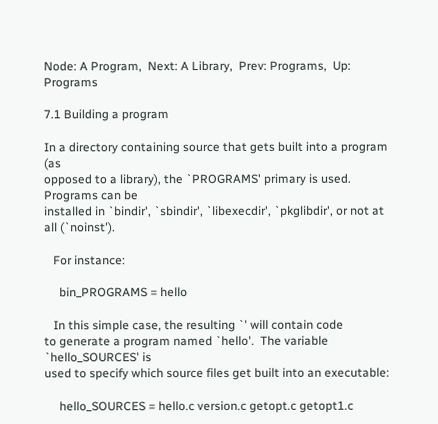Node: A Program,  Next: A Library,  Prev: Programs,  Up: Programs

7.1 Building a program

In a directory containing source that gets built into a program (as
opposed to a library), the `PROGRAMS' primary is used.  Programs can be
installed in `bindir', `sbindir', `libexecdir', `pkglibdir', or not at
all (`noinst').

   For instance:

     bin_PROGRAMS = hello

   In this simple case, the resulting `' will contain code
to generate a program named `hello'.  The variable `hello_SOURCES' is
used to specify which source files get built into an executable:

     hello_SOURCES = hello.c version.c getopt.c getopt1.c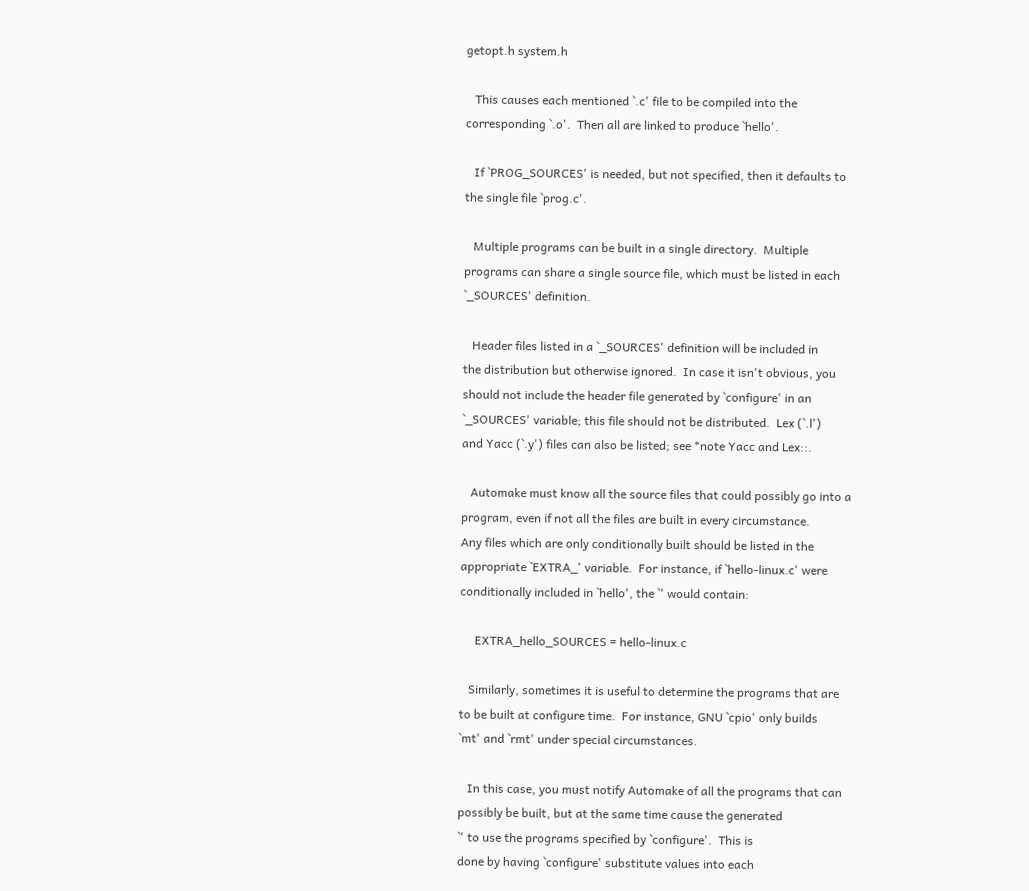getopt.h system.h

   This causes each mentioned `.c' file to be compiled into the
corresponding `.o'.  Then all are linked to produce `hello'.

   If `PROG_SOURCES' is needed, but not specified, then it defaults to
the single file `prog.c'.

   Multiple programs can be built in a single directory.  Multiple
programs can share a single source file, which must be listed in each
`_SOURCES' definition.

   Header files listed in a `_SOURCES' definition will be included in
the distribution but otherwise ignored.  In case it isn't obvious, you
should not include the header file generated by `configure' in an
`_SOURCES' variable; this file should not be distributed.  Lex (`.l')
and Yacc (`.y') files can also be listed; see *note Yacc and Lex::.

   Automake must know all the source files that could possibly go into a
program, even if not all the files are built in every circumstance.
Any files which are only conditionally built should be listed in the
appropriate `EXTRA_' variable.  For instance, if `hello-linux.c' were
conditionally included in `hello', the `' would contain:

     EXTRA_hello_SOURCES = hello-linux.c

   Similarly, sometimes it is useful to determine the programs that are
to be built at configure time.  For instance, GNU `cpio' only builds
`mt' and `rmt' under special circumstances.

   In this case, you must notify Automake of all the programs that can
possibly be built, but at the same time cause the generated
`' to use the programs specified by `configure'.  This is
done by having `configure' substitute values into each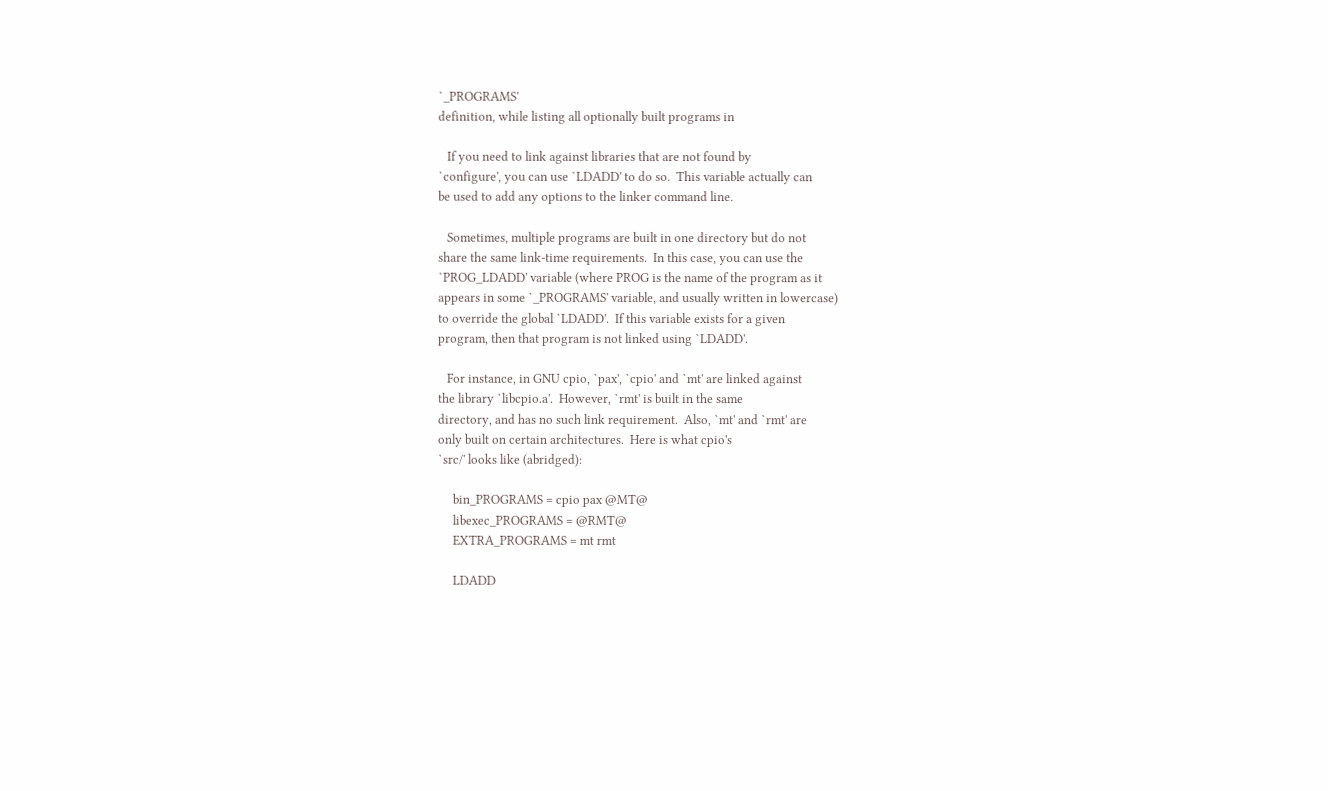`_PROGRAMS'
definition, while listing all optionally built programs in

   If you need to link against libraries that are not found by
`configure', you can use `LDADD' to do so.  This variable actually can
be used to add any options to the linker command line.

   Sometimes, multiple programs are built in one directory but do not
share the same link-time requirements.  In this case, you can use the
`PROG_LDADD' variable (where PROG is the name of the program as it
appears in some `_PROGRAMS' variable, and usually written in lowercase)
to override the global `LDADD'.  If this variable exists for a given
program, then that program is not linked using `LDADD'.

   For instance, in GNU cpio, `pax', `cpio' and `mt' are linked against
the library `libcpio.a'.  However, `rmt' is built in the same
directory, and has no such link requirement.  Also, `mt' and `rmt' are
only built on certain architectures.  Here is what cpio's
`src/' looks like (abridged):

     bin_PROGRAMS = cpio pax @MT@
     libexec_PROGRAMS = @RMT@
     EXTRA_PROGRAMS = mt rmt

     LDADD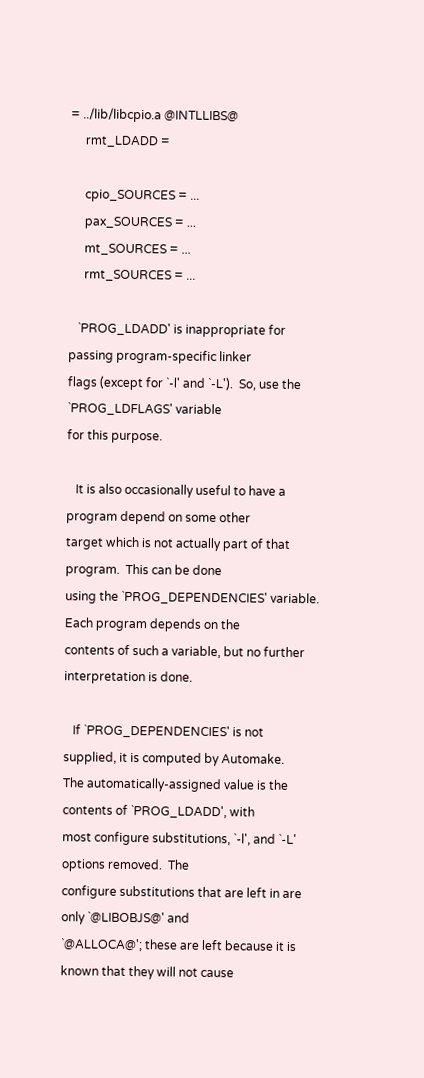= ../lib/libcpio.a @INTLLIBS@
     rmt_LDADD =

     cpio_SOURCES = ...
     pax_SOURCES = ...
     mt_SOURCES = ...
     rmt_SOURCES = ...

   `PROG_LDADD' is inappropriate for passing program-specific linker
flags (except for `-l' and `-L').  So, use the `PROG_LDFLAGS' variable
for this purpose.

   It is also occasionally useful to have a program depend on some other
target which is not actually part of that program.  This can be done
using the `PROG_DEPENDENCIES' variable.  Each program depends on the
contents of such a variable, but no further interpretation is done.

   If `PROG_DEPENDENCIES' is not supplied, it is computed by Automake.
The automatically-assigned value is the contents of `PROG_LDADD', with
most configure substitutions, `-l', and `-L' options removed.  The
configure substitutions that are left in are only `@LIBOBJS@' and
`@ALLOCA@'; these are left because it is known that they will not cause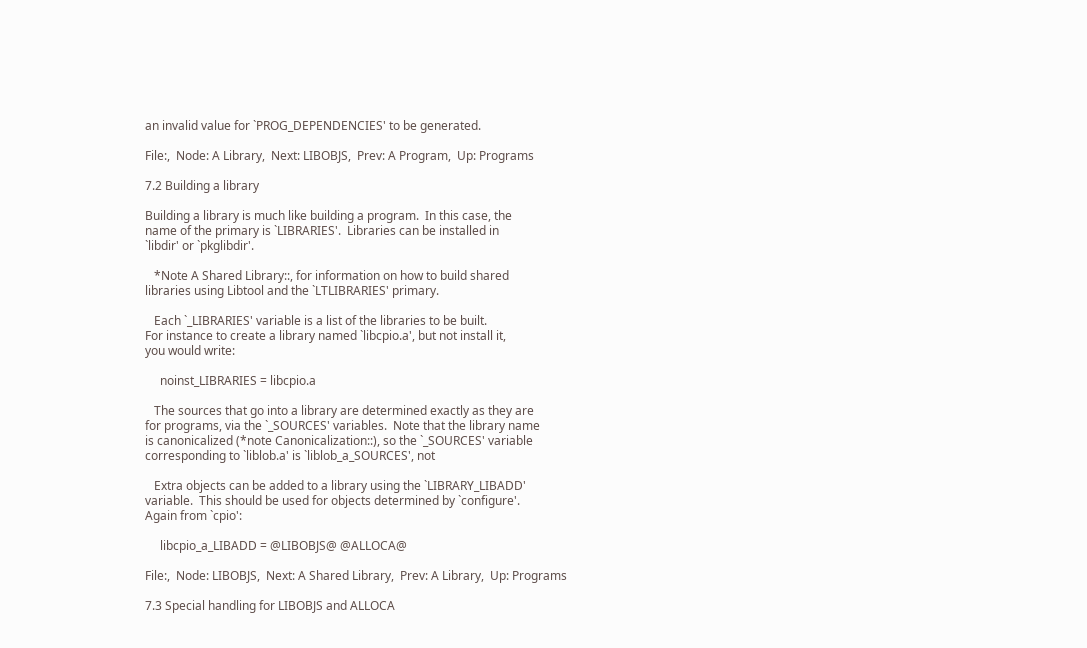an invalid value for `PROG_DEPENDENCIES' to be generated.

File:,  Node: A Library,  Next: LIBOBJS,  Prev: A Program,  Up: Programs

7.2 Building a library

Building a library is much like building a program.  In this case, the
name of the primary is `LIBRARIES'.  Libraries can be installed in
`libdir' or `pkglibdir'.

   *Note A Shared Library::, for information on how to build shared
libraries using Libtool and the `LTLIBRARIES' primary.

   Each `_LIBRARIES' variable is a list of the libraries to be built.
For instance to create a library named `libcpio.a', but not install it,
you would write:

     noinst_LIBRARIES = libcpio.a

   The sources that go into a library are determined exactly as they are
for programs, via the `_SOURCES' variables.  Note that the library name
is canonicalized (*note Canonicalization::), so the `_SOURCES' variable
corresponding to `liblob.a' is `liblob_a_SOURCES', not

   Extra objects can be added to a library using the `LIBRARY_LIBADD'
variable.  This should be used for objects determined by `configure'.
Again from `cpio':

     libcpio_a_LIBADD = @LIBOBJS@ @ALLOCA@

File:,  Node: LIBOBJS,  Next: A Shared Library,  Prev: A Library,  Up: Programs

7.3 Special handling for LIBOBJS and ALLOCA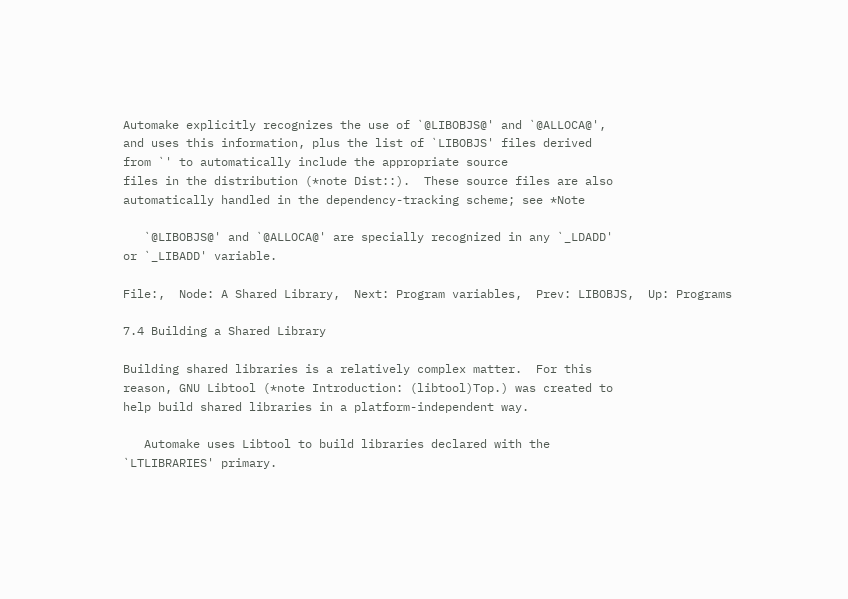Automake explicitly recognizes the use of `@LIBOBJS@' and `@ALLOCA@',
and uses this information, plus the list of `LIBOBJS' files derived
from `' to automatically include the appropriate source
files in the distribution (*note Dist::).  These source files are also
automatically handled in the dependency-tracking scheme; see *Note

   `@LIBOBJS@' and `@ALLOCA@' are specially recognized in any `_LDADD'
or `_LIBADD' variable.

File:,  Node: A Shared Library,  Next: Program variables,  Prev: LIBOBJS,  Up: Programs

7.4 Building a Shared Library

Building shared libraries is a relatively complex matter.  For this
reason, GNU Libtool (*note Introduction: (libtool)Top.) was created to
help build shared libraries in a platform-independent way.

   Automake uses Libtool to build libraries declared with the
`LTLIBRARIES' primary.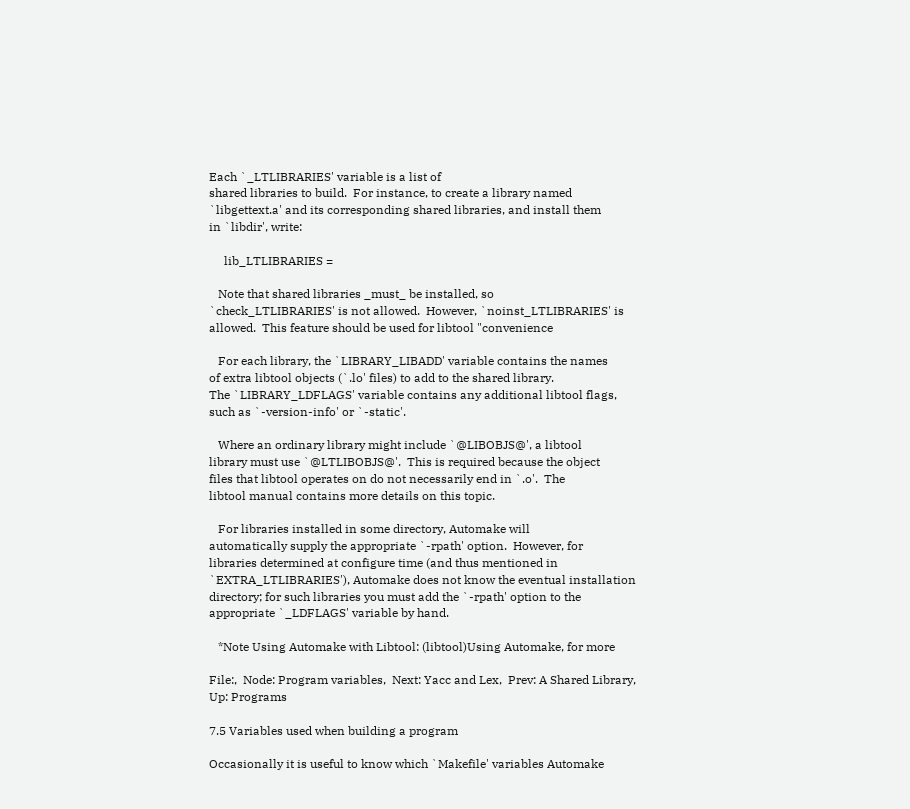Each `_LTLIBRARIES' variable is a list of
shared libraries to build.  For instance, to create a library named
`libgettext.a' and its corresponding shared libraries, and install them
in `libdir', write:

     lib_LTLIBRARIES =

   Note that shared libraries _must_ be installed, so
`check_LTLIBRARIES' is not allowed.  However, `noinst_LTLIBRARIES' is
allowed.  This feature should be used for libtool "convenience

   For each library, the `LIBRARY_LIBADD' variable contains the names
of extra libtool objects (`.lo' files) to add to the shared library.
The `LIBRARY_LDFLAGS' variable contains any additional libtool flags,
such as `-version-info' or `-static'.

   Where an ordinary library might include `@LIBOBJS@', a libtool
library must use `@LTLIBOBJS@'.  This is required because the object
files that libtool operates on do not necessarily end in `.o'.  The
libtool manual contains more details on this topic.

   For libraries installed in some directory, Automake will
automatically supply the appropriate `-rpath' option.  However, for
libraries determined at configure time (and thus mentioned in
`EXTRA_LTLIBRARIES'), Automake does not know the eventual installation
directory; for such libraries you must add the `-rpath' option to the
appropriate `_LDFLAGS' variable by hand.

   *Note Using Automake with Libtool: (libtool)Using Automake, for more

File:,  Node: Program variables,  Next: Yacc and Lex,  Prev: A Shared Library,  Up: Programs

7.5 Variables used when building a program

Occasionally it is useful to know which `Makefile' variables Automake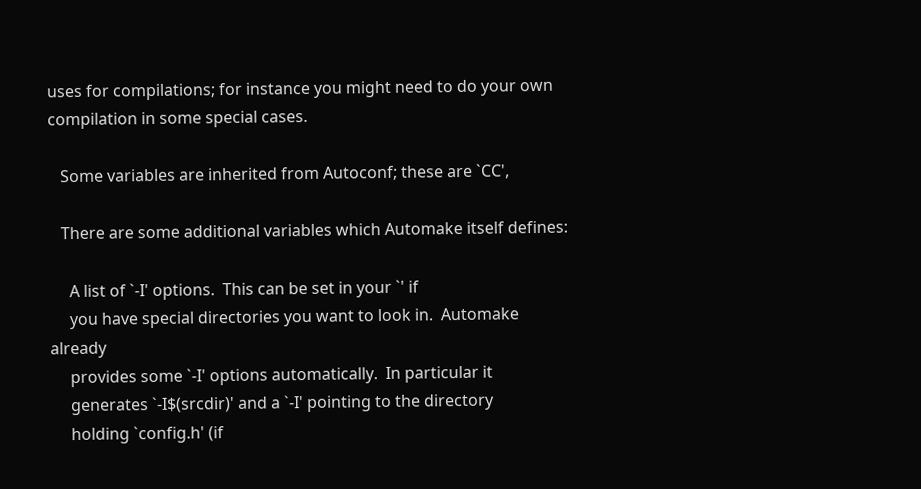uses for compilations; for instance you might need to do your own
compilation in some special cases.

   Some variables are inherited from Autoconf; these are `CC',

   There are some additional variables which Automake itself defines:

     A list of `-I' options.  This can be set in your `' if
     you have special directories you want to look in.  Automake already
     provides some `-I' options automatically.  In particular it
     generates `-I$(srcdir)' and a `-I' pointing to the directory
     holding `config.h' (if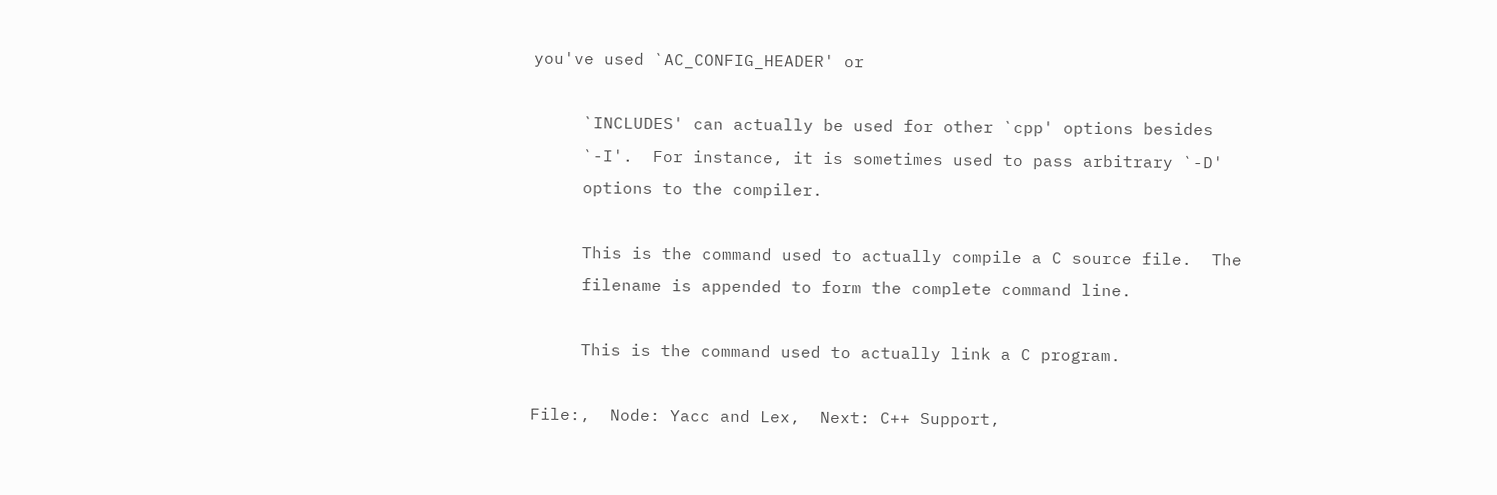you've used `AC_CONFIG_HEADER' or

     `INCLUDES' can actually be used for other `cpp' options besides
     `-I'.  For instance, it is sometimes used to pass arbitrary `-D'
     options to the compiler.

     This is the command used to actually compile a C source file.  The
     filename is appended to form the complete command line.

     This is the command used to actually link a C program.

File:,  Node: Yacc and Lex,  Next: C++ Support,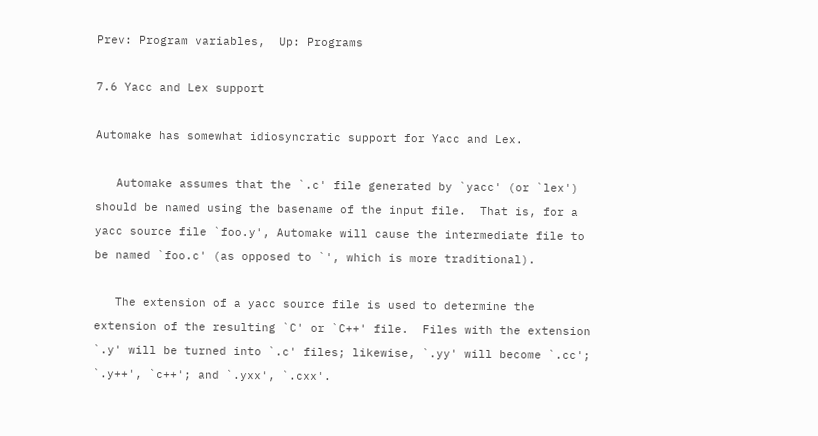Prev: Program variables,  Up: Programs

7.6 Yacc and Lex support

Automake has somewhat idiosyncratic support for Yacc and Lex.

   Automake assumes that the `.c' file generated by `yacc' (or `lex')
should be named using the basename of the input file.  That is, for a
yacc source file `foo.y', Automake will cause the intermediate file to
be named `foo.c' (as opposed to `', which is more traditional).

   The extension of a yacc source file is used to determine the
extension of the resulting `C' or `C++' file.  Files with the extension
`.y' will be turned into `.c' files; likewise, `.yy' will become `.cc';
`.y++', `c++'; and `.yxx', `.cxx'.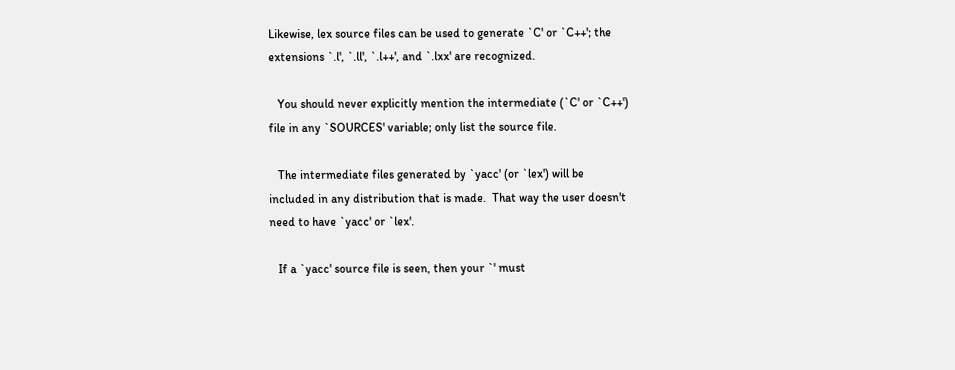Likewise, lex source files can be used to generate `C' or `C++'; the
extensions `.l', `.ll', `.l++', and `.lxx' are recognized.

   You should never explicitly mention the intermediate (`C' or `C++')
file in any `SOURCES' variable; only list the source file.

   The intermediate files generated by `yacc' (or `lex') will be
included in any distribution that is made.  That way the user doesn't
need to have `yacc' or `lex'.

   If a `yacc' source file is seen, then your `' must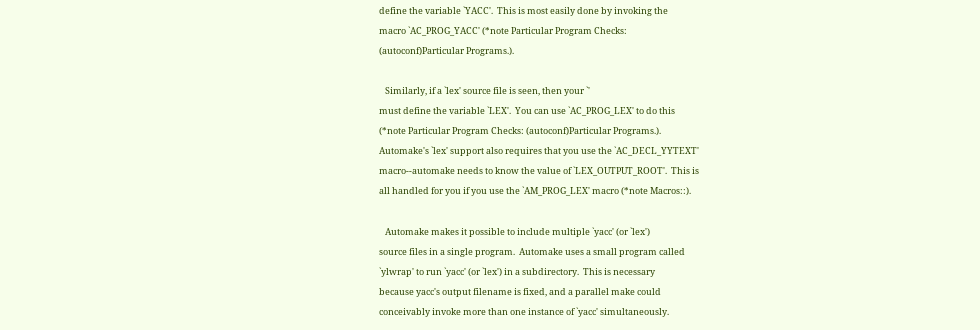define the variable `YACC'.  This is most easily done by invoking the
macro `AC_PROG_YACC' (*note Particular Program Checks:
(autoconf)Particular Programs.).

   Similarly, if a `lex' source file is seen, then your `'
must define the variable `LEX'.  You can use `AC_PROG_LEX' to do this
(*note Particular Program Checks: (autoconf)Particular Programs.).
Automake's `lex' support also requires that you use the `AC_DECL_YYTEXT'
macro--automake needs to know the value of `LEX_OUTPUT_ROOT'.  This is
all handled for you if you use the `AM_PROG_LEX' macro (*note Macros::).

   Automake makes it possible to include multiple `yacc' (or `lex')
source files in a single program.  Automake uses a small program called
`ylwrap' to run `yacc' (or `lex') in a subdirectory.  This is necessary
because yacc's output filename is fixed, and a parallel make could
conceivably invoke more than one instance of `yacc' simultaneously.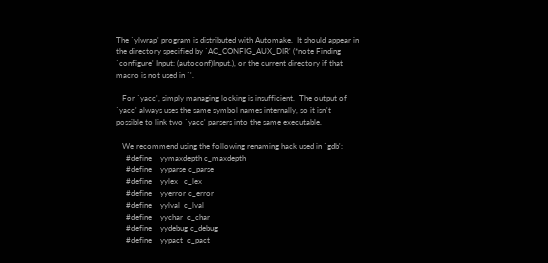The `ylwrap' program is distributed with Automake.  It should appear in
the directory specified by `AC_CONFIG_AUX_DIR' (*note Finding
`configure' Input: (autoconf)Input.), or the current directory if that
macro is not used in `'.

   For `yacc', simply managing locking is insufficient.  The output of
`yacc' always uses the same symbol names internally, so it isn't
possible to link two `yacc' parsers into the same executable.

   We recommend using the following renaming hack used in `gdb':
     #define    yymaxdepth c_maxdepth
     #define    yyparse c_parse
     #define    yylex   c_lex
     #define    yyerror c_error
     #define    yylval  c_lval
     #define    yychar  c_char
     #define    yydebug c_debug
     #define    yypact  c_pact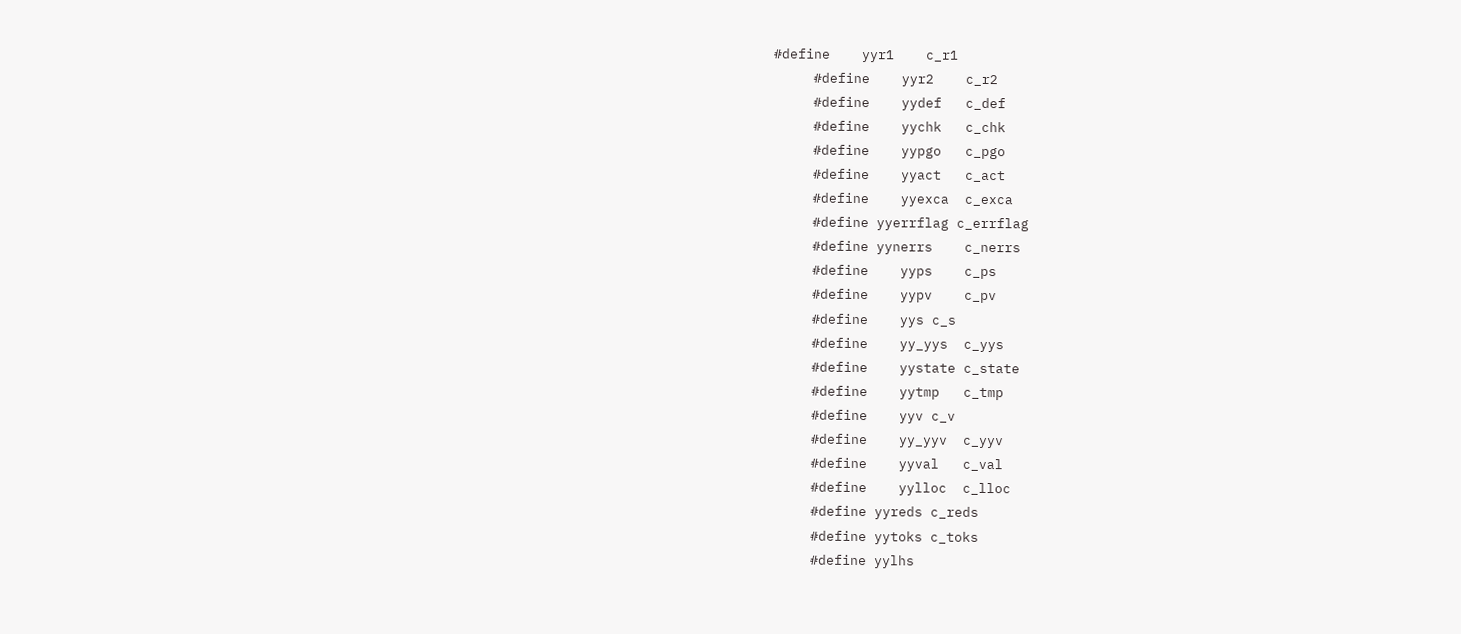#define    yyr1    c_r1
     #define    yyr2    c_r2
     #define    yydef   c_def
     #define    yychk   c_chk
     #define    yypgo   c_pgo
     #define    yyact   c_act
     #define    yyexca  c_exca
     #define yyerrflag c_errflag
     #define yynerrs    c_nerrs
     #define    yyps    c_ps
     #define    yypv    c_pv
     #define    yys c_s
     #define    yy_yys  c_yys
     #define    yystate c_state
     #define    yytmp   c_tmp
     #define    yyv c_v
     #define    yy_yyv  c_yyv
     #define    yyval   c_val
     #define    yylloc  c_lloc
     #define yyreds c_reds
     #define yytoks c_toks
     #define yylhs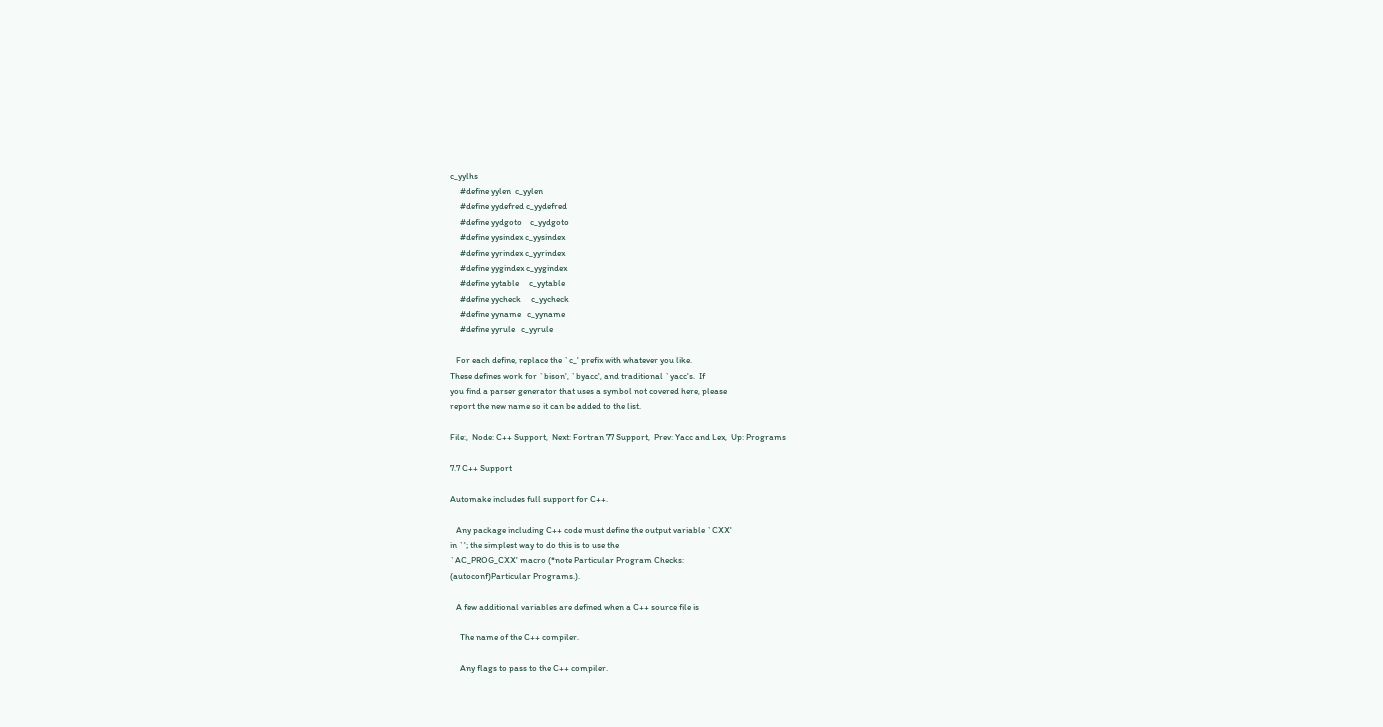c_yylhs
     #define yylen  c_yylen
     #define yydefred c_yydefred
     #define yydgoto    c_yydgoto
     #define yysindex c_yysindex
     #define yyrindex c_yyrindex
     #define yygindex c_yygindex
     #define yytable     c_yytable
     #define yycheck     c_yycheck
     #define yyname   c_yyname
     #define yyrule   c_yyrule

   For each define, replace the `c_' prefix with whatever you like.
These defines work for `bison', `byacc', and traditional `yacc's.  If
you find a parser generator that uses a symbol not covered here, please
report the new name so it can be added to the list.

File:,  Node: C++ Support,  Next: Fortran 77 Support,  Prev: Yacc and Lex,  Up: Programs

7.7 C++ Support

Automake includes full support for C++.

   Any package including C++ code must define the output variable `CXX'
in `'; the simplest way to do this is to use the
`AC_PROG_CXX' macro (*note Particular Program Checks:
(autoconf)Particular Programs.).

   A few additional variables are defined when a C++ source file is

     The name of the C++ compiler.

     Any flags to pass to the C++ compiler.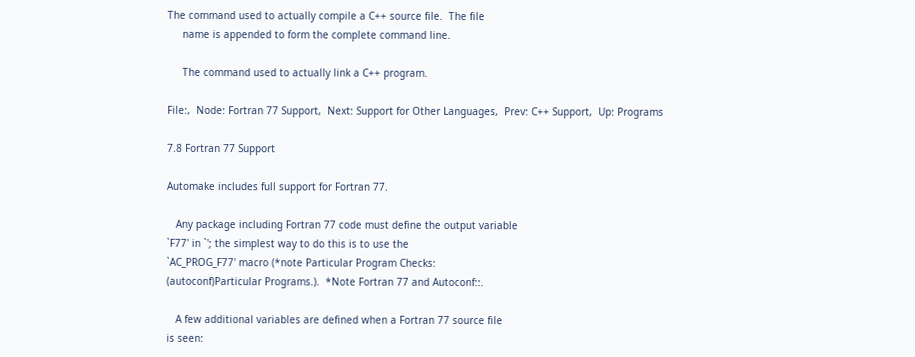The command used to actually compile a C++ source file.  The file
     name is appended to form the complete command line.

     The command used to actually link a C++ program.

File:,  Node: Fortran 77 Support,  Next: Support for Other Languages,  Prev: C++ Support,  Up: Programs

7.8 Fortran 77 Support

Automake includes full support for Fortran 77.

   Any package including Fortran 77 code must define the output variable
`F77' in `'; the simplest way to do this is to use the
`AC_PROG_F77' macro (*note Particular Program Checks:
(autoconf)Particular Programs.).  *Note Fortran 77 and Autoconf::.

   A few additional variables are defined when a Fortran 77 source file
is seen: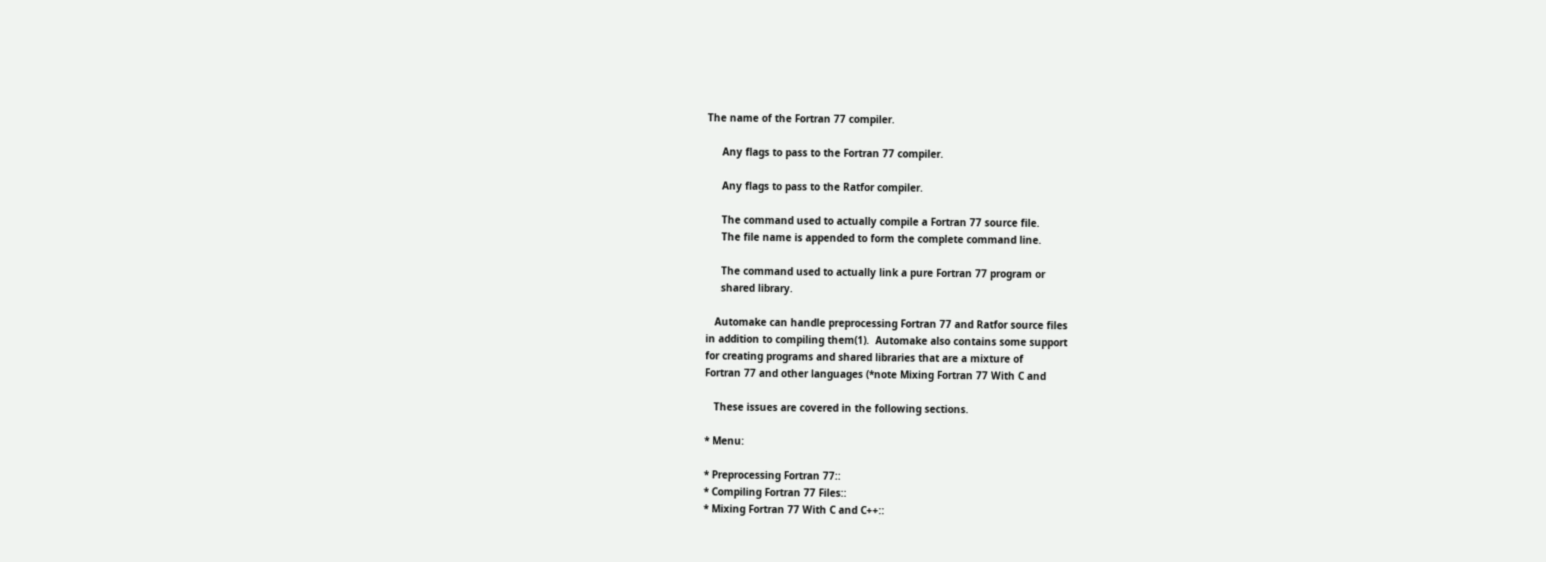The name of the Fortran 77 compiler.

     Any flags to pass to the Fortran 77 compiler.

     Any flags to pass to the Ratfor compiler.

     The command used to actually compile a Fortran 77 source file.
     The file name is appended to form the complete command line.

     The command used to actually link a pure Fortran 77 program or
     shared library.

   Automake can handle preprocessing Fortran 77 and Ratfor source files
in addition to compiling them(1).  Automake also contains some support
for creating programs and shared libraries that are a mixture of
Fortran 77 and other languages (*note Mixing Fortran 77 With C and

   These issues are covered in the following sections.

* Menu:

* Preprocessing Fortran 77::
* Compiling Fortran 77 Files::
* Mixing Fortran 77 With C and C++::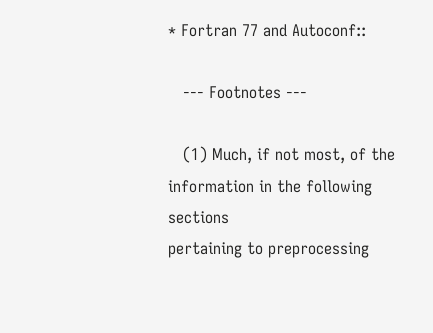* Fortran 77 and Autoconf::

   --- Footnotes ---

   (1) Much, if not most, of the information in the following sections
pertaining to preprocessing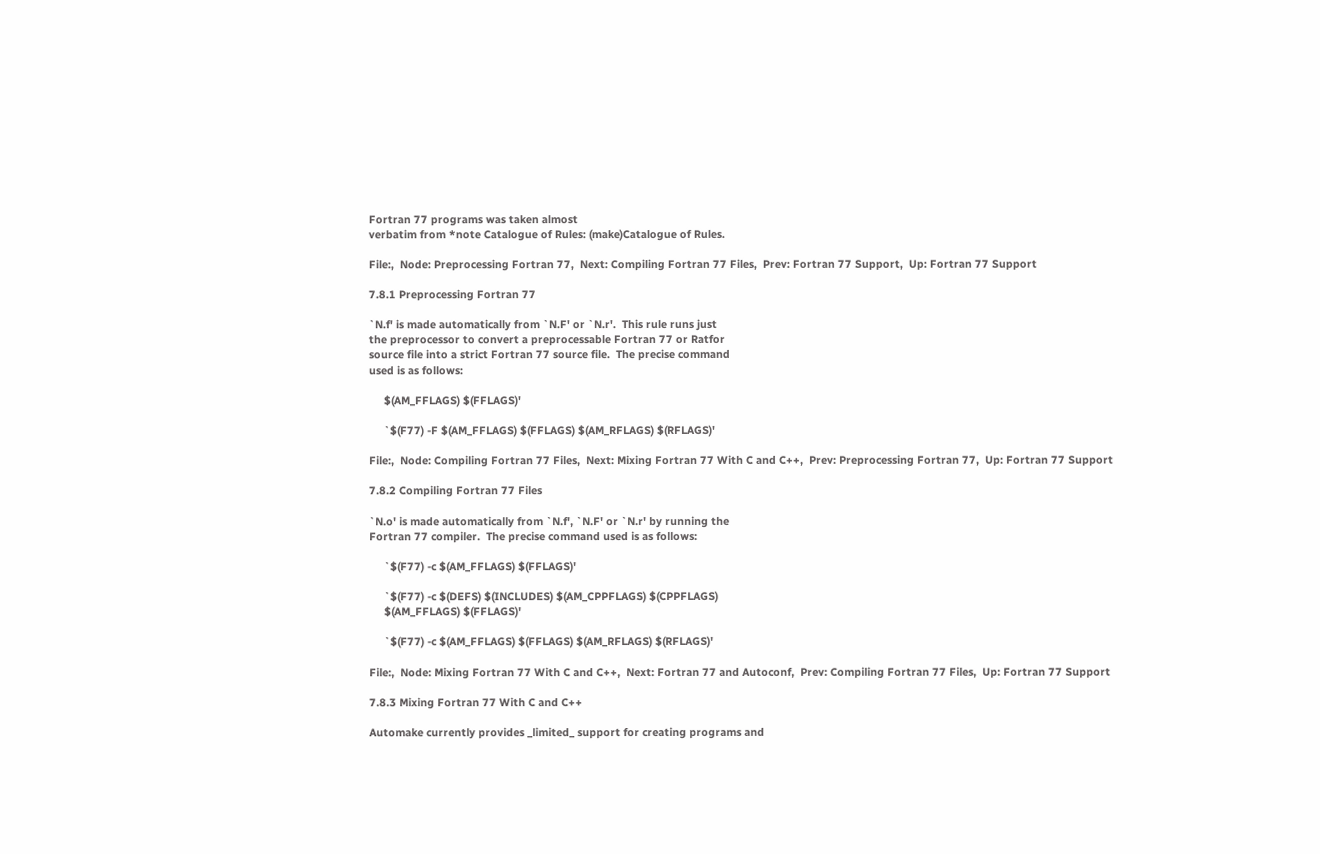Fortran 77 programs was taken almost
verbatim from *note Catalogue of Rules: (make)Catalogue of Rules.

File:,  Node: Preprocessing Fortran 77,  Next: Compiling Fortran 77 Files,  Prev: Fortran 77 Support,  Up: Fortran 77 Support

7.8.1 Preprocessing Fortran 77

`N.f' is made automatically from `N.F' or `N.r'.  This rule runs just
the preprocessor to convert a preprocessable Fortran 77 or Ratfor
source file into a strict Fortran 77 source file.  The precise command
used is as follows:

     $(AM_FFLAGS) $(FFLAGS)'

     `$(F77) -F $(AM_FFLAGS) $(FFLAGS) $(AM_RFLAGS) $(RFLAGS)'

File:,  Node: Compiling Fortran 77 Files,  Next: Mixing Fortran 77 With C and C++,  Prev: Preprocessing Fortran 77,  Up: Fortran 77 Support

7.8.2 Compiling Fortran 77 Files

`N.o' is made automatically from `N.f', `N.F' or `N.r' by running the
Fortran 77 compiler.  The precise command used is as follows:

     `$(F77) -c $(AM_FFLAGS) $(FFLAGS)'

     `$(F77) -c $(DEFS) $(INCLUDES) $(AM_CPPFLAGS) $(CPPFLAGS)
     $(AM_FFLAGS) $(FFLAGS)'

     `$(F77) -c $(AM_FFLAGS) $(FFLAGS) $(AM_RFLAGS) $(RFLAGS)'

File:,  Node: Mixing Fortran 77 With C and C++,  Next: Fortran 77 and Autoconf,  Prev: Compiling Fortran 77 Files,  Up: Fortran 77 Support

7.8.3 Mixing Fortran 77 With C and C++

Automake currently provides _limited_ support for creating programs and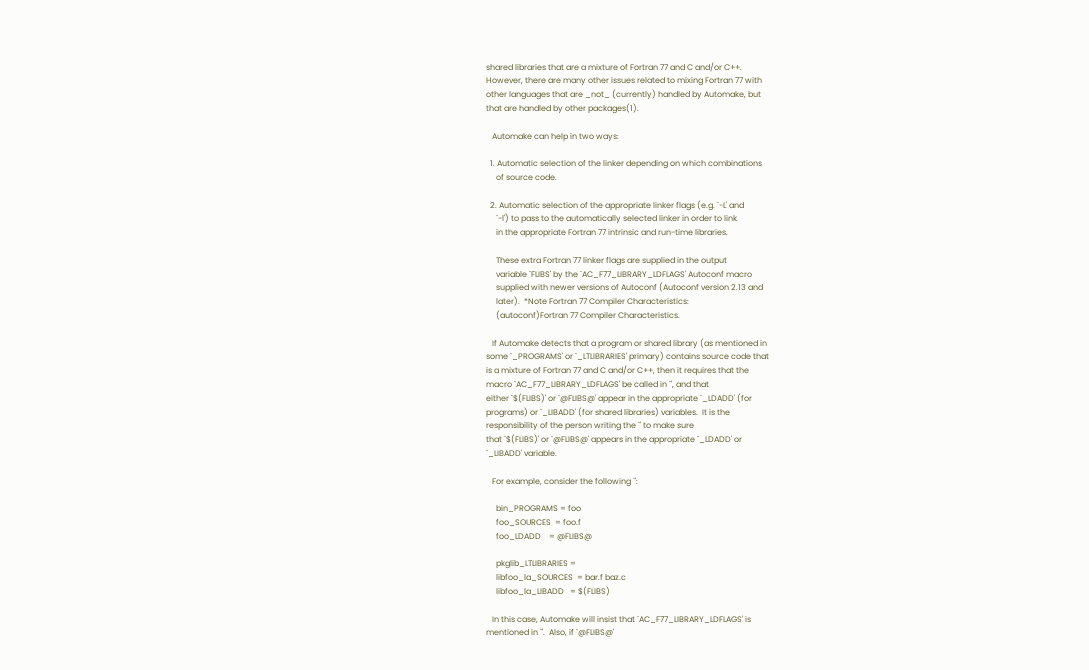shared libraries that are a mixture of Fortran 77 and C and/or C++.
However, there are many other issues related to mixing Fortran 77 with
other languages that are _not_ (currently) handled by Automake, but
that are handled by other packages(1).

   Automake can help in two ways:

  1. Automatic selection of the linker depending on which combinations
     of source code.

  2. Automatic selection of the appropriate linker flags (e.g. `-L' and
     `-l') to pass to the automatically selected linker in order to link
     in the appropriate Fortran 77 intrinsic and run-time libraries.

     These extra Fortran 77 linker flags are supplied in the output
     variable `FLIBS' by the `AC_F77_LIBRARY_LDFLAGS' Autoconf macro
     supplied with newer versions of Autoconf (Autoconf version 2.13 and
     later).  *Note Fortran 77 Compiler Characteristics:
     (autoconf)Fortran 77 Compiler Characteristics.

   If Automake detects that a program or shared library (as mentioned in
some `_PROGRAMS' or `_LTLIBRARIES' primary) contains source code that
is a mixture of Fortran 77 and C and/or C++, then it requires that the
macro `AC_F77_LIBRARY_LDFLAGS' be called in `', and that
either `$(FLIBS)' or `@FLIBS@' appear in the appropriate `_LDADD' (for
programs) or `_LIBADD' (for shared libraries) variables.  It is the
responsibility of the person writing the `' to make sure
that `$(FLIBS)' or `@FLIBS@' appears in the appropriate `_LDADD' or
`_LIBADD' variable.

   For example, consider the following `':

     bin_PROGRAMS = foo
     foo_SOURCES  = foo.f
     foo_LDADD    = @FLIBS@

     pkglib_LTLIBRARIES =
     libfoo_la_SOURCES  = bar.f baz.c
     libfoo_la_LIBADD   = $(FLIBS)

   In this case, Automake will insist that `AC_F77_LIBRARY_LDFLAGS' is
mentioned in `'.  Also, if `@FLIBS@'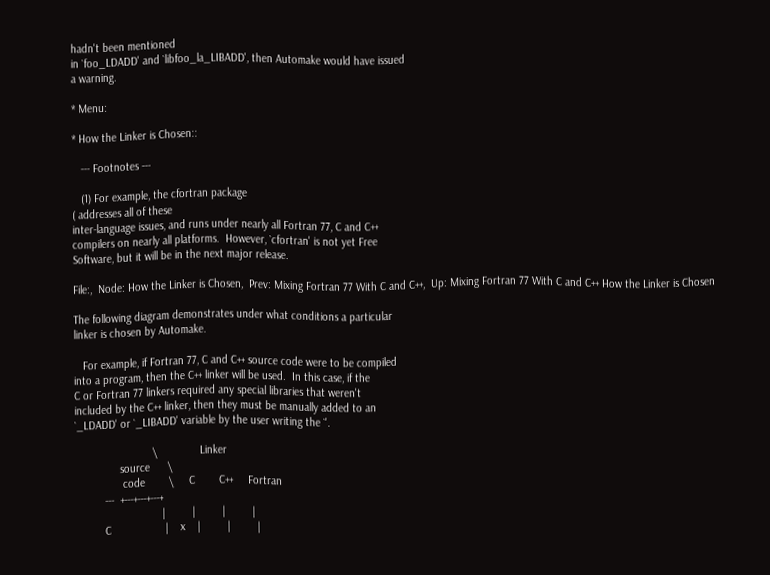hadn't been mentioned
in `foo_LDADD' and `libfoo_la_LIBADD', then Automake would have issued
a warning.

* Menu:

* How the Linker is Chosen::

   --- Footnotes ---

   (1) For example, the cfortran package
( addresses all of these
inter-language issues, and runs under nearly all Fortran 77, C and C++
compilers on nearly all platforms.  However, `cfortran' is not yet Free
Software, but it will be in the next major release.

File:,  Node: How the Linker is Chosen,  Prev: Mixing Fortran 77 With C and C++,  Up: Mixing Fortran 77 With C and C++ How the Linker is Chosen

The following diagram demonstrates under what conditions a particular
linker is chosen by Automake.

   For example, if Fortran 77, C and C++ source code were to be compiled
into a program, then the C++ linker will be used.  In this case, if the
C or Fortran 77 linkers required any special libraries that weren't
included by the C++ linker, then they must be manually added to an
`_LDADD' or `_LIBADD' variable by the user writing the `'.

                          \              Linker
               source      \
                code        \     C        C++     Fortran
          ---  +---+---+---+
                             |         |         |         |
          C                  |    x    |         |         |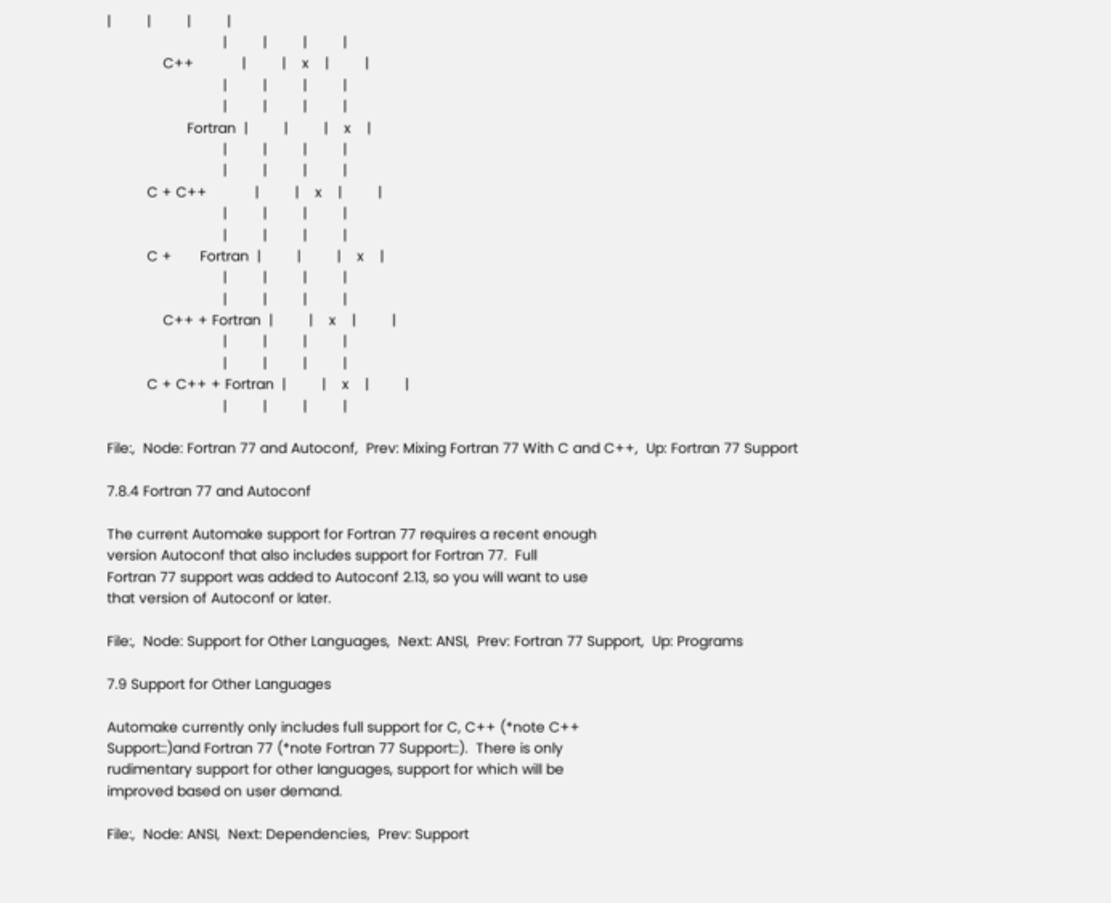|         |         |         |
                             |         |         |         |
              C++            |         |    x    |         |
                             |         |         |         |
                             |         |         |         |
                    Fortran  |         |         |    x    |
                             |         |         |         |
                             |         |         |         |
          C + C++            |         |    x    |         |
                             |         |         |         |
                             |         |         |         |
          C +       Fortran  |         |         |    x    |
                             |         |         |         |
                             |         |         |         |
              C++ + Fortran  |         |    x    |         |
                             |         |         |         |
                             |         |         |         |
          C + C++ + Fortran  |         |    x    |         |
                             |         |         |         |

File:,  Node: Fortran 77 and Autoconf,  Prev: Mixing Fortran 77 With C and C++,  Up: Fortran 77 Support

7.8.4 Fortran 77 and Autoconf

The current Automake support for Fortran 77 requires a recent enough
version Autoconf that also includes support for Fortran 77.  Full
Fortran 77 support was added to Autoconf 2.13, so you will want to use
that version of Autoconf or later.

File:,  Node: Support for Other Languages,  Next: ANSI,  Prev: Fortran 77 Support,  Up: Programs

7.9 Support for Other Languages

Automake currently only includes full support for C, C++ (*note C++
Support::)and Fortran 77 (*note Fortran 77 Support::).  There is only
rudimentary support for other languages, support for which will be
improved based on user demand.

File:,  Node: ANSI,  Next: Dependencies,  Prev: Support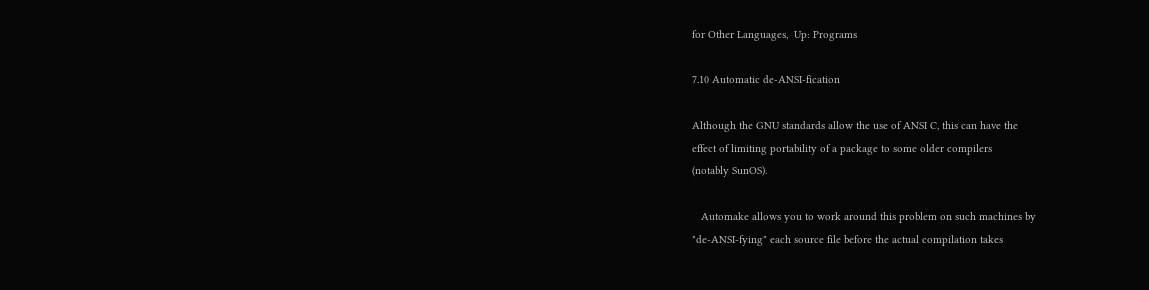for Other Languages,  Up: Programs

7.10 Automatic de-ANSI-fication

Although the GNU standards allow the use of ANSI C, this can have the
effect of limiting portability of a package to some older compilers
(notably SunOS).

   Automake allows you to work around this problem on such machines by
"de-ANSI-fying" each source file before the actual compilation takes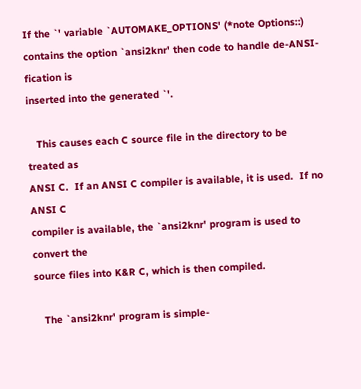If the `' variable `AUTOMAKE_OPTIONS' (*note Options::)
contains the option `ansi2knr' then code to handle de-ANSI-fication is
inserted into the generated `'.

   This causes each C source file in the directory to be treated as
ANSI C.  If an ANSI C compiler is available, it is used.  If no ANSI C
compiler is available, the `ansi2knr' program is used to convert the
source files into K&R C, which is then compiled.

   The `ansi2knr' program is simple-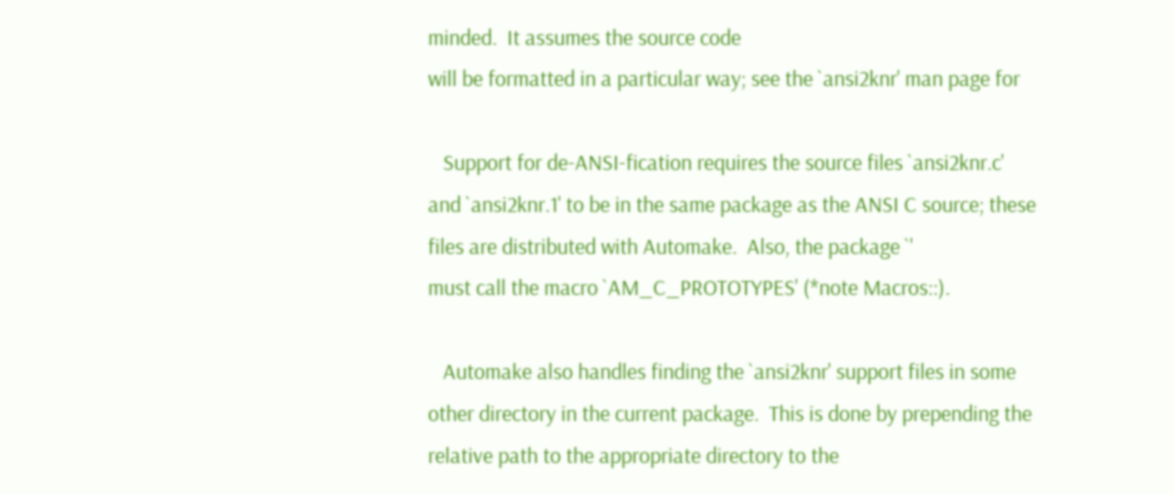minded.  It assumes the source code
will be formatted in a particular way; see the `ansi2knr' man page for

   Support for de-ANSI-fication requires the source files `ansi2knr.c'
and `ansi2knr.1' to be in the same package as the ANSI C source; these
files are distributed with Automake.  Also, the package `'
must call the macro `AM_C_PROTOTYPES' (*note Macros::).

   Automake also handles finding the `ansi2knr' support files in some
other directory in the current package.  This is done by prepending the
relative path to the appropriate directory to the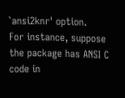`ansi2knr' option.
For instance, suppose the package has ANSI C code in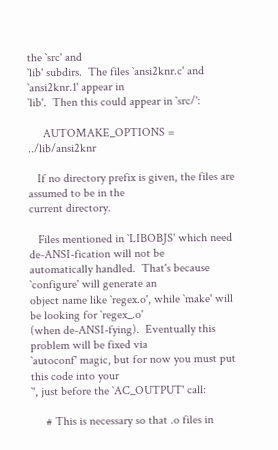the `src' and
`lib' subdirs.  The files `ansi2knr.c' and `ansi2knr.1' appear in
`lib'.  Then this could appear in `src/':

     AUTOMAKE_OPTIONS = ../lib/ansi2knr

   If no directory prefix is given, the files are assumed to be in the
current directory.

   Files mentioned in `LIBOBJS' which need de-ANSI-fication will not be
automatically handled.  That's because `configure' will generate an
object name like `regex.o', while `make' will be looking for `regex_.o'
(when de-ANSI-fying).  Eventually this problem will be fixed via
`autoconf' magic, but for now you must put this code into your
`', just before the `AC_OUTPUT' call:

     # This is necessary so that .o files in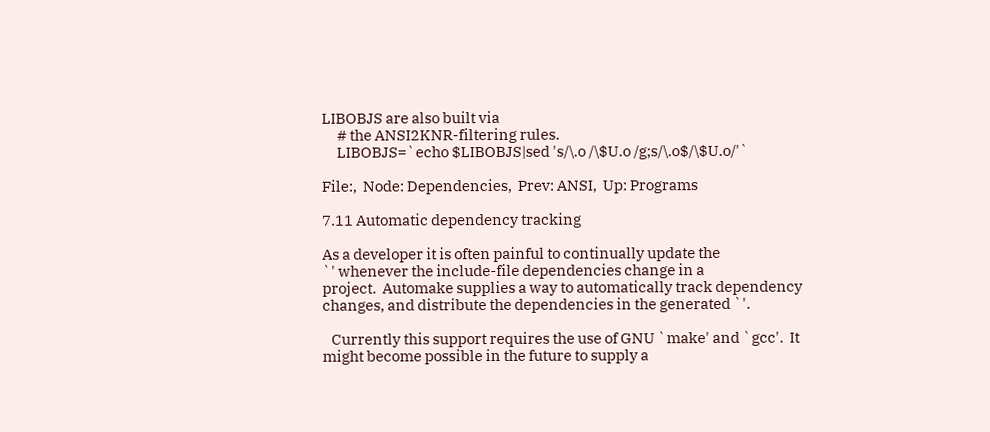LIBOBJS are also built via
     # the ANSI2KNR-filtering rules.
     LIBOBJS=`echo $LIBOBJS|sed 's/\.o /\$U.o /g;s/\.o$/\$U.o/'`

File:,  Node: Dependencies,  Prev: ANSI,  Up: Programs

7.11 Automatic dependency tracking

As a developer it is often painful to continually update the
`' whenever the include-file dependencies change in a
project.  Automake supplies a way to automatically track dependency
changes, and distribute the dependencies in the generated `'.

   Currently this support requires the use of GNU `make' and `gcc'.  It
might become possible in the future to supply a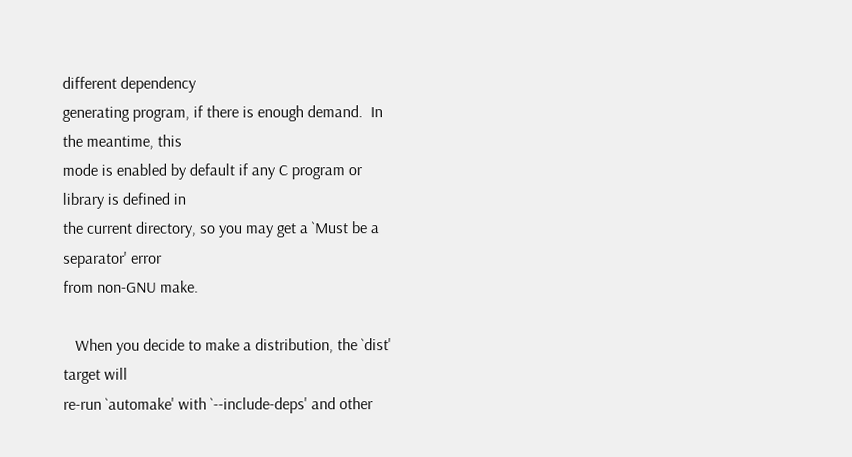different dependency
generating program, if there is enough demand.  In the meantime, this
mode is enabled by default if any C program or library is defined in
the current directory, so you may get a `Must be a separator' error
from non-GNU make.

   When you decide to make a distribution, the `dist' target will
re-run `automake' with `--include-deps' and other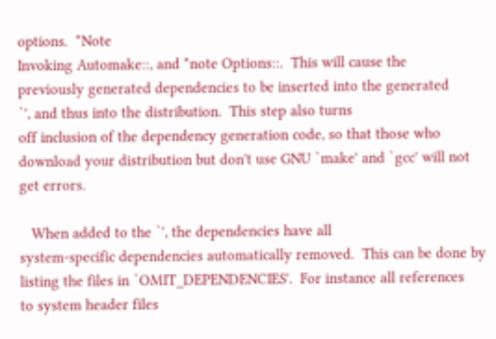options.  *Note
Invoking Automake::, and *note Options::.  This will cause the
previously generated dependencies to be inserted into the generated
`', and thus into the distribution.  This step also turns
off inclusion of the dependency generation code, so that those who
download your distribution but don't use GNU `make' and `gcc' will not
get errors.

   When added to the `', the dependencies have all
system-specific dependencies automatically removed.  This can be done by
listing the files in `OMIT_DEPENDENCIES'.  For instance all references
to system header files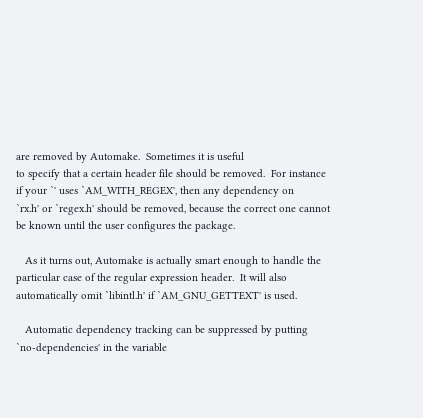are removed by Automake.  Sometimes it is useful
to specify that a certain header file should be removed.  For instance
if your `' uses `AM_WITH_REGEX', then any dependency on
`rx.h' or `regex.h' should be removed, because the correct one cannot
be known until the user configures the package.

   As it turns out, Automake is actually smart enough to handle the
particular case of the regular expression header.  It will also
automatically omit `libintl.h' if `AM_GNU_GETTEXT' is used.

   Automatic dependency tracking can be suppressed by putting
`no-dependencies' in the variable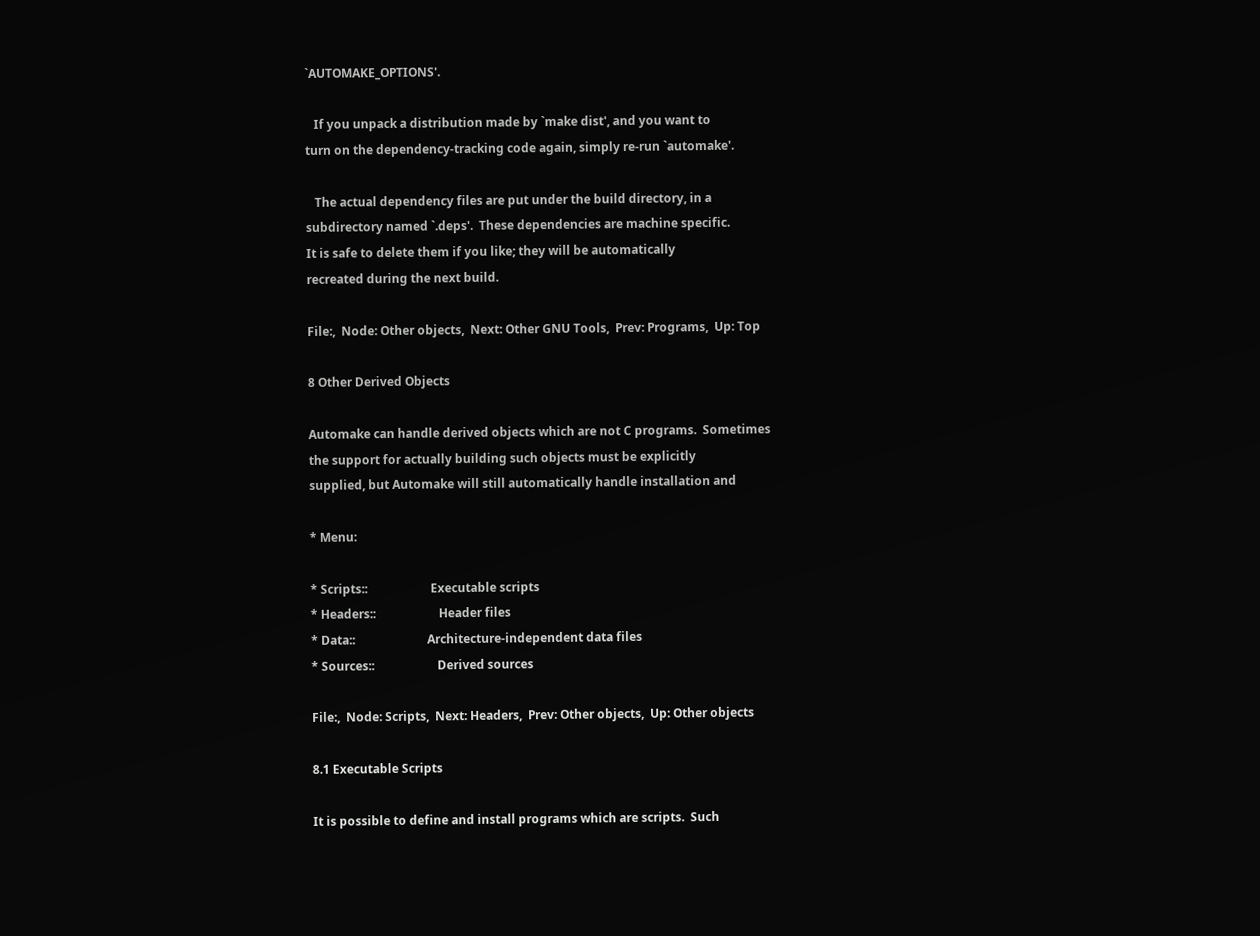`AUTOMAKE_OPTIONS'.

   If you unpack a distribution made by `make dist', and you want to
turn on the dependency-tracking code again, simply re-run `automake'.

   The actual dependency files are put under the build directory, in a
subdirectory named `.deps'.  These dependencies are machine specific.
It is safe to delete them if you like; they will be automatically
recreated during the next build.

File:,  Node: Other objects,  Next: Other GNU Tools,  Prev: Programs,  Up: Top

8 Other Derived Objects

Automake can handle derived objects which are not C programs.  Sometimes
the support for actually building such objects must be explicitly
supplied, but Automake will still automatically handle installation and

* Menu:

* Scripts::                     Executable scripts
* Headers::                     Header files
* Data::                        Architecture-independent data files
* Sources::                     Derived sources

File:,  Node: Scripts,  Next: Headers,  Prev: Other objects,  Up: Other objects

8.1 Executable Scripts

It is possible to define and install programs which are scripts.  Such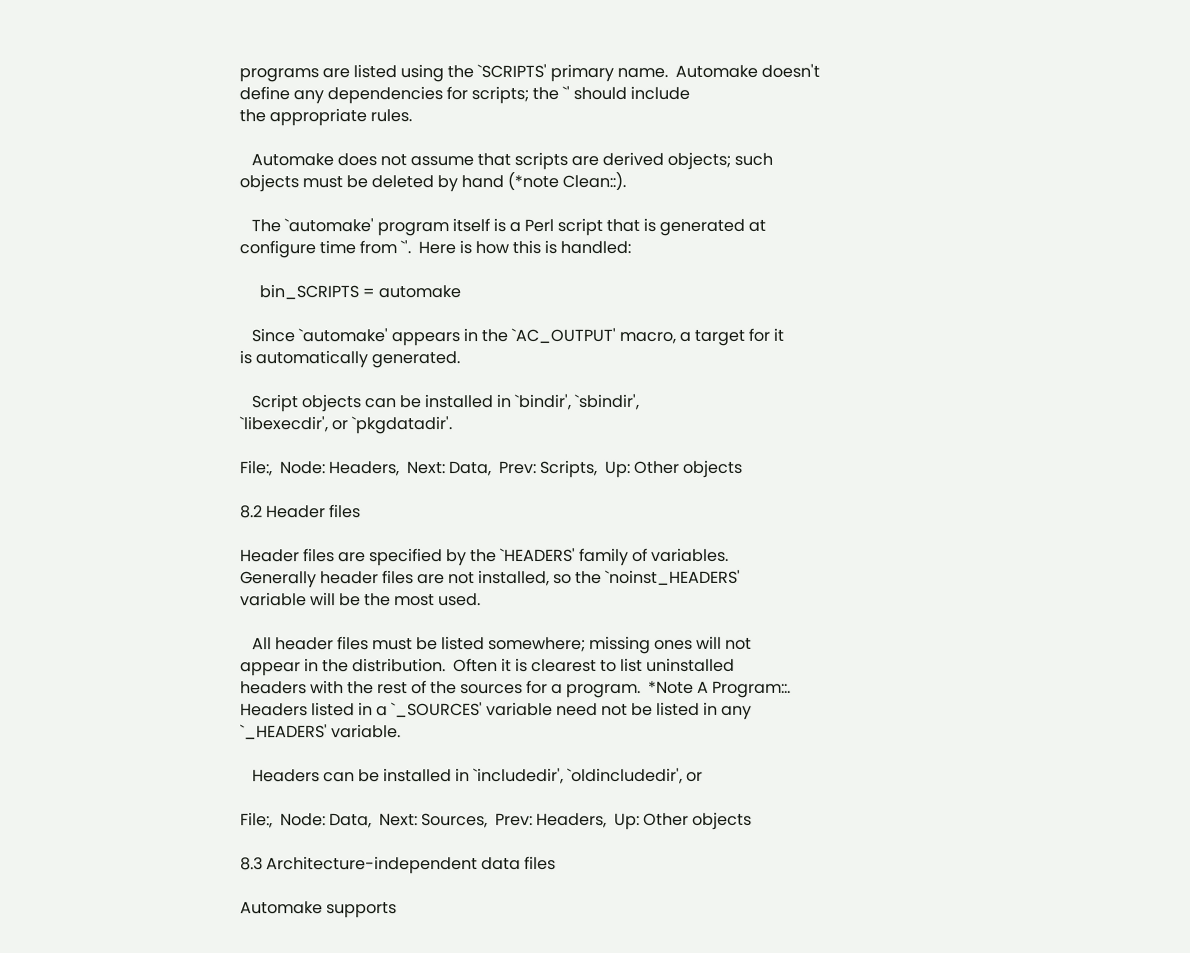programs are listed using the `SCRIPTS' primary name.  Automake doesn't
define any dependencies for scripts; the `' should include
the appropriate rules.

   Automake does not assume that scripts are derived objects; such
objects must be deleted by hand (*note Clean::).

   The `automake' program itself is a Perl script that is generated at
configure time from `'.  Here is how this is handled:

     bin_SCRIPTS = automake

   Since `automake' appears in the `AC_OUTPUT' macro, a target for it
is automatically generated.

   Script objects can be installed in `bindir', `sbindir',
`libexecdir', or `pkgdatadir'.

File:,  Node: Headers,  Next: Data,  Prev: Scripts,  Up: Other objects

8.2 Header files

Header files are specified by the `HEADERS' family of variables.
Generally header files are not installed, so the `noinst_HEADERS'
variable will be the most used.

   All header files must be listed somewhere; missing ones will not
appear in the distribution.  Often it is clearest to list uninstalled
headers with the rest of the sources for a program.  *Note A Program::.
Headers listed in a `_SOURCES' variable need not be listed in any
`_HEADERS' variable.

   Headers can be installed in `includedir', `oldincludedir', or

File:,  Node: Data,  Next: Sources,  Prev: Headers,  Up: Other objects

8.3 Architecture-independent data files

Automake supports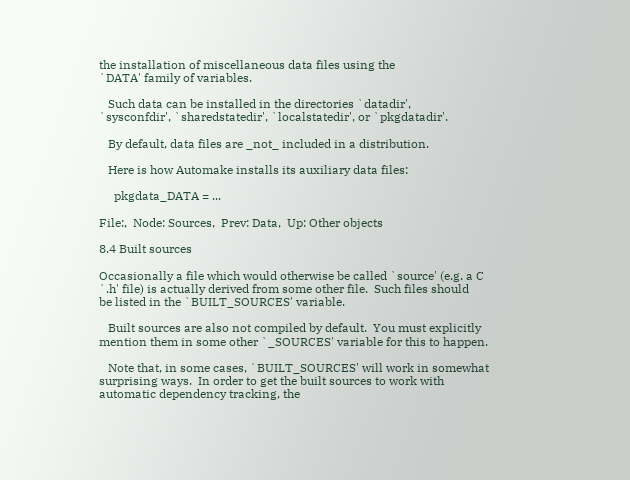the installation of miscellaneous data files using the
`DATA' family of variables.

   Such data can be installed in the directories `datadir',
`sysconfdir', `sharedstatedir', `localstatedir', or `pkgdatadir'.

   By default, data files are _not_ included in a distribution.

   Here is how Automake installs its auxiliary data files:

     pkgdata_DATA = ...

File:,  Node: Sources,  Prev: Data,  Up: Other objects

8.4 Built sources

Occasionally a file which would otherwise be called `source' (e.g. a C
`.h' file) is actually derived from some other file.  Such files should
be listed in the `BUILT_SOURCES' variable.

   Built sources are also not compiled by default.  You must explicitly
mention them in some other `_SOURCES' variable for this to happen.

   Note that, in some cases, `BUILT_SOURCES' will work in somewhat
surprising ways.  In order to get the built sources to work with
automatic dependency tracking, the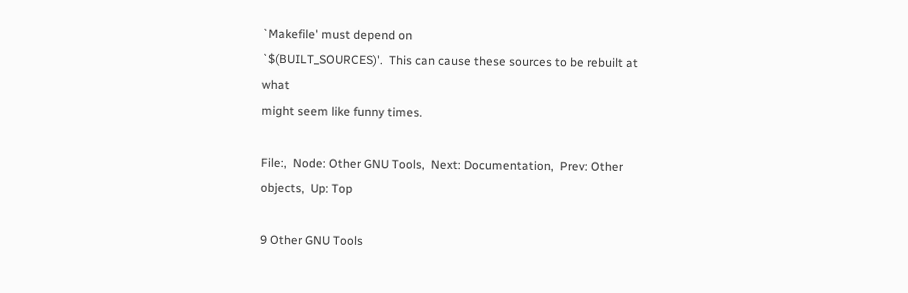`Makefile' must depend on
`$(BUILT_SOURCES)'.  This can cause these sources to be rebuilt at what
might seem like funny times.

File:,  Node: Other GNU Tools,  Next: Documentation,  Prev: Other objects,  Up: Top

9 Other GNU Tools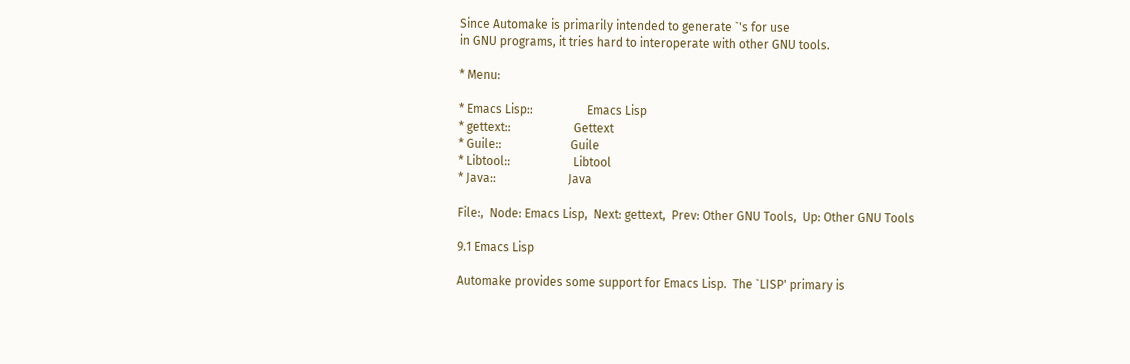Since Automake is primarily intended to generate `'s for use
in GNU programs, it tries hard to interoperate with other GNU tools.

* Menu:

* Emacs Lisp::                  Emacs Lisp
* gettext::                     Gettext
* Guile::                       Guile
* Libtool::                     Libtool
* Java::                        Java

File:,  Node: Emacs Lisp,  Next: gettext,  Prev: Other GNU Tools,  Up: Other GNU Tools

9.1 Emacs Lisp

Automake provides some support for Emacs Lisp.  The `LISP' primary is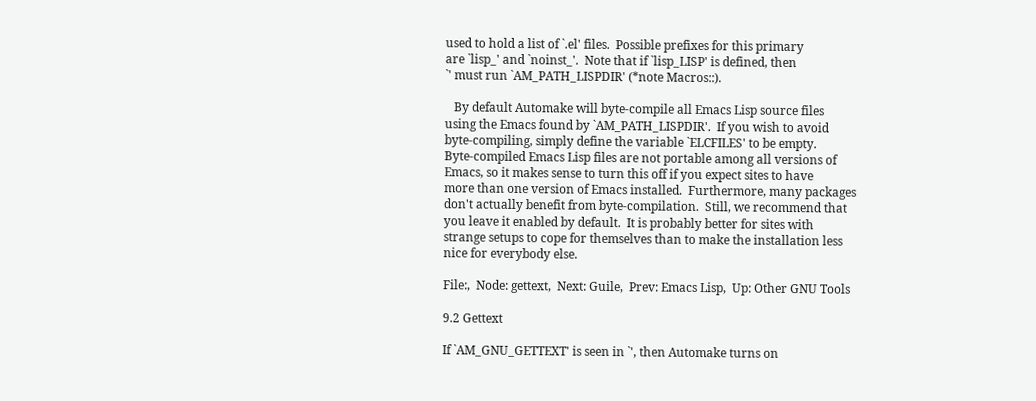used to hold a list of `.el' files.  Possible prefixes for this primary
are `lisp_' and `noinst_'.  Note that if `lisp_LISP' is defined, then
`' must run `AM_PATH_LISPDIR' (*note Macros::).

   By default Automake will byte-compile all Emacs Lisp source files
using the Emacs found by `AM_PATH_LISPDIR'.  If you wish to avoid
byte-compiling, simply define the variable `ELCFILES' to be empty.
Byte-compiled Emacs Lisp files are not portable among all versions of
Emacs, so it makes sense to turn this off if you expect sites to have
more than one version of Emacs installed.  Furthermore, many packages
don't actually benefit from byte-compilation.  Still, we recommend that
you leave it enabled by default.  It is probably better for sites with
strange setups to cope for themselves than to make the installation less
nice for everybody else.

File:,  Node: gettext,  Next: Guile,  Prev: Emacs Lisp,  Up: Other GNU Tools

9.2 Gettext

If `AM_GNU_GETTEXT' is seen in `', then Automake turns on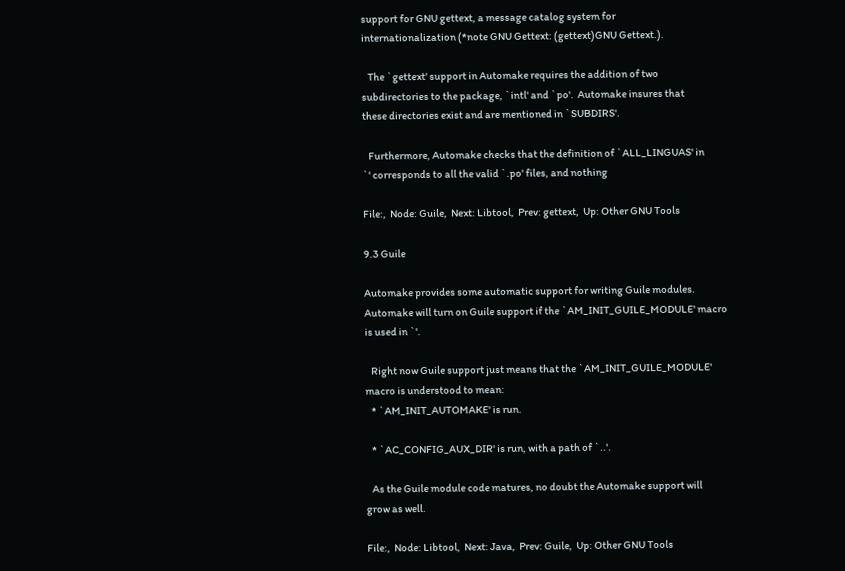support for GNU gettext, a message catalog system for
internationalization (*note GNU Gettext: (gettext)GNU Gettext.).

   The `gettext' support in Automake requires the addition of two
subdirectories to the package, `intl' and `po'.  Automake insures that
these directories exist and are mentioned in `SUBDIRS'.

   Furthermore, Automake checks that the definition of `ALL_LINGUAS' in
`' corresponds to all the valid `.po' files, and nothing

File:,  Node: Guile,  Next: Libtool,  Prev: gettext,  Up: Other GNU Tools

9.3 Guile

Automake provides some automatic support for writing Guile modules.
Automake will turn on Guile support if the `AM_INIT_GUILE_MODULE' macro
is used in `'.

   Right now Guile support just means that the `AM_INIT_GUILE_MODULE'
macro is understood to mean:
   * `AM_INIT_AUTOMAKE' is run.

   * `AC_CONFIG_AUX_DIR' is run, with a path of `..'.

   As the Guile module code matures, no doubt the Automake support will
grow as well.

File:,  Node: Libtool,  Next: Java,  Prev: Guile,  Up: Other GNU Tools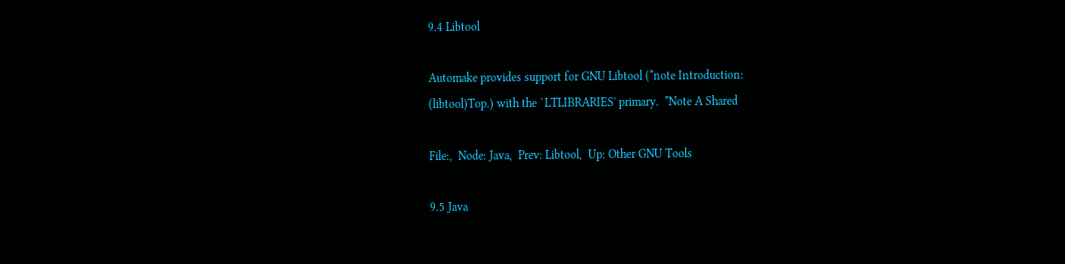9.4 Libtool

Automake provides support for GNU Libtool (*note Introduction:
(libtool)Top.) with the `LTLIBRARIES' primary.  *Note A Shared

File:,  Node: Java,  Prev: Libtool,  Up: Other GNU Tools

9.5 Java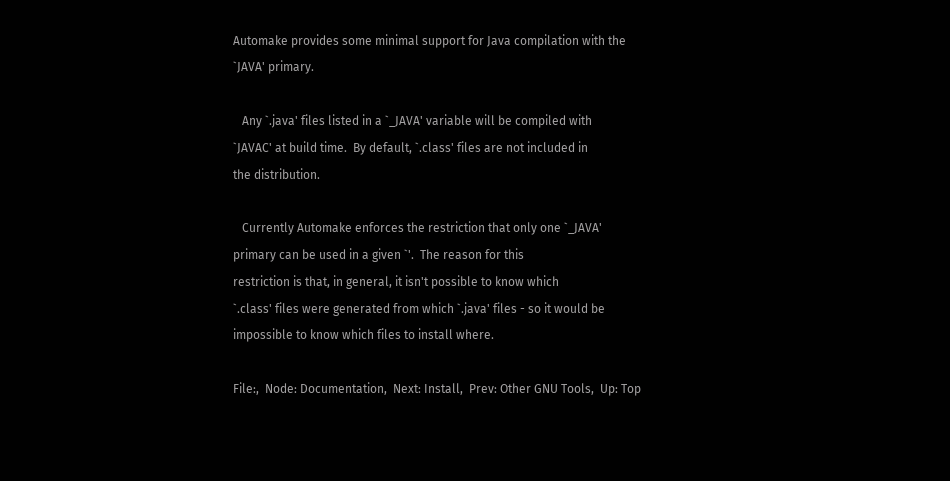Automake provides some minimal support for Java compilation with the
`JAVA' primary.

   Any `.java' files listed in a `_JAVA' variable will be compiled with
`JAVAC' at build time.  By default, `.class' files are not included in
the distribution.

   Currently Automake enforces the restriction that only one `_JAVA'
primary can be used in a given `'.  The reason for this
restriction is that, in general, it isn't possible to know which
`.class' files were generated from which `.java' files - so it would be
impossible to know which files to install where.

File:,  Node: Documentation,  Next: Install,  Prev: Other GNU Tools,  Up: Top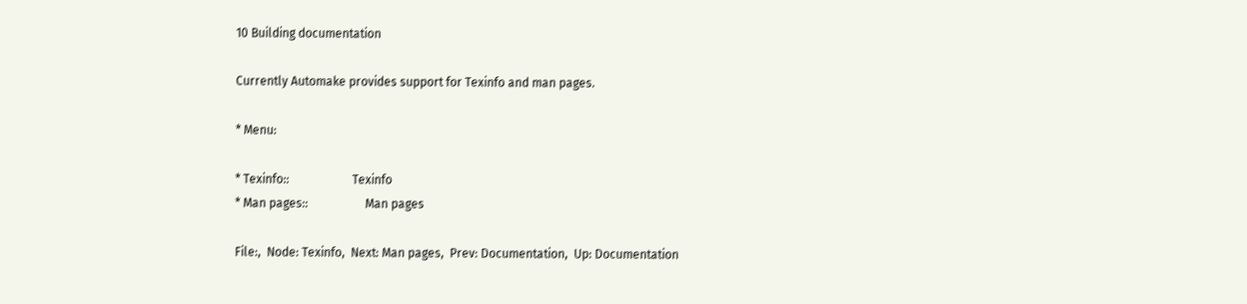10 Building documentation

Currently Automake provides support for Texinfo and man pages.

* Menu:

* Texinfo::                     Texinfo
* Man pages::                   Man pages

File:,  Node: Texinfo,  Next: Man pages,  Prev: Documentation,  Up: Documentation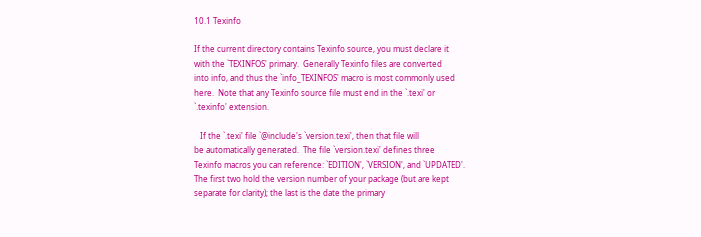10.1 Texinfo

If the current directory contains Texinfo source, you must declare it
with the `TEXINFOS' primary.  Generally Texinfo files are converted
into info, and thus the `info_TEXINFOS' macro is most commonly used
here.  Note that any Texinfo source file must end in the `.texi' or
`.texinfo' extension.

   If the `.texi' file `@include's `version.texi', then that file will
be automatically generated.  The file `version.texi' defines three
Texinfo macros you can reference: `EDITION', `VERSION', and `UPDATED'.
The first two hold the version number of your package (but are kept
separate for clarity); the last is the date the primary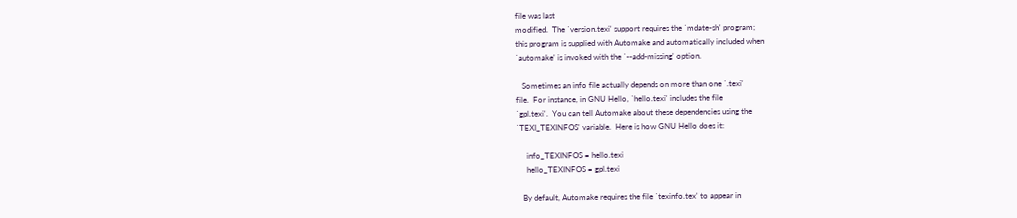file was last
modified.  The `version.texi' support requires the `mdate-sh' program;
this program is supplied with Automake and automatically included when
`automake' is invoked with the `--add-missing' option.

   Sometimes an info file actually depends on more than one `.texi'
file.  For instance, in GNU Hello, `hello.texi' includes the file
`gpl.texi'.  You can tell Automake about these dependencies using the
`TEXI_TEXINFOS' variable.  Here is how GNU Hello does it:

     info_TEXINFOS = hello.texi
     hello_TEXINFOS = gpl.texi

   By default, Automake requires the file `texinfo.tex' to appear in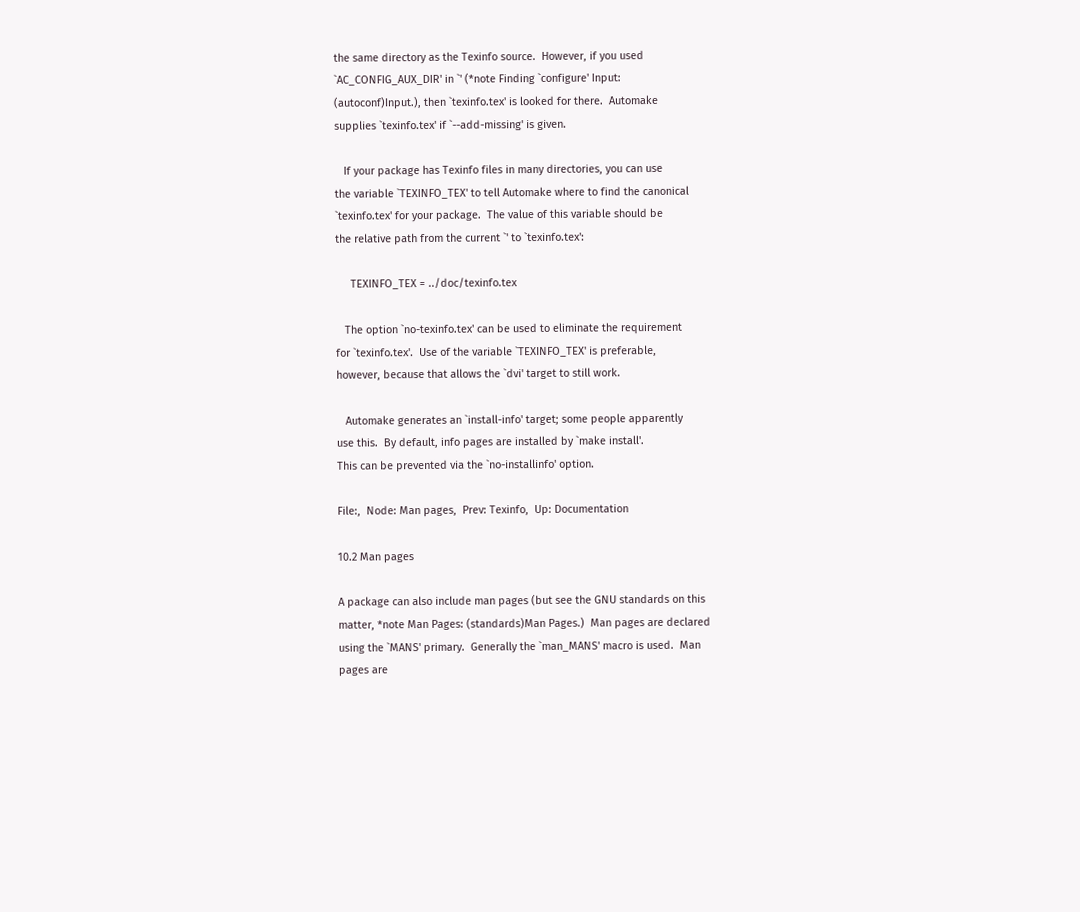the same directory as the Texinfo source.  However, if you used
`AC_CONFIG_AUX_DIR' in `' (*note Finding `configure' Input:
(autoconf)Input.), then `texinfo.tex' is looked for there.  Automake
supplies `texinfo.tex' if `--add-missing' is given.

   If your package has Texinfo files in many directories, you can use
the variable `TEXINFO_TEX' to tell Automake where to find the canonical
`texinfo.tex' for your package.  The value of this variable should be
the relative path from the current `' to `texinfo.tex':

     TEXINFO_TEX = ../doc/texinfo.tex

   The option `no-texinfo.tex' can be used to eliminate the requirement
for `texinfo.tex'.  Use of the variable `TEXINFO_TEX' is preferable,
however, because that allows the `dvi' target to still work.

   Automake generates an `install-info' target; some people apparently
use this.  By default, info pages are installed by `make install'.
This can be prevented via the `no-installinfo' option.

File:,  Node: Man pages,  Prev: Texinfo,  Up: Documentation

10.2 Man pages

A package can also include man pages (but see the GNU standards on this
matter, *note Man Pages: (standards)Man Pages.)  Man pages are declared
using the `MANS' primary.  Generally the `man_MANS' macro is used.  Man
pages are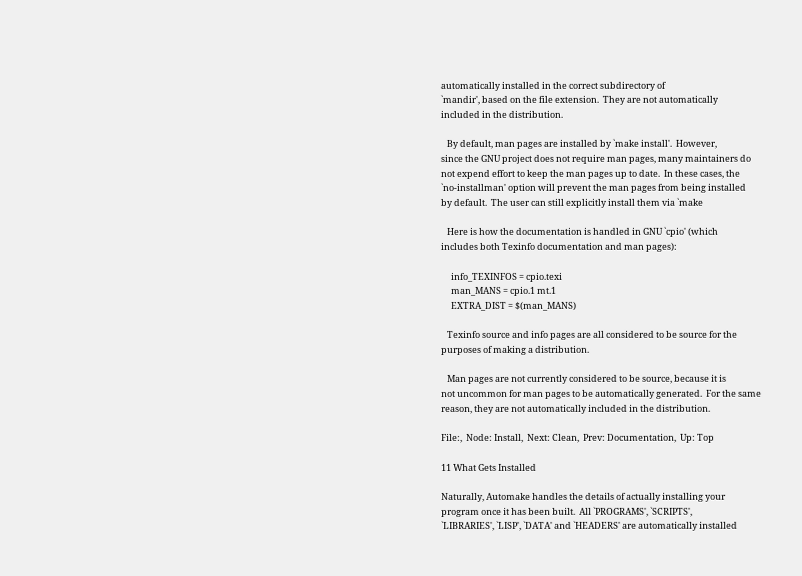automatically installed in the correct subdirectory of
`mandir', based on the file extension.  They are not automatically
included in the distribution.

   By default, man pages are installed by `make install'.  However,
since the GNU project does not require man pages, many maintainers do
not expend effort to keep the man pages up to date.  In these cases, the
`no-installman' option will prevent the man pages from being installed
by default.  The user can still explicitly install them via `make

   Here is how the documentation is handled in GNU `cpio' (which
includes both Texinfo documentation and man pages):

     info_TEXINFOS = cpio.texi
     man_MANS = cpio.1 mt.1
     EXTRA_DIST = $(man_MANS)

   Texinfo source and info pages are all considered to be source for the
purposes of making a distribution.

   Man pages are not currently considered to be source, because it is
not uncommon for man pages to be automatically generated.  For the same
reason, they are not automatically included in the distribution.

File:,  Node: Install,  Next: Clean,  Prev: Documentation,  Up: Top

11 What Gets Installed

Naturally, Automake handles the details of actually installing your
program once it has been built.  All `PROGRAMS', `SCRIPTS',
`LIBRARIES', `LISP', `DATA' and `HEADERS' are automatically installed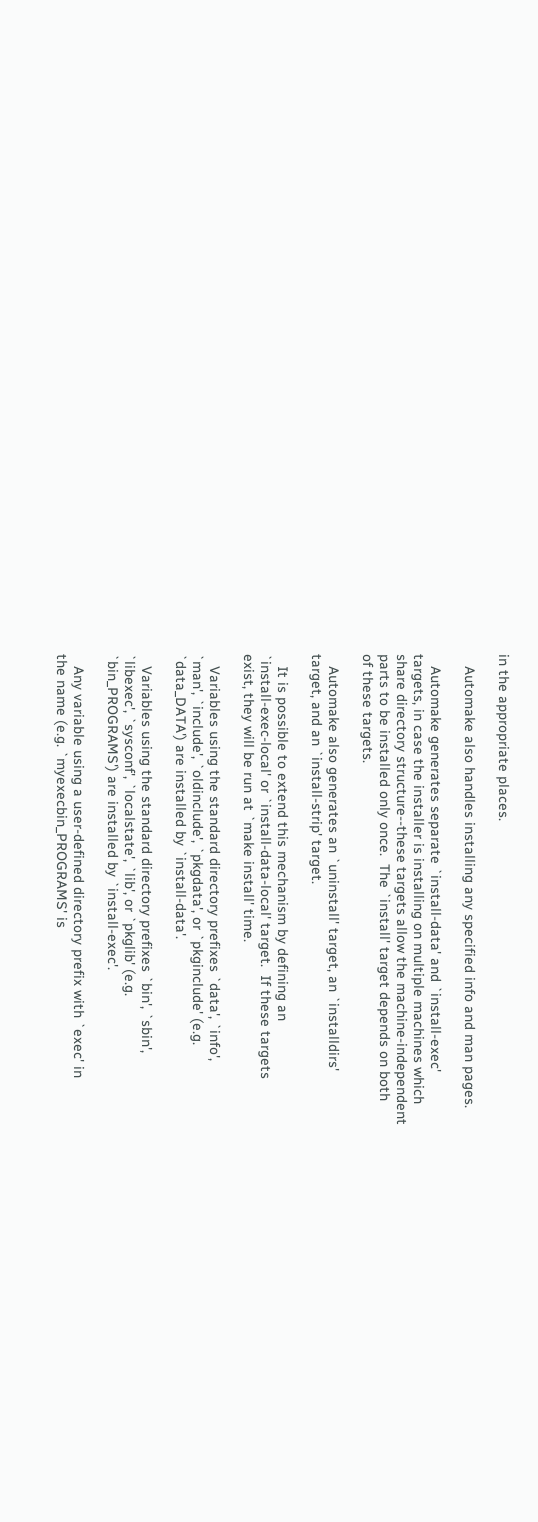in the appropriate places.

   Automake also handles installing any specified info and man pages.

   Automake generates separate `install-data' and `install-exec'
targets, in case the installer is installing on multiple machines which
share directory structure--these targets allow the machine-independent
parts to be installed only once.  The `install' target depends on both
of these targets.

   Automake also generates an `uninstall' target, an `installdirs'
target, and an `install-strip' target.

   It is possible to extend this mechanism by defining an
`install-exec-local' or `install-data-local' target.  If these targets
exist, they will be run at `make install' time.

   Variables using the standard directory prefixes `data', `info',
`man', `include', `oldinclude', `pkgdata', or `pkginclude' (e.g.
`data_DATA') are installed by `install-data'.

   Variables using the standard directory prefixes `bin', `sbin',
`libexec', `sysconf', `localstate', `lib', or `pkglib' (e.g.
`bin_PROGRAMS') are installed by `install-exec'.

   Any variable using a user-defined directory prefix with `exec' in
the name (e.g. `myexecbin_PROGRAMS' is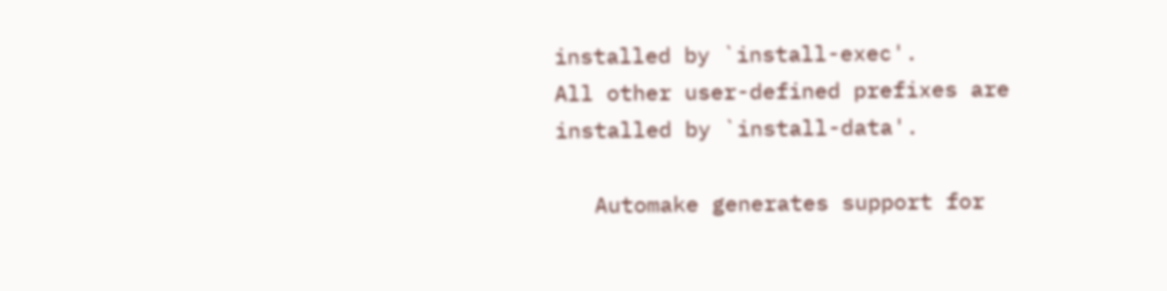installed by `install-exec'.
All other user-defined prefixes are installed by `install-data'.

   Automake generates support for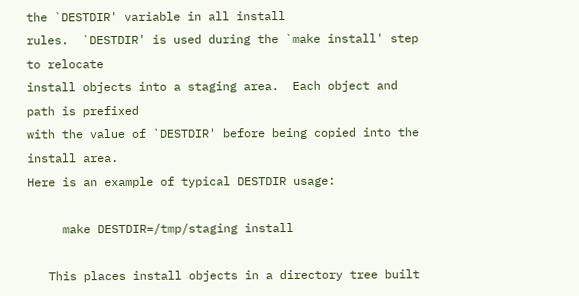the `DESTDIR' variable in all install
rules.  `DESTDIR' is used during the `make install' step to relocate
install objects into a staging area.  Each object and path is prefixed
with the value of `DESTDIR' before being copied into the install area.
Here is an example of typical DESTDIR usage:

     make DESTDIR=/tmp/staging install

   This places install objects in a directory tree built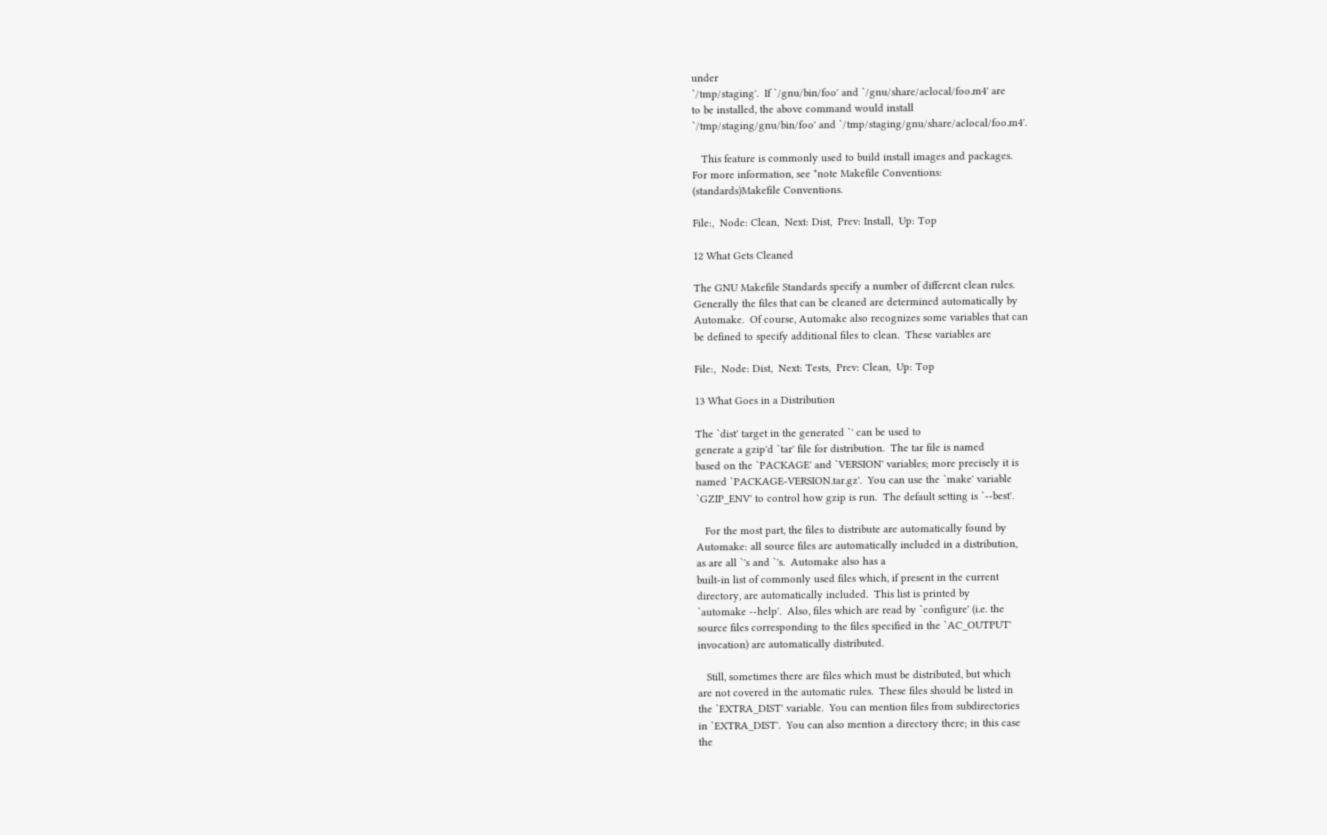under
`/tmp/staging'.  If `/gnu/bin/foo' and `/gnu/share/aclocal/foo.m4' are
to be installed, the above command would install
`/tmp/staging/gnu/bin/foo' and `/tmp/staging/gnu/share/aclocal/foo.m4'.

   This feature is commonly used to build install images and packages.
For more information, see *note Makefile Conventions:
(standards)Makefile Conventions.

File:,  Node: Clean,  Next: Dist,  Prev: Install,  Up: Top

12 What Gets Cleaned

The GNU Makefile Standards specify a number of different clean rules.
Generally the files that can be cleaned are determined automatically by
Automake.  Of course, Automake also recognizes some variables that can
be defined to specify additional files to clean.  These variables are

File:,  Node: Dist,  Next: Tests,  Prev: Clean,  Up: Top

13 What Goes in a Distribution

The `dist' target in the generated `' can be used to
generate a gzip'd `tar' file for distribution.  The tar file is named
based on the `PACKAGE' and `VERSION' variables; more precisely it is
named `PACKAGE-VERSION.tar.gz'.  You can use the `make' variable
`GZIP_ENV' to control how gzip is run.  The default setting is `--best'.

   For the most part, the files to distribute are automatically found by
Automake: all source files are automatically included in a distribution,
as are all `'s and `'s.  Automake also has a
built-in list of commonly used files which, if present in the current
directory, are automatically included.  This list is printed by
`automake --help'.  Also, files which are read by `configure' (i.e. the
source files corresponding to the files specified in the `AC_OUTPUT'
invocation) are automatically distributed.

   Still, sometimes there are files which must be distributed, but which
are not covered in the automatic rules.  These files should be listed in
the `EXTRA_DIST' variable.  You can mention files from subdirectories
in `EXTRA_DIST'.  You can also mention a directory there; in this case
the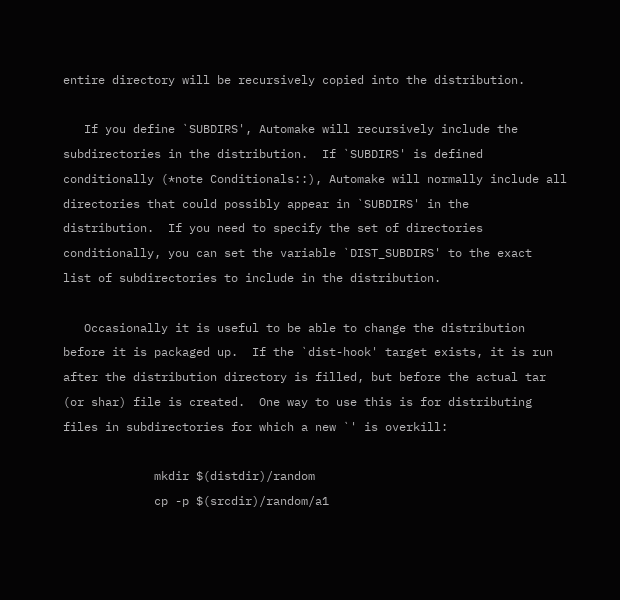entire directory will be recursively copied into the distribution.

   If you define `SUBDIRS', Automake will recursively include the
subdirectories in the distribution.  If `SUBDIRS' is defined
conditionally (*note Conditionals::), Automake will normally include all
directories that could possibly appear in `SUBDIRS' in the
distribution.  If you need to specify the set of directories
conditionally, you can set the variable `DIST_SUBDIRS' to the exact
list of subdirectories to include in the distribution.

   Occasionally it is useful to be able to change the distribution
before it is packaged up.  If the `dist-hook' target exists, it is run
after the distribution directory is filled, but before the actual tar
(or shar) file is created.  One way to use this is for distributing
files in subdirectories for which a new `' is overkill:

             mkdir $(distdir)/random
             cp -p $(srcdir)/random/a1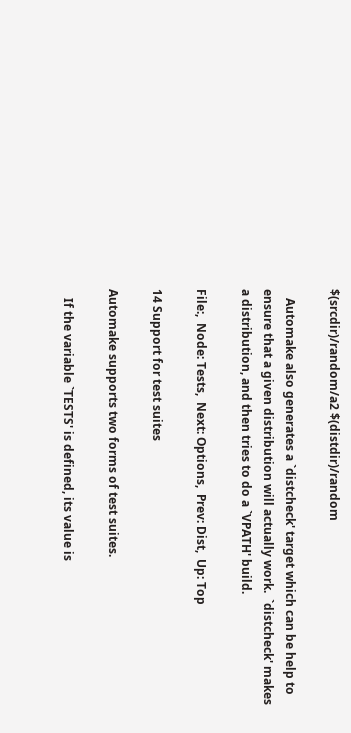$(srcdir)/random/a2 $(distdir)/random

   Automake also generates a `distcheck' target which can be help to
ensure that a given distribution will actually work.  `distcheck' makes
a distribution, and then tries to do a `VPATH' build.

File:,  Node: Tests,  Next: Options,  Prev: Dist,  Up: Top

14 Support for test suites

Automake supports two forms of test suites.

   If the variable `TESTS' is defined, its value is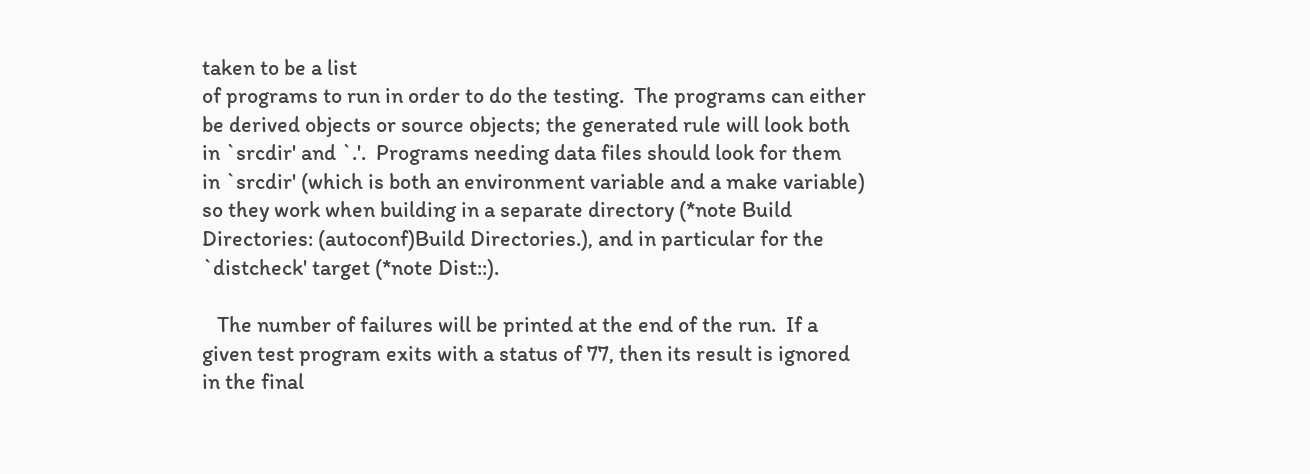taken to be a list
of programs to run in order to do the testing.  The programs can either
be derived objects or source objects; the generated rule will look both
in `srcdir' and `.'.  Programs needing data files should look for them
in `srcdir' (which is both an environment variable and a make variable)
so they work when building in a separate directory (*note Build
Directories: (autoconf)Build Directories.), and in particular for the
`distcheck' target (*note Dist::).

   The number of failures will be printed at the end of the run.  If a
given test program exits with a status of 77, then its result is ignored
in the final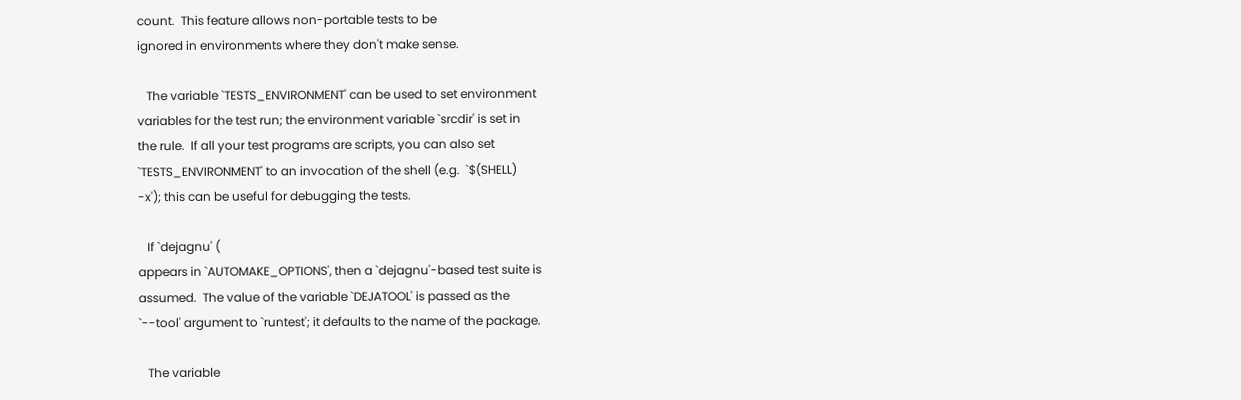count.  This feature allows non-portable tests to be
ignored in environments where they don't make sense.

   The variable `TESTS_ENVIRONMENT' can be used to set environment
variables for the test run; the environment variable `srcdir' is set in
the rule.  If all your test programs are scripts, you can also set
`TESTS_ENVIRONMENT' to an invocation of the shell (e.g.  `$(SHELL)
-x'); this can be useful for debugging the tests.

   If `dejagnu' (
appears in `AUTOMAKE_OPTIONS', then a `dejagnu'-based test suite is
assumed.  The value of the variable `DEJATOOL' is passed as the
`--tool' argument to `runtest'; it defaults to the name of the package.

   The variable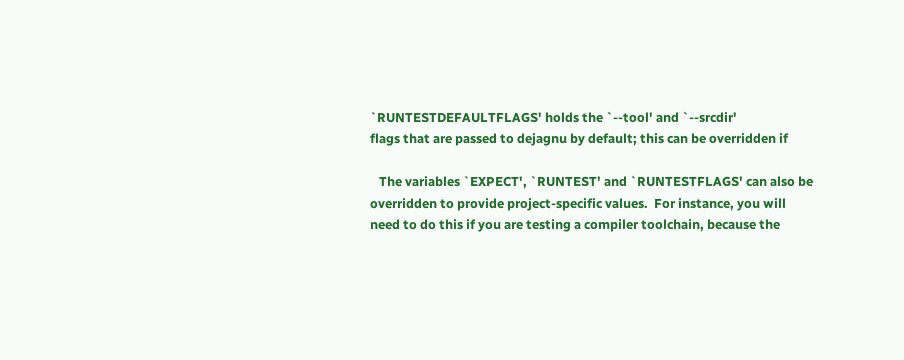`RUNTESTDEFAULTFLAGS' holds the `--tool' and `--srcdir'
flags that are passed to dejagnu by default; this can be overridden if

   The variables `EXPECT', `RUNTEST' and `RUNTESTFLAGS' can also be
overridden to provide project-specific values.  For instance, you will
need to do this if you are testing a compiler toolchain, because the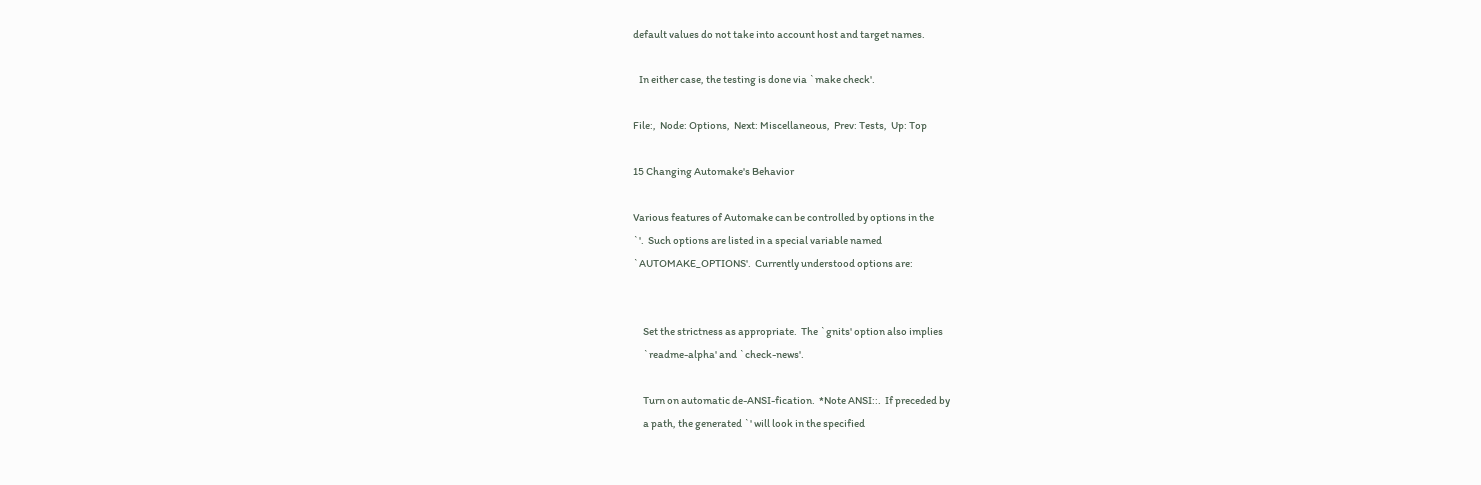default values do not take into account host and target names.

   In either case, the testing is done via `make check'.

File:,  Node: Options,  Next: Miscellaneous,  Prev: Tests,  Up: Top

15 Changing Automake's Behavior

Various features of Automake can be controlled by options in the
`'.  Such options are listed in a special variable named
`AUTOMAKE_OPTIONS'.  Currently understood options are:


     Set the strictness as appropriate.  The `gnits' option also implies
     `readme-alpha' and `check-news'.

     Turn on automatic de-ANSI-fication.  *Note ANSI::.  If preceded by
     a path, the generated `' will look in the specified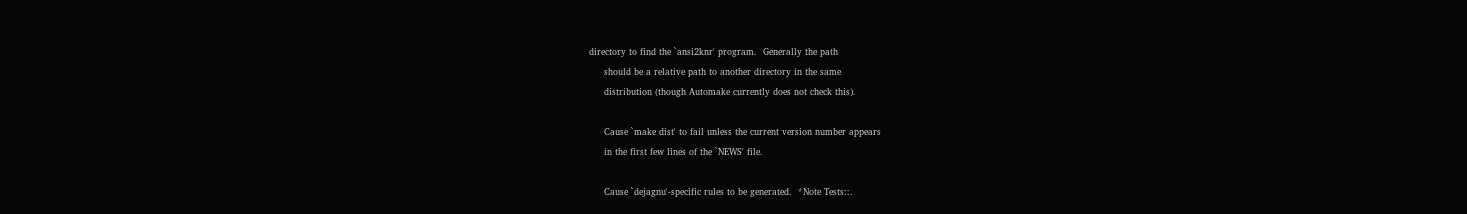directory to find the `ansi2knr' program.  Generally the path
     should be a relative path to another directory in the same
     distribution (though Automake currently does not check this).

     Cause `make dist' to fail unless the current version number appears
     in the first few lines of the `NEWS' file.

     Cause `dejagnu'-specific rules to be generated.  *Note Tests::.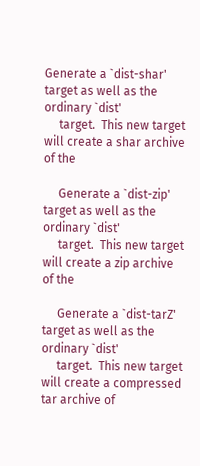Generate a `dist-shar' target as well as the ordinary `dist'
     target.  This new target will create a shar archive of the

     Generate a `dist-zip' target as well as the ordinary `dist'
     target.  This new target will create a zip archive of the

     Generate a `dist-tarZ' target as well as the ordinary `dist'
     target.  This new target will create a compressed tar archive of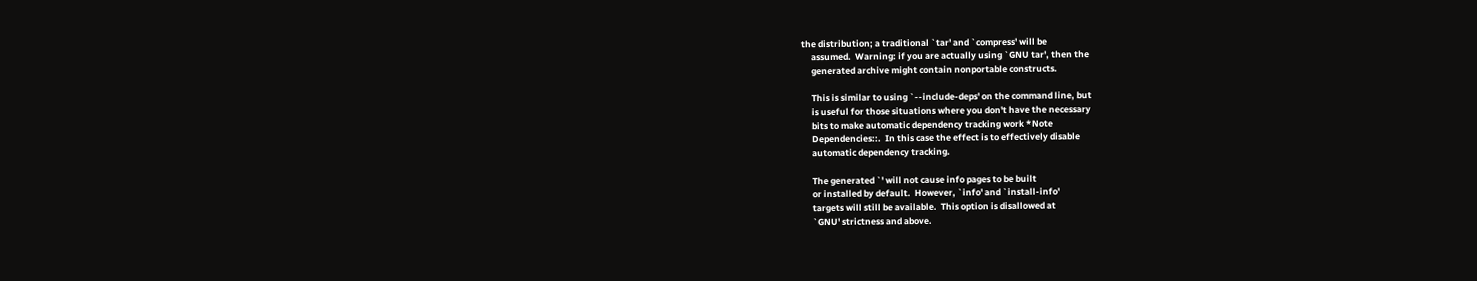the distribution; a traditional `tar' and `compress' will be
     assumed.  Warning: if you are actually using `GNU tar', then the
     generated archive might contain nonportable constructs.

     This is similar to using `--include-deps' on the command line, but
     is useful for those situations where you don't have the necessary
     bits to make automatic dependency tracking work *Note
     Dependencies::.  In this case the effect is to effectively disable
     automatic dependency tracking.

     The generated `' will not cause info pages to be built
     or installed by default.  However, `info' and `install-info'
     targets will still be available.  This option is disallowed at
     `GNU' strictness and above.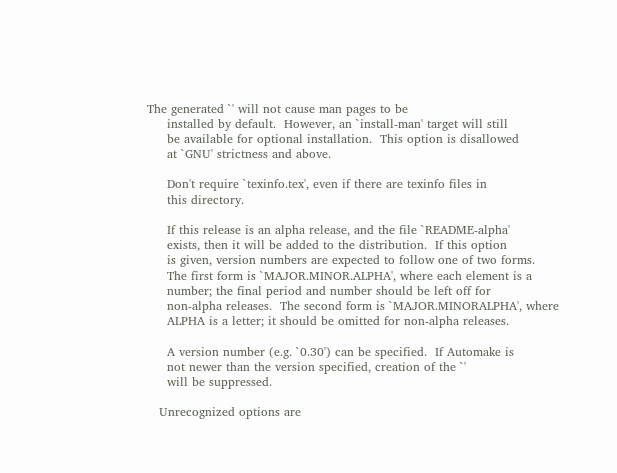The generated `' will not cause man pages to be
     installed by default.  However, an `install-man' target will still
     be available for optional installation.  This option is disallowed
     at `GNU' strictness and above.

     Don't require `texinfo.tex', even if there are texinfo files in
     this directory.

     If this release is an alpha release, and the file `README-alpha'
     exists, then it will be added to the distribution.  If this option
     is given, version numbers are expected to follow one of two forms.
     The first form is `MAJOR.MINOR.ALPHA', where each element is a
     number; the final period and number should be left off for
     non-alpha releases.  The second form is `MAJOR.MINORALPHA', where
     ALPHA is a letter; it should be omitted for non-alpha releases.

     A version number (e.g. `0.30') can be specified.  If Automake is
     not newer than the version specified, creation of the `'
     will be suppressed.

   Unrecognized options are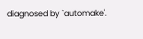diagnosed by `automake'.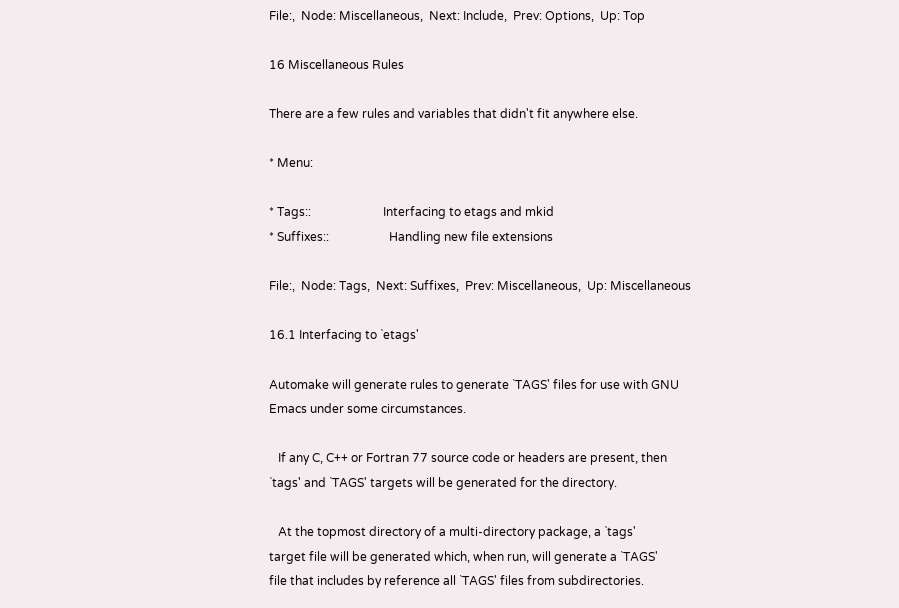File:,  Node: Miscellaneous,  Next: Include,  Prev: Options,  Up: Top

16 Miscellaneous Rules

There are a few rules and variables that didn't fit anywhere else.

* Menu:

* Tags::                        Interfacing to etags and mkid
* Suffixes::                    Handling new file extensions

File:,  Node: Tags,  Next: Suffixes,  Prev: Miscellaneous,  Up: Miscellaneous

16.1 Interfacing to `etags'

Automake will generate rules to generate `TAGS' files for use with GNU
Emacs under some circumstances.

   If any C, C++ or Fortran 77 source code or headers are present, then
`tags' and `TAGS' targets will be generated for the directory.

   At the topmost directory of a multi-directory package, a `tags'
target file will be generated which, when run, will generate a `TAGS'
file that includes by reference all `TAGS' files from subdirectories.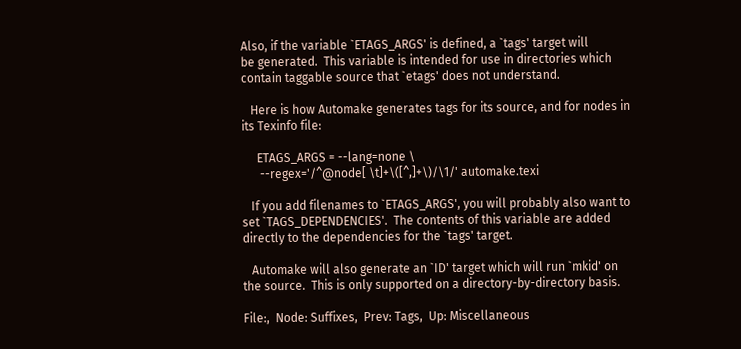Also, if the variable `ETAGS_ARGS' is defined, a `tags' target will
be generated.  This variable is intended for use in directories which
contain taggable source that `etags' does not understand.

   Here is how Automake generates tags for its source, and for nodes in
its Texinfo file:

     ETAGS_ARGS = --lang=none \
      --regex='/^@node[ \t]+\([^,]+\)/\1/' automake.texi

   If you add filenames to `ETAGS_ARGS', you will probably also want to
set `TAGS_DEPENDENCIES'.  The contents of this variable are added
directly to the dependencies for the `tags' target.

   Automake will also generate an `ID' target which will run `mkid' on
the source.  This is only supported on a directory-by-directory basis.

File:,  Node: Suffixes,  Prev: Tags,  Up: Miscellaneous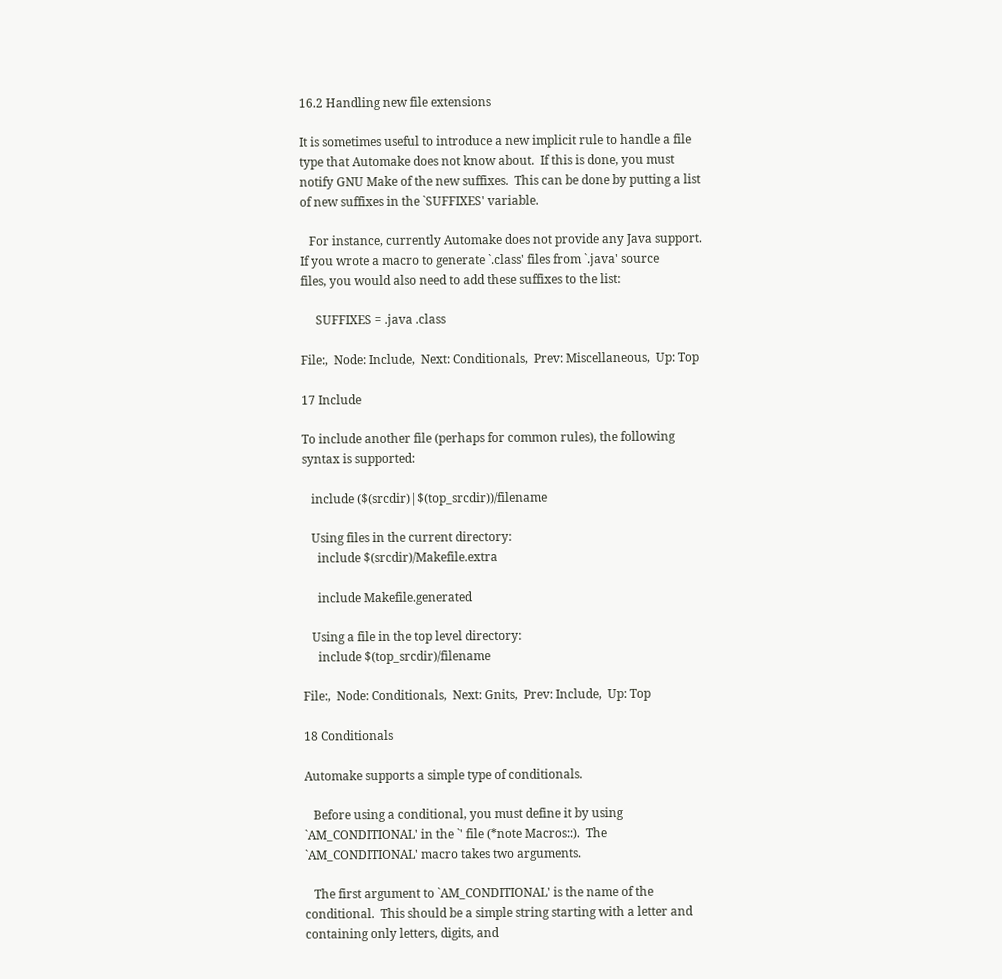16.2 Handling new file extensions

It is sometimes useful to introduce a new implicit rule to handle a file
type that Automake does not know about.  If this is done, you must
notify GNU Make of the new suffixes.  This can be done by putting a list
of new suffixes in the `SUFFIXES' variable.

   For instance, currently Automake does not provide any Java support.
If you wrote a macro to generate `.class' files from `.java' source
files, you would also need to add these suffixes to the list:

     SUFFIXES = .java .class

File:,  Node: Include,  Next: Conditionals,  Prev: Miscellaneous,  Up: Top

17 Include

To include another file (perhaps for common rules), the following
syntax is supported:

   include ($(srcdir)|$(top_srcdir))/filename

   Using files in the current directory:
     include $(srcdir)/Makefile.extra

     include Makefile.generated

   Using a file in the top level directory:
     include $(top_srcdir)/filename

File:,  Node: Conditionals,  Next: Gnits,  Prev: Include,  Up: Top

18 Conditionals

Automake supports a simple type of conditionals.

   Before using a conditional, you must define it by using
`AM_CONDITIONAL' in the `' file (*note Macros::).  The
`AM_CONDITIONAL' macro takes two arguments.

   The first argument to `AM_CONDITIONAL' is the name of the
conditional.  This should be a simple string starting with a letter and
containing only letters, digits, and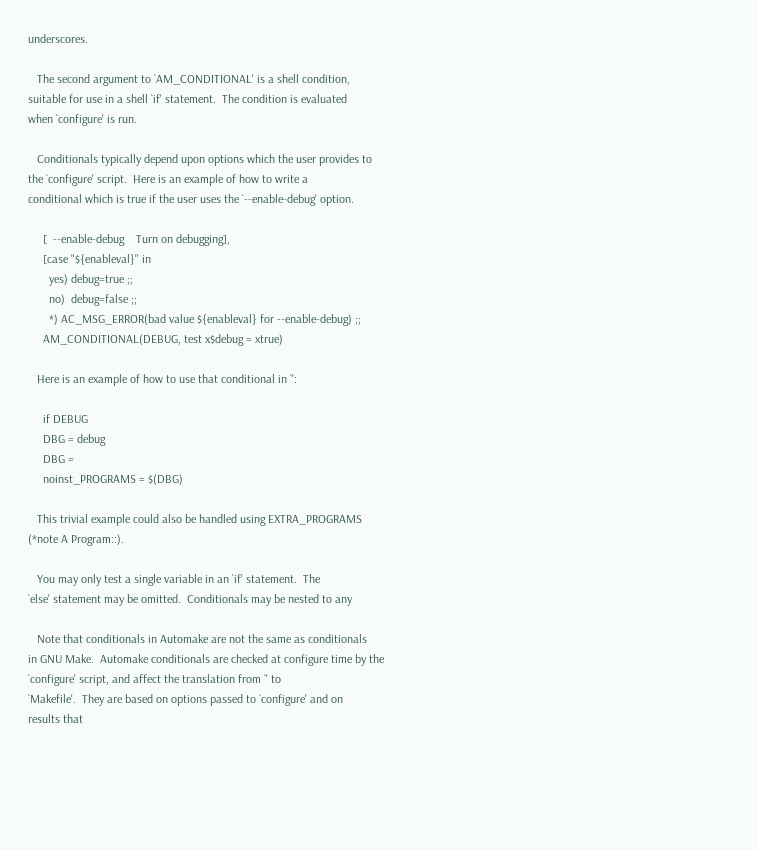underscores.

   The second argument to `AM_CONDITIONAL' is a shell condition,
suitable for use in a shell `if' statement.  The condition is evaluated
when `configure' is run.

   Conditionals typically depend upon options which the user provides to
the `configure' script.  Here is an example of how to write a
conditional which is true if the user uses the `--enable-debug' option.

     [  --enable-debug    Turn on debugging],
     [case "${enableval}" in
       yes) debug=true ;;
       no)  debug=false ;;
       *) AC_MSG_ERROR(bad value ${enableval} for --enable-debug) ;;
     AM_CONDITIONAL(DEBUG, test x$debug = xtrue)

   Here is an example of how to use that conditional in `':

     if DEBUG
     DBG = debug
     DBG =
     noinst_PROGRAMS = $(DBG)

   This trivial example could also be handled using EXTRA_PROGRAMS
(*note A Program::).

   You may only test a single variable in an `if' statement.  The
`else' statement may be omitted.  Conditionals may be nested to any

   Note that conditionals in Automake are not the same as conditionals
in GNU Make.  Automake conditionals are checked at configure time by the
`configure' script, and affect the translation from `' to
`Makefile'.  They are based on options passed to `configure' and on
results that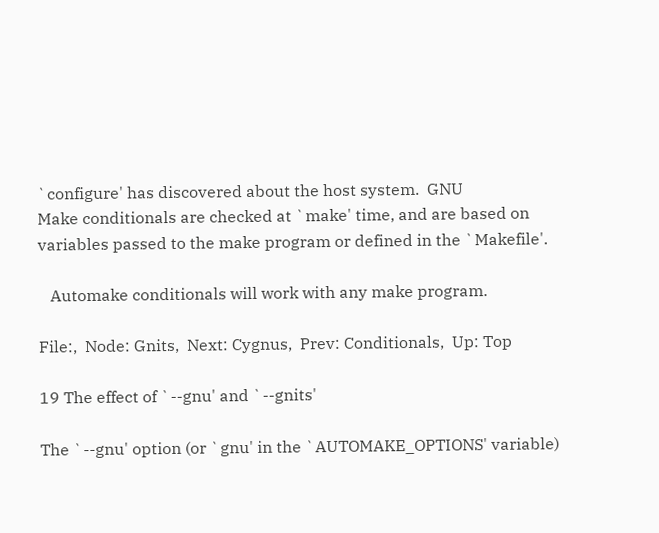`configure' has discovered about the host system.  GNU
Make conditionals are checked at `make' time, and are based on
variables passed to the make program or defined in the `Makefile'.

   Automake conditionals will work with any make program.

File:,  Node: Gnits,  Next: Cygnus,  Prev: Conditionals,  Up: Top

19 The effect of `--gnu' and `--gnits'

The `--gnu' option (or `gnu' in the `AUTOMAKE_OPTIONS' variable)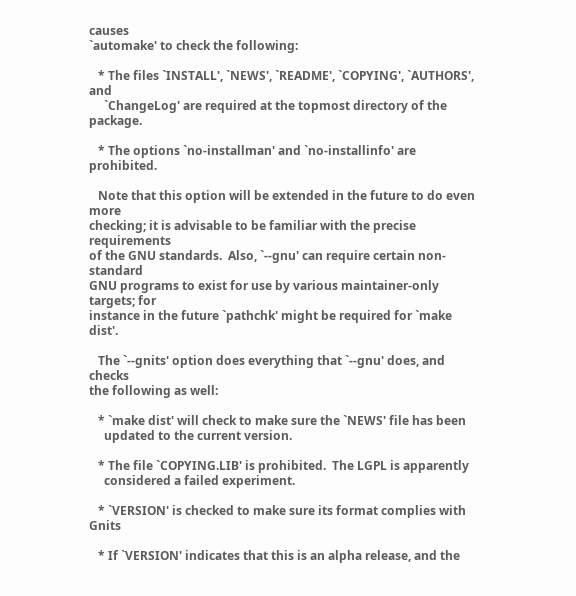causes
`automake' to check the following:

   * The files `INSTALL', `NEWS', `README', `COPYING', `AUTHORS', and
     `ChangeLog' are required at the topmost directory of the package.

   * The options `no-installman' and `no-installinfo' are prohibited.

   Note that this option will be extended in the future to do even more
checking; it is advisable to be familiar with the precise requirements
of the GNU standards.  Also, `--gnu' can require certain non-standard
GNU programs to exist for use by various maintainer-only targets; for
instance in the future `pathchk' might be required for `make dist'.

   The `--gnits' option does everything that `--gnu' does, and checks
the following as well:

   * `make dist' will check to make sure the `NEWS' file has been
     updated to the current version.

   * The file `COPYING.LIB' is prohibited.  The LGPL is apparently
     considered a failed experiment.

   * `VERSION' is checked to make sure its format complies with Gnits

   * If `VERSION' indicates that this is an alpha release, and the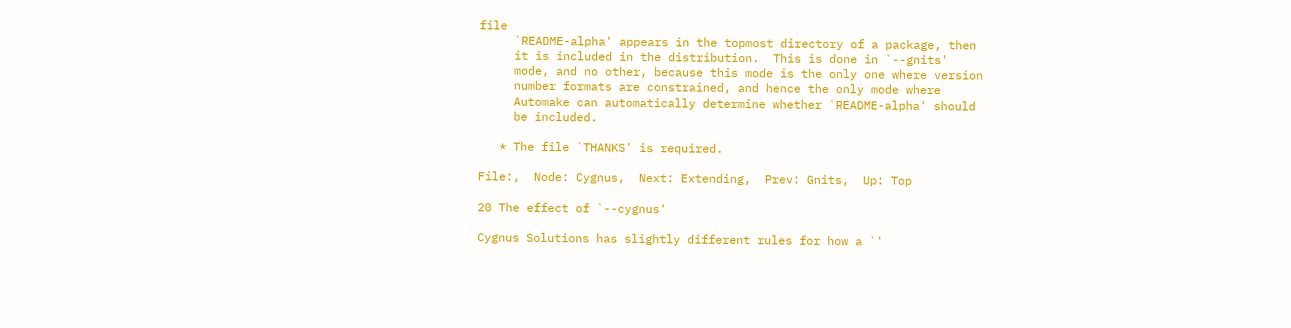file
     `README-alpha' appears in the topmost directory of a package, then
     it is included in the distribution.  This is done in `--gnits'
     mode, and no other, because this mode is the only one where version
     number formats are constrained, and hence the only mode where
     Automake can automatically determine whether `README-alpha' should
     be included.

   * The file `THANKS' is required.

File:,  Node: Cygnus,  Next: Extending,  Prev: Gnits,  Up: Top

20 The effect of `--cygnus'

Cygnus Solutions has slightly different rules for how a `'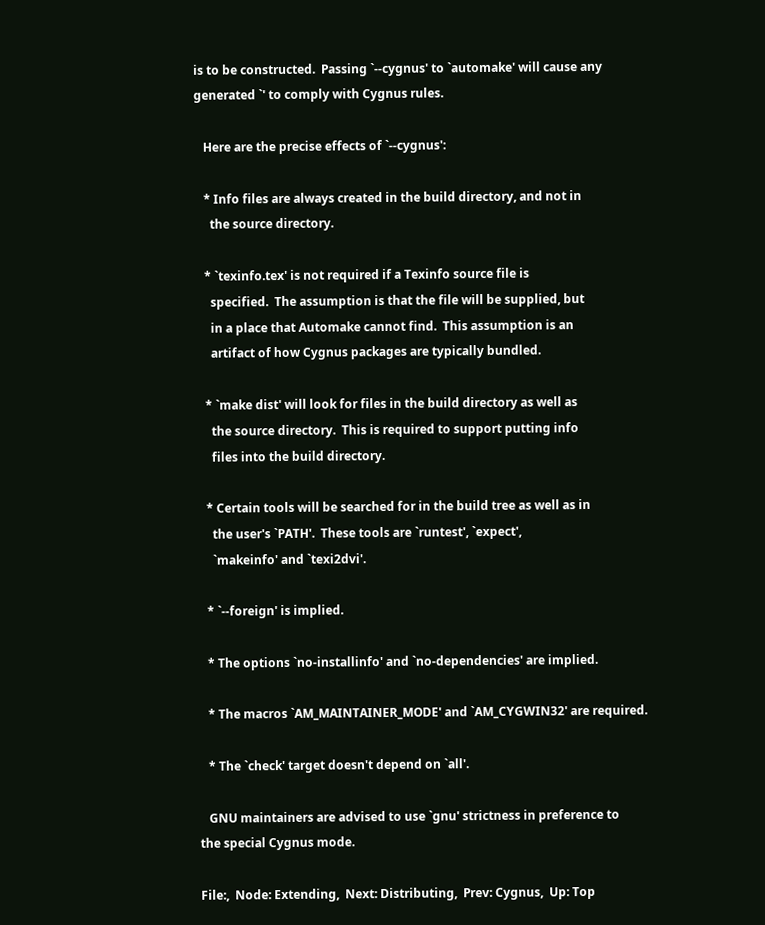is to be constructed.  Passing `--cygnus' to `automake' will cause any
generated `' to comply with Cygnus rules.

   Here are the precise effects of `--cygnus':

   * Info files are always created in the build directory, and not in
     the source directory.

   * `texinfo.tex' is not required if a Texinfo source file is
     specified.  The assumption is that the file will be supplied, but
     in a place that Automake cannot find.  This assumption is an
     artifact of how Cygnus packages are typically bundled.

   * `make dist' will look for files in the build directory as well as
     the source directory.  This is required to support putting info
     files into the build directory.

   * Certain tools will be searched for in the build tree as well as in
     the user's `PATH'.  These tools are `runtest', `expect',
     `makeinfo' and `texi2dvi'.

   * `--foreign' is implied.

   * The options `no-installinfo' and `no-dependencies' are implied.

   * The macros `AM_MAINTAINER_MODE' and `AM_CYGWIN32' are required.

   * The `check' target doesn't depend on `all'.

   GNU maintainers are advised to use `gnu' strictness in preference to
the special Cygnus mode.

File:,  Node: Extending,  Next: Distributing,  Prev: Cygnus,  Up: Top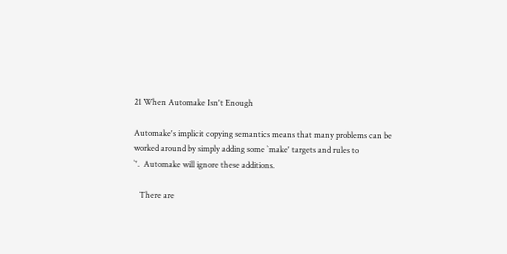21 When Automake Isn't Enough

Automake's implicit copying semantics means that many problems can be
worked around by simply adding some `make' targets and rules to
`'.  Automake will ignore these additions.

   There are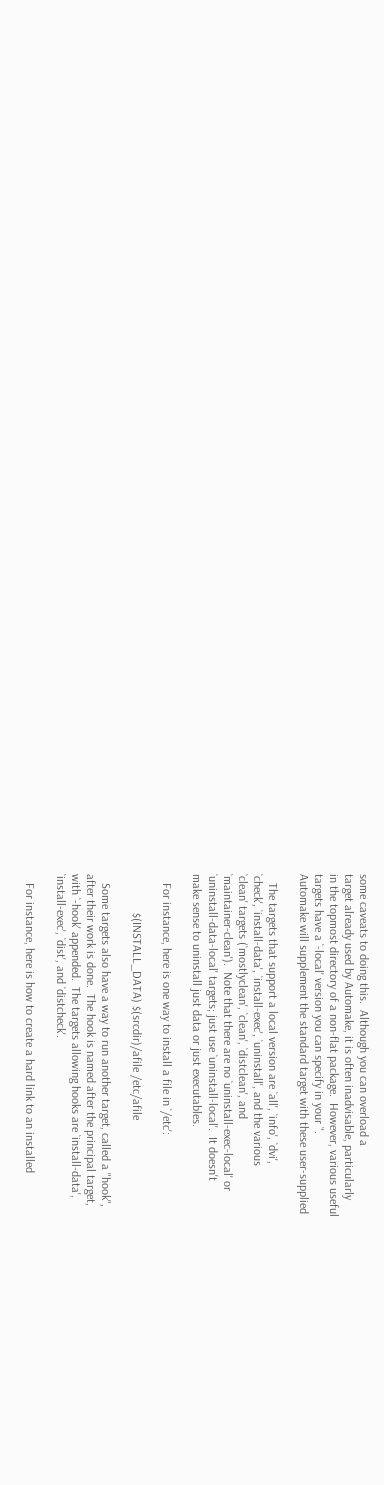some caveats to doing this.  Although you can overload a
target already used by Automake, it is often inadvisable, particularly
in the topmost directory of a non-flat package.  However, various useful
targets have a `-local' version you can specify in your `'.
Automake will supplement the standard target with these user-supplied

   The targets that support a local version are `all', `info', `dvi',
`check', `install-data', `install-exec', `uninstall', and the various
`clean' targets (`mostlyclean', `clean', `distclean', and
`maintainer-clean').  Note that there are no `uninstall-exec-local' or
`uninstall-data-local' targets; just use `uninstall-local'.  It doesn't
make sense to uninstall just data or just executables.

   For instance, here is one way to install a file in `/etc':

             $(INSTALL_DATA) $(srcdir)/afile /etc/afile

   Some targets also have a way to run another target, called a "hook",
after their work is done.  The hook is named after the principal target,
with `-hook' appended.  The targets allowing hooks are `install-data',
`install-exec', `dist', and `distcheck'.

   For instance, here is how to create a hard link to an installed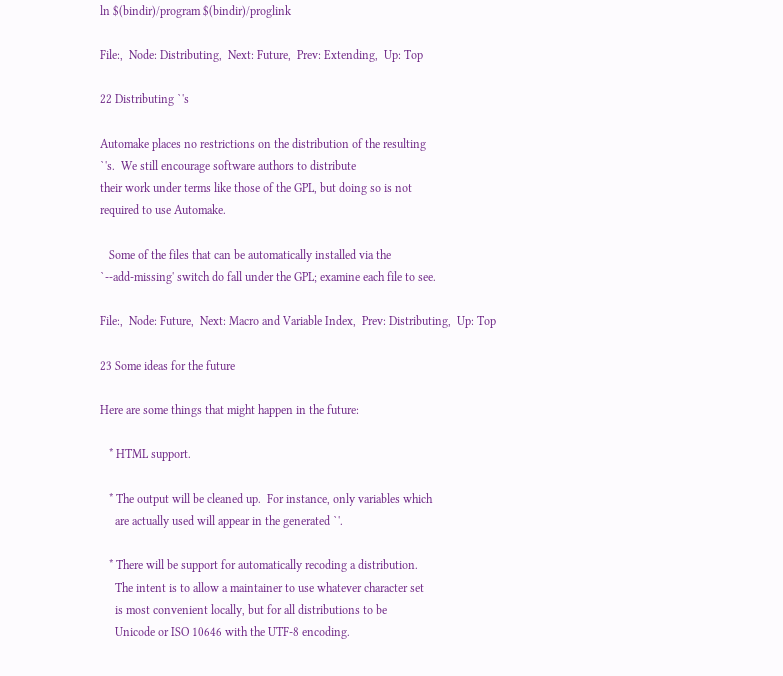ln $(bindir)/program $(bindir)/proglink

File:,  Node: Distributing,  Next: Future,  Prev: Extending,  Up: Top

22 Distributing `'s

Automake places no restrictions on the distribution of the resulting
`'s.  We still encourage software authors to distribute
their work under terms like those of the GPL, but doing so is not
required to use Automake.

   Some of the files that can be automatically installed via the
`--add-missing' switch do fall under the GPL; examine each file to see.

File:,  Node: Future,  Next: Macro and Variable Index,  Prev: Distributing,  Up: Top

23 Some ideas for the future

Here are some things that might happen in the future:

   * HTML support.

   * The output will be cleaned up.  For instance, only variables which
     are actually used will appear in the generated `'.

   * There will be support for automatically recoding a distribution.
     The intent is to allow a maintainer to use whatever character set
     is most convenient locally, but for all distributions to be
     Unicode or ISO 10646 with the UTF-8 encoding.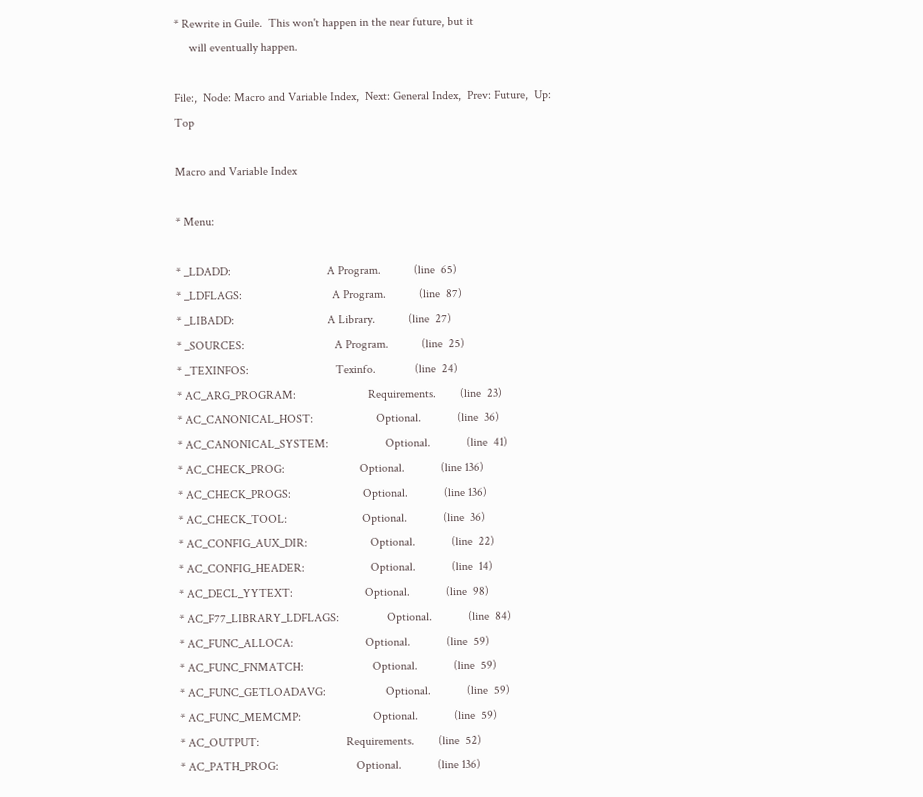* Rewrite in Guile.  This won't happen in the near future, but it
     will eventually happen.

File:,  Node: Macro and Variable Index,  Next: General Index,  Prev: Future,  Up: Top

Macro and Variable Index

* Menu:

* _LDADD:                                A Program.           (line  65)
* _LDFLAGS:                              A Program.           (line  87)
* _LIBADD:                               A Library.           (line  27)
* _SOURCES:                              A Program.           (line  25)
* _TEXINFOS:                             Texinfo.             (line  24)
* AC_ARG_PROGRAM:                        Requirements.        (line  23)
* AC_CANONICAL_HOST:                     Optional.            (line  36)
* AC_CANONICAL_SYSTEM:                   Optional.            (line  41)
* AC_CHECK_PROG:                         Optional.            (line 136)
* AC_CHECK_PROGS:                        Optional.            (line 136)
* AC_CHECK_TOOL:                         Optional.            (line  36)
* AC_CONFIG_AUX_DIR:                     Optional.            (line  22)
* AC_CONFIG_HEADER:                      Optional.            (line  14)
* AC_DECL_YYTEXT:                        Optional.            (line  98)
* AC_F77_LIBRARY_LDFLAGS:                Optional.            (line  84)
* AC_FUNC_ALLOCA:                        Optional.            (line  59)
* AC_FUNC_FNMATCH:                       Optional.            (line  59)
* AC_FUNC_GETLOADAVG:                    Optional.            (line  59)
* AC_FUNC_MEMCMP:                        Optional.            (line  59)
* AC_OUTPUT:                             Requirements.        (line  52)
* AC_PATH_PROG:                          Optional.            (line 136)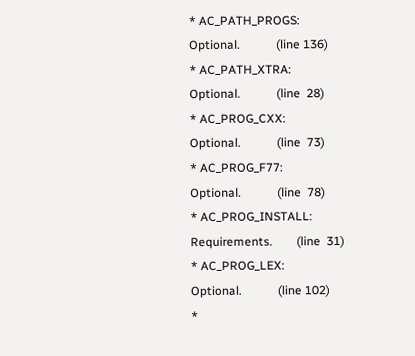* AC_PATH_PROGS:                         Optional.            (line 136)
* AC_PATH_XTRA:                          Optional.            (line  28)
* AC_PROG_CXX:                           Optional.            (line  73)
* AC_PROG_F77:                           Optional.            (line  78)
* AC_PROG_INSTALL:                       Requirements.        (line  31)
* AC_PROG_LEX:                           Optional.            (line 102)
*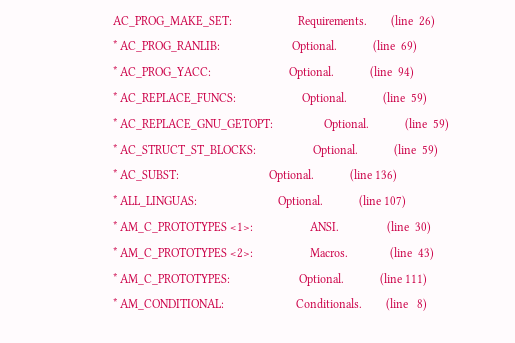AC_PROG_MAKE_SET:                      Requirements.        (line  26)
* AC_PROG_RANLIB:                        Optional.            (line  69)
* AC_PROG_YACC:                          Optional.            (line  94)
* AC_REPLACE_FUNCS:                      Optional.            (line  59)
* AC_REPLACE_GNU_GETOPT:                 Optional.            (line  59)
* AC_STRUCT_ST_BLOCKS:                   Optional.            (line  59)
* AC_SUBST:                              Optional.            (line 136)
* ALL_LINGUAS:                           Optional.            (line 107)
* AM_C_PROTOTYPES <1>:                   ANSI.                (line  30)
* AM_C_PROTOTYPES <2>:                   Macros.              (line  43)
* AM_C_PROTOTYPES:                       Optional.            (line 111)
* AM_CONDITIONAL:                        Conditionals.        (line   8)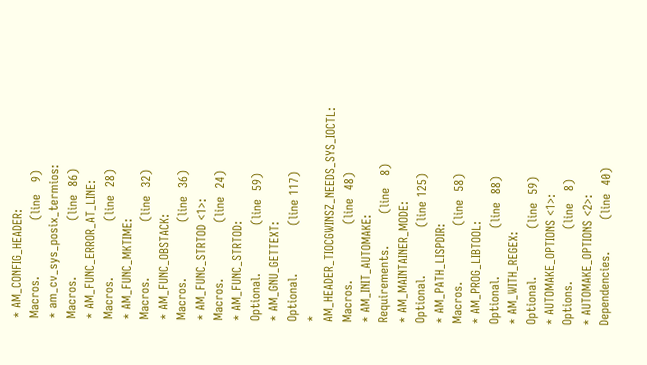* AM_CONFIG_HEADER:                      Macros.              (line   9)
* am_cv_sys_posix_termios:               Macros.              (line  86)
* AM_FUNC_ERROR_AT_LINE:                 Macros.              (line  28)
* AM_FUNC_MKTIME:                        Macros.              (line  32)
* AM_FUNC_OBSTACK:                       Macros.              (line  36)
* AM_FUNC_STRTOD <1>:                    Macros.              (line  24)
* AM_FUNC_STRTOD:                        Optional.            (line  59)
* AM_GNU_GETTEXT:                        Optional.            (line 117)
* AM_HEADER_TIOCGWINSZ_NEEDS_SYS_IOCTL:  Macros.              (line  48)
* AM_INIT_AUTOMAKE:                      Requirements.        (line   8)
* AM_MAINTAINER_MODE:                    Optional.            (line 125)
* AM_PATH_LISPDIR:                       Macros.              (line  58)
* AM_PROG_LIBTOOL:                       Optional.            (line  88)
* AM_WITH_REGEX:                         Optional.            (line  59)
* AUTOMAKE_OPTIONS <1>:                  Options.             (line   8)
* AUTOMAKE_OPTIONS <2>:                  Dependencies.        (line  40)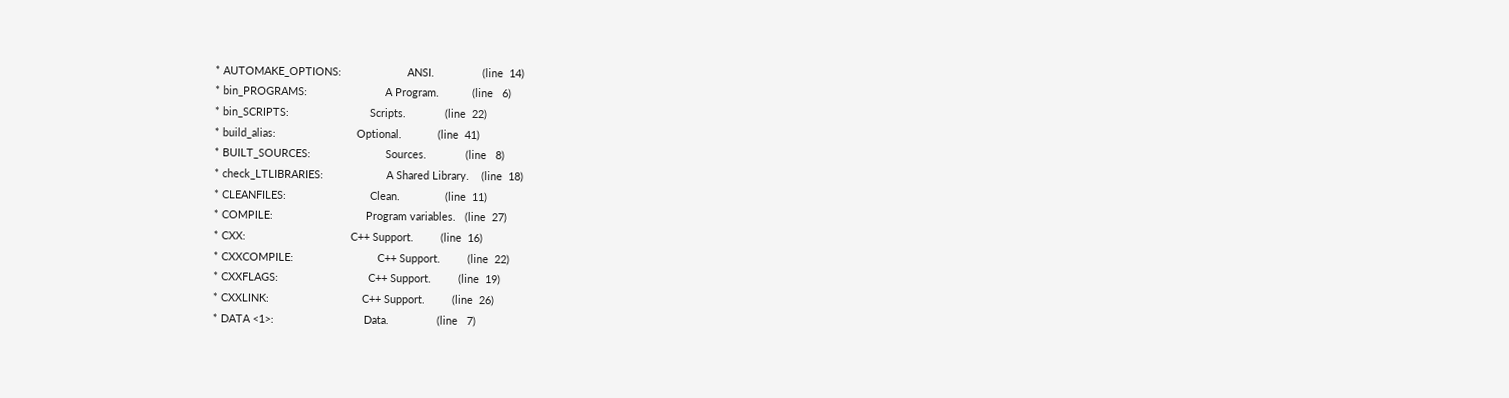* AUTOMAKE_OPTIONS:                      ANSI.                (line  14)
* bin_PROGRAMS:                          A Program.           (line   6)
* bin_SCRIPTS:                           Scripts.             (line  22)
* build_alias:                           Optional.            (line  41)
* BUILT_SOURCES:                         Sources.             (line   8)
* check_LTLIBRARIES:                     A Shared Library.    (line  18)
* CLEANFILES:                            Clean.               (line  11)
* COMPILE:                               Program variables.   (line  27)
* CXX:                                   C++ Support.         (line  16)
* CXXCOMPILE:                            C++ Support.         (line  22)
* CXXFLAGS:                              C++ Support.         (line  19)
* CXXLINK:                               C++ Support.         (line  26)
* DATA <1>:                              Data.                (line   7)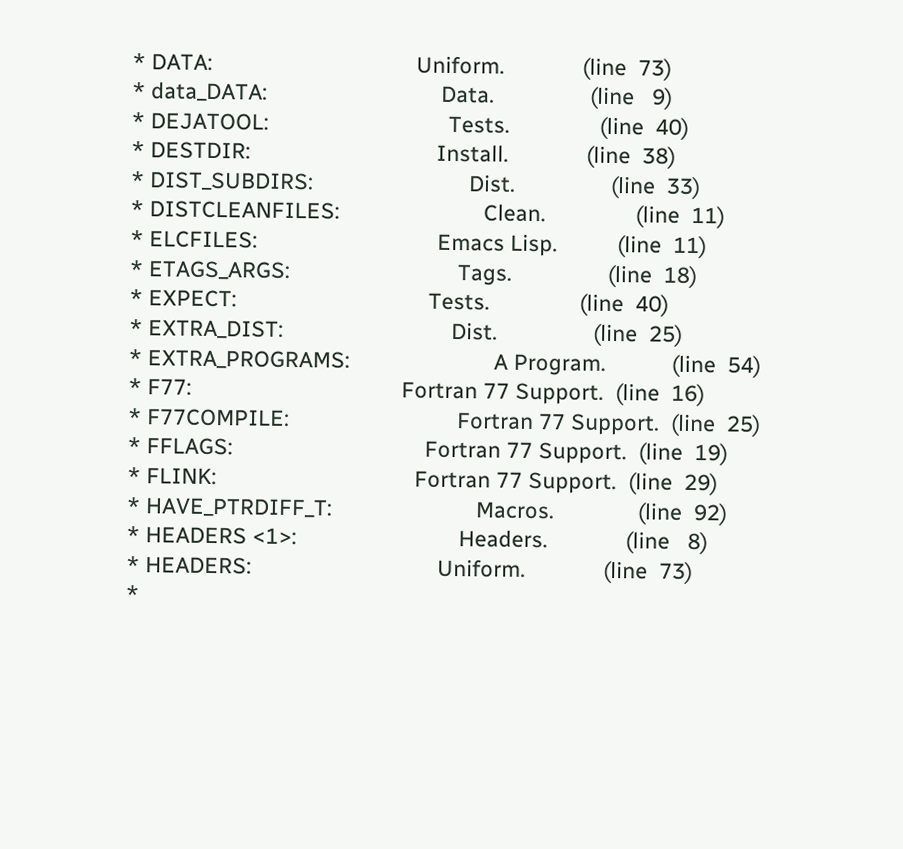* DATA:                                  Uniform.             (line  73)
* data_DATA:                             Data.                (line   9)
* DEJATOOL:                              Tests.               (line  40)
* DESTDIR:                               Install.             (line  38)
* DIST_SUBDIRS:                          Dist.                (line  33)
* DISTCLEANFILES:                        Clean.               (line  11)
* ELCFILES:                              Emacs Lisp.          (line  11)
* ETAGS_ARGS:                            Tags.                (line  18)
* EXPECT:                                Tests.               (line  40)
* EXTRA_DIST:                            Dist.                (line  25)
* EXTRA_PROGRAMS:                        A Program.           (line  54)
* F77:                                   Fortran 77 Support.  (line  16)
* F77COMPILE:                            Fortran 77 Support.  (line  25)
* FFLAGS:                                Fortran 77 Support.  (line  19)
* FLINK:                                 Fortran 77 Support.  (line  29)
* HAVE_PTRDIFF_T:                        Macros.              (line  92)
* HEADERS <1>:                           Headers.             (line   8)
* HEADERS:                               Uniform.             (line  73)
*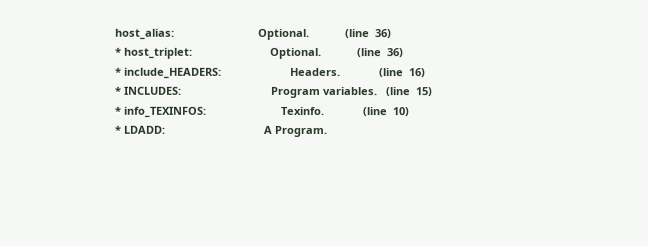host_alias:                            Optional.            (line  36)
* host_triplet:                          Optional.            (line  36)
* include_HEADERS:                       Headers.             (line  16)
* INCLUDES:                              Program variables.   (line  15)
* info_TEXINFOS:                         Texinfo.             (line  10)
* LDADD:                                 A Program.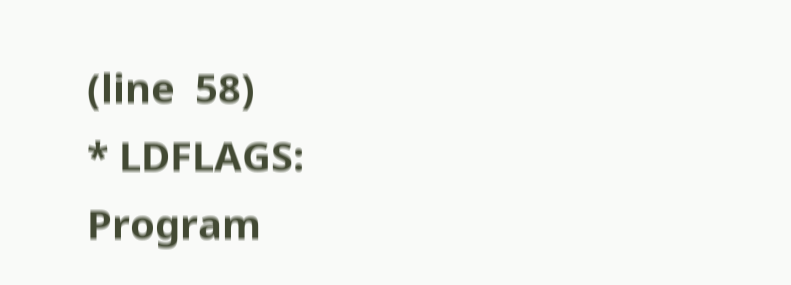(line  58)
* LDFLAGS:                               Program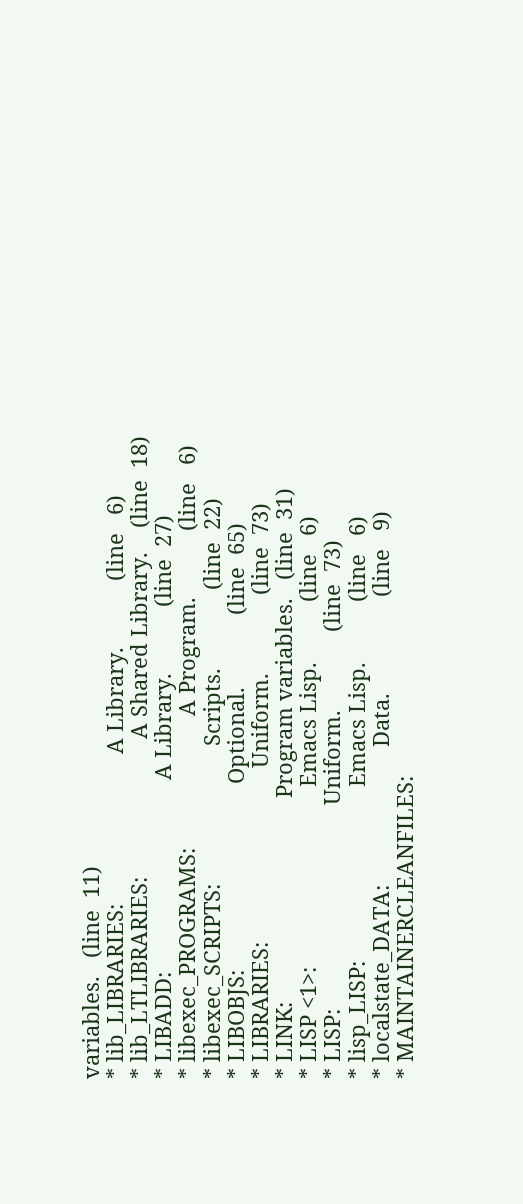variables.   (line  11)
* lib_LIBRARIES:                         A Library.           (line   6)
* lib_LTLIBRARIES:                       A Shared Library.    (line  18)
* LIBADD:                                A Library.           (line  27)
* libexec_PROGRAMS:                      A Program.           (line   6)
* libexec_SCRIPTS:                       Scripts.             (line  22)
* LIBOBJS:                               Optional.            (line  65)
* LIBRARIES:                             Uniform.             (line  73)
* LINK:                                  Program variables.   (line  31)
* LISP <1>:                              Emacs Lisp.          (line   6)
* LISP:                                  Uniform.             (line  73)
* lisp_LISP:                             Emacs Lisp.          (line   6)
* localstate_DATA:                       Data.                (line   9)
* MAINTAINERCLEANFILES: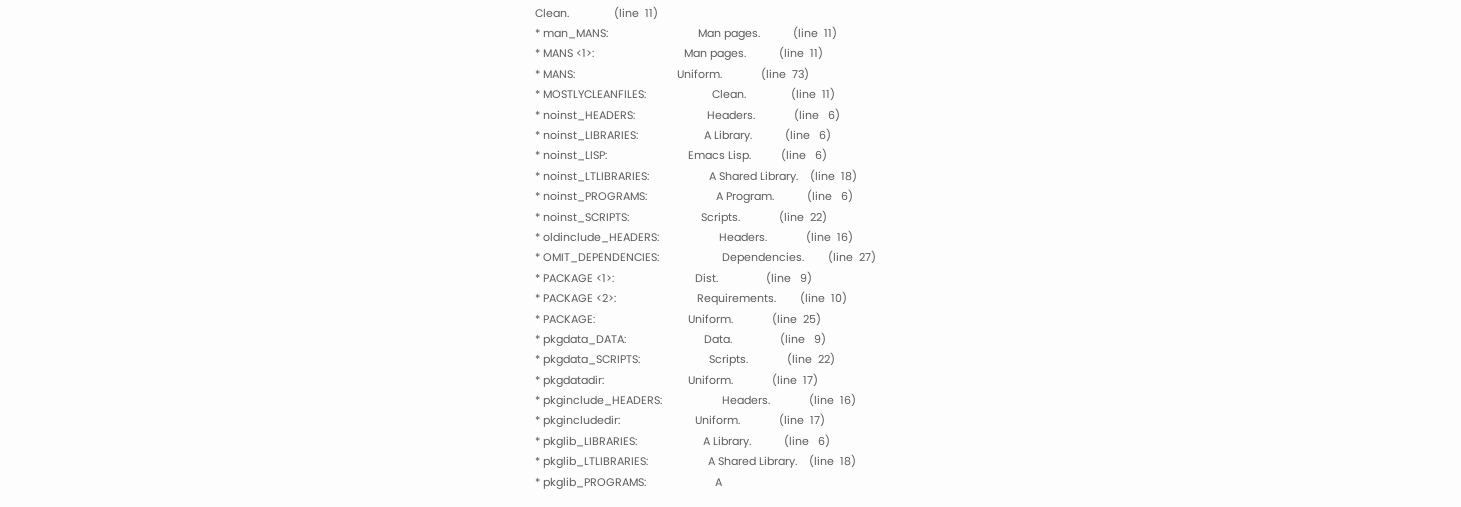Clean.               (line  11)
* man_MANS:                              Man pages.           (line  11)
* MANS <1>:                              Man pages.           (line  11)
* MANS:                                  Uniform.             (line  73)
* MOSTLYCLEANFILES:                      Clean.               (line  11)
* noinst_HEADERS:                        Headers.             (line   6)
* noinst_LIBRARIES:                      A Library.           (line   6)
* noinst_LISP:                           Emacs Lisp.          (line   6)
* noinst_LTLIBRARIES:                    A Shared Library.    (line  18)
* noinst_PROGRAMS:                       A Program.           (line   6)
* noinst_SCRIPTS:                        Scripts.             (line  22)
* oldinclude_HEADERS:                    Headers.             (line  16)
* OMIT_DEPENDENCIES:                     Dependencies.        (line  27)
* PACKAGE <1>:                           Dist.                (line   9)
* PACKAGE <2>:                           Requirements.        (line  10)
* PACKAGE:                               Uniform.             (line  25)
* pkgdata_DATA:                          Data.                (line   9)
* pkgdata_SCRIPTS:                       Scripts.             (line  22)
* pkgdatadir:                            Uniform.             (line  17)
* pkginclude_HEADERS:                    Headers.             (line  16)
* pkgincludedir:                         Uniform.             (line  17)
* pkglib_LIBRARIES:                      A Library.           (line   6)
* pkglib_LTLIBRARIES:                    A Shared Library.    (line  18)
* pkglib_PROGRAMS:                       A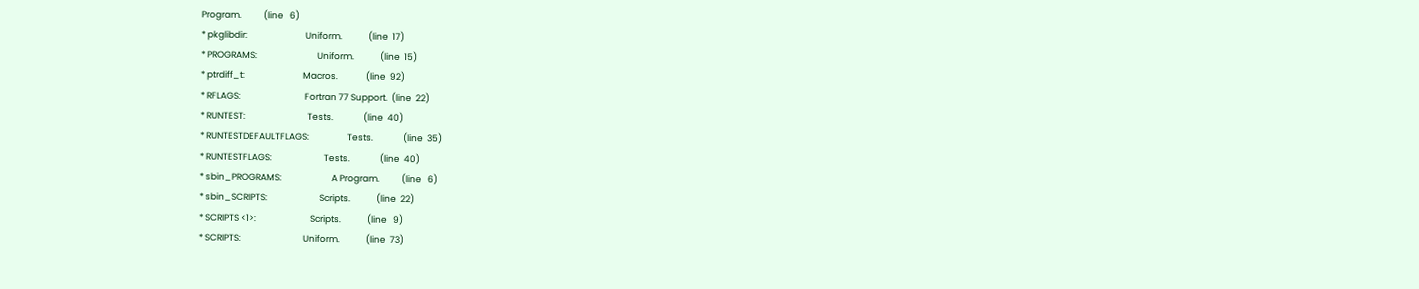Program.           (line   6)
* pkglibdir:                             Uniform.             (line  17)
* PROGRAMS:                              Uniform.             (line  15)
* ptrdiff_t:                             Macros.              (line  92)
* RFLAGS:                                Fortran 77 Support.  (line  22)
* RUNTEST:                               Tests.               (line  40)
* RUNTESTDEFAULTFLAGS:                   Tests.               (line  35)
* RUNTESTFLAGS:                          Tests.               (line  40)
* sbin_PROGRAMS:                         A Program.           (line   6)
* sbin_SCRIPTS:                          Scripts.             (line  22)
* SCRIPTS <1>:                           Scripts.             (line   9)
* SCRIPTS:                               Uniform.             (line  73)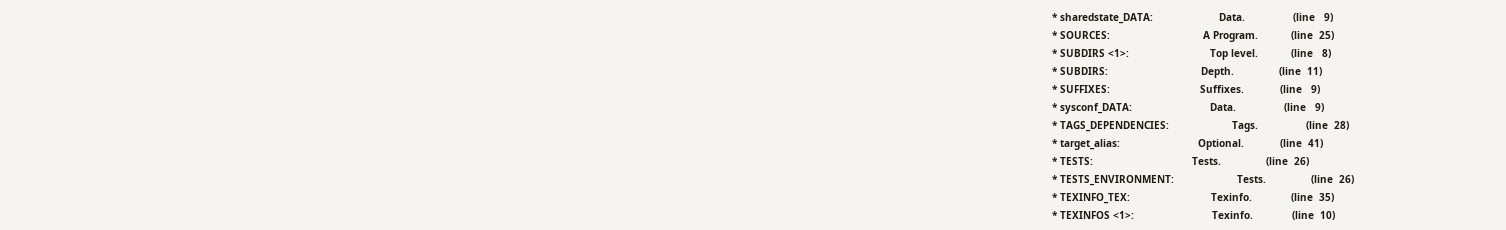* sharedstate_DATA:                      Data.                (line   9)
* SOURCES:                               A Program.           (line  25)
* SUBDIRS <1>:                           Top level.           (line   8)
* SUBDIRS:                               Depth.               (line  11)
* SUFFIXES:                              Suffixes.            (line   9)
* sysconf_DATA:                          Data.                (line   9)
* TAGS_DEPENDENCIES:                     Tags.                (line  28)
* target_alias:                          Optional.            (line  41)
* TESTS:                                 Tests.               (line  26)
* TESTS_ENVIRONMENT:                     Tests.               (line  26)
* TEXINFO_TEX:                           Texinfo.             (line  35)
* TEXINFOS <1>:                          Texinfo.             (line  10)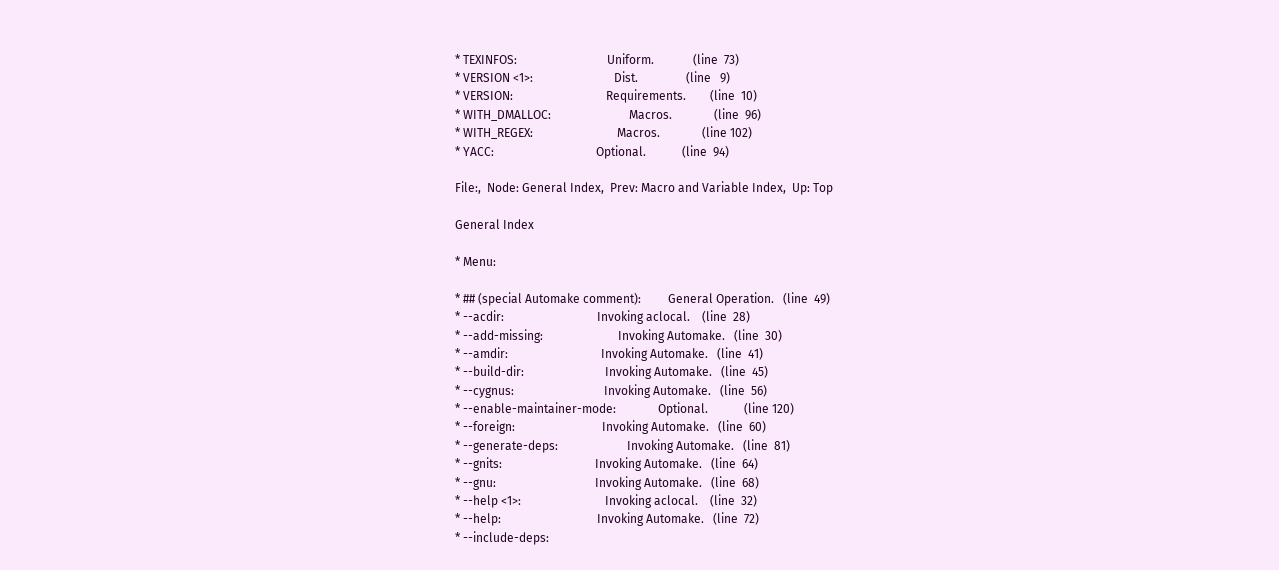* TEXINFOS:                              Uniform.             (line  73)
* VERSION <1>:                           Dist.                (line   9)
* VERSION:                               Requirements.        (line  10)
* WITH_DMALLOC:                          Macros.              (line  96)
* WITH_REGEX:                            Macros.              (line 102)
* YACC:                                  Optional.            (line  94)

File:,  Node: General Index,  Prev: Macro and Variable Index,  Up: Top

General Index

* Menu:

* ## (special Automake comment):         General Operation.   (line  49)
* --acdir:                               Invoking aclocal.    (line  28)
* --add-missing:                         Invoking Automake.   (line  30)
* --amdir:                               Invoking Automake.   (line  41)
* --build-dir:                           Invoking Automake.   (line  45)
* --cygnus:                              Invoking Automake.   (line  56)
* --enable-maintainer-mode:              Optional.            (line 120)
* --foreign:                             Invoking Automake.   (line  60)
* --generate-deps:                       Invoking Automake.   (line  81)
* --gnits:                               Invoking Automake.   (line  64)
* --gnu:                                 Invoking Automake.   (line  68)
* --help <1>:                            Invoking aclocal.    (line  32)
* --help:                                Invoking Automake.   (line  72)
* --include-deps: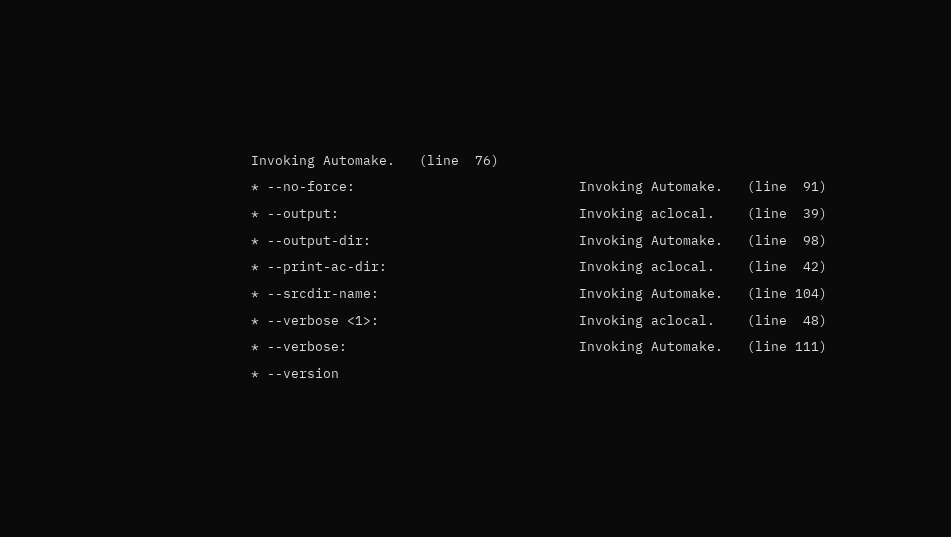Invoking Automake.   (line  76)
* --no-force:                            Invoking Automake.   (line  91)
* --output:                              Invoking aclocal.    (line  39)
* --output-dir:                          Invoking Automake.   (line  98)
* --print-ac-dir:                        Invoking aclocal.    (line  42)
* --srcdir-name:                         Invoking Automake.   (line 104)
* --verbose <1>:                         Invoking aclocal.    (line  48)
* --verbose:                             Invoking Automake.   (line 111)
* --version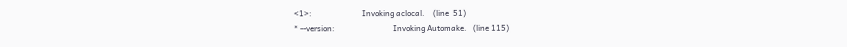<1>:                         Invoking aclocal.    (line  51)
* --version:                             Invoking Automake.   (line 115)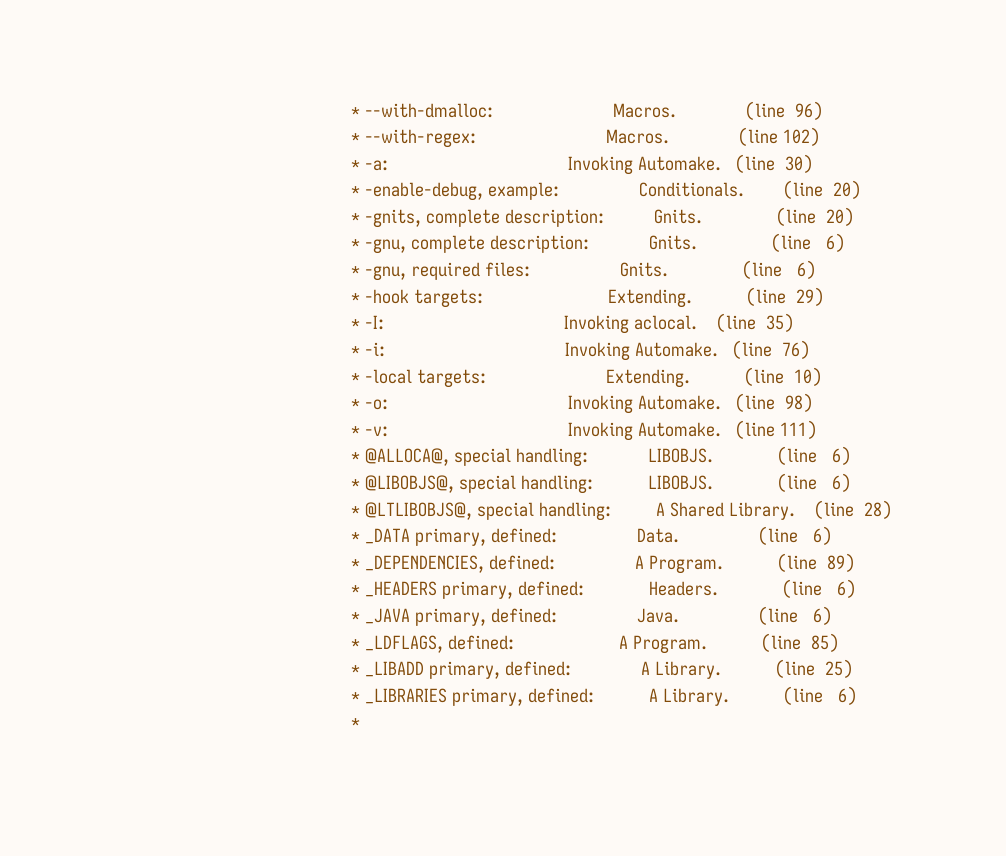* --with-dmalloc:                        Macros.              (line  96)
* --with-regex:                          Macros.              (line 102)
* -a:                                    Invoking Automake.   (line  30)
* -enable-debug, example:                Conditionals.        (line  20)
* -gnits, complete description:          Gnits.               (line  20)
* -gnu, complete description:            Gnits.               (line   6)
* -gnu, required files:                  Gnits.               (line   6)
* -hook targets:                         Extending.           (line  29)
* -I:                                    Invoking aclocal.    (line  35)
* -i:                                    Invoking Automake.   (line  76)
* -local targets:                        Extending.           (line  10)
* -o:                                    Invoking Automake.   (line  98)
* -v:                                    Invoking Automake.   (line 111)
* @ALLOCA@, special handling:            LIBOBJS.             (line   6)
* @LIBOBJS@, special handling:           LIBOBJS.             (line   6)
* @LTLIBOBJS@, special handling:         A Shared Library.    (line  28)
* _DATA primary, defined:                Data.                (line   6)
* _DEPENDENCIES, defined:                A Program.           (line  89)
* _HEADERS primary, defined:             Headers.             (line   6)
* _JAVA primary, defined:                Java.                (line   6)
* _LDFLAGS, defined:                     A Program.           (line  85)
* _LIBADD primary, defined:              A Library.           (line  25)
* _LIBRARIES primary, defined:           A Library.           (line   6)
*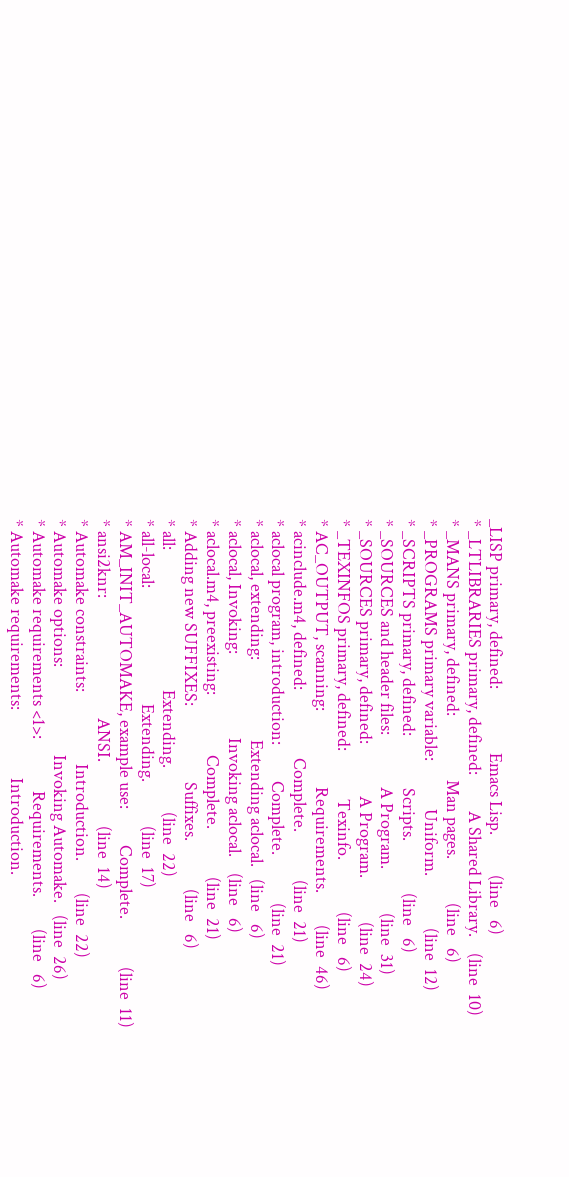_LISP primary, defined:                Emacs Lisp.          (line   6)
* _LTLIBRARIES primary, defined:         A Shared Library.    (line  10)
* _MANS primary, defined:                Man pages.           (line   6)
* _PROGRAMS primary variable:            Uniform.             (line  12)
* _SCRIPTS primary, defined:             Scripts.             (line   6)
* _SOURCES and header files:             A Program.           (line  31)
* _SOURCES primary, defined:             A Program.           (line  24)
* _TEXINFOS primary, defined:            Texinfo.             (line   6)
* AC_OUTPUT, scanning:                   Requirements.        (line  46)
* acinclude.m4, defined:                 Complete.            (line  21)
* aclocal program, introduction:         Complete.            (line  21)
* aclocal, extending:                    Extending aclocal.   (line   6)
* aclocal, Invoking:                     Invoking aclocal.    (line   6)
* aclocal.m4, preexisting:               Complete.            (line  21)
* Adding new SUFFIXES:                   Suffixes.            (line   6)
* all:                                   Extending.           (line  22)
* all-local:                             Extending.           (line  17)
* AM_INIT_AUTOMAKE, example use:         Complete.            (line  11)
* ansi2knr:                              ANSI.                (line  14)
* Automake constraints:                  Introduction.        (line  22)
* Automake options:                      Invoking Automake.   (line  26)
* Automake requirements <1>:             Requirements.        (line   6)
* Automake requirements:                 Introduction.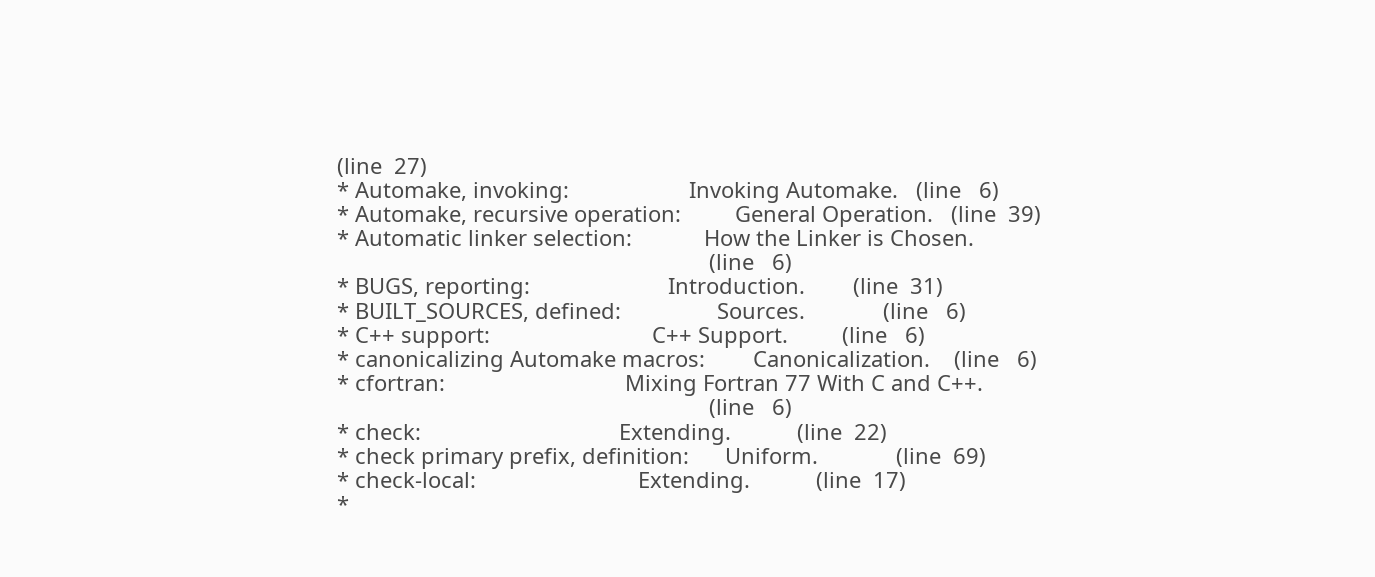(line  27)
* Automake, invoking:                    Invoking Automake.   (line   6)
* Automake, recursive operation:         General Operation.   (line  39)
* Automatic linker selection:            How the Linker is Chosen.
                                                              (line   6)
* BUGS, reporting:                       Introduction.        (line  31)
* BUILT_SOURCES, defined:                Sources.             (line   6)
* C++ support:                           C++ Support.         (line   6)
* canonicalizing Automake macros:        Canonicalization.    (line   6)
* cfortran:                              Mixing Fortran 77 With C and C++.
                                                              (line   6)
* check:                                 Extending.           (line  22)
* check primary prefix, definition:      Uniform.             (line  69)
* check-local:                           Extending.           (line  17)
*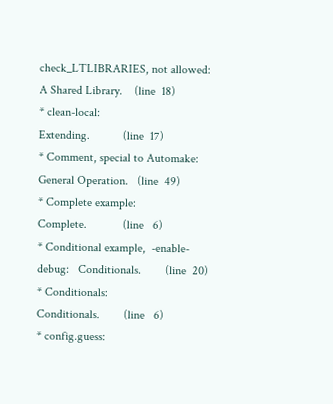check_LTLIBRARIES, not allowed:        A Shared Library.    (line  18)
* clean-local:                           Extending.           (line  17)
* Comment, special to Automake:          General Operation.   (line  49)
* Complete example:                      Complete.            (line   6)
* Conditional example,  -enable-debug:   Conditionals.        (line  20)
* Conditionals:                          Conditionals.        (line   6)
* config.guess: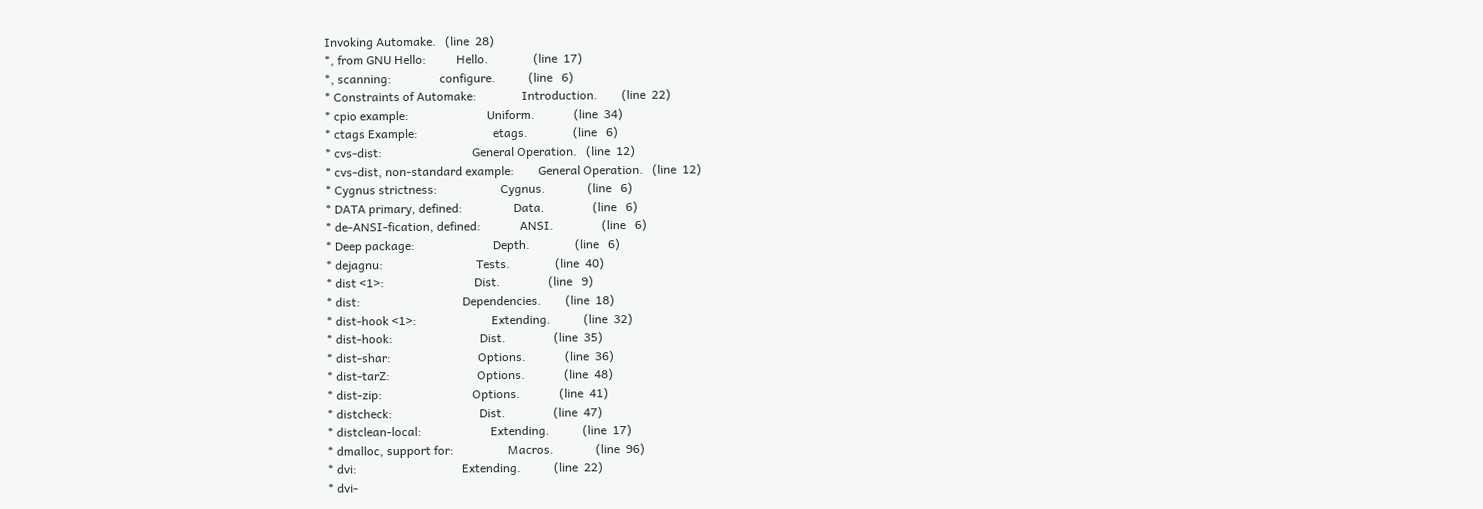Invoking Automake.   (line  28)
*, from GNU Hello:          Hello.               (line  17)
*, scanning:                configure.           (line   6)
* Constraints of Automake:               Introduction.        (line  22)
* cpio example:                          Uniform.             (line  34)
* ctags Example:                         etags.               (line   6)
* cvs-dist:                              General Operation.   (line  12)
* cvs-dist, non-standard example:        General Operation.   (line  12)
* Cygnus strictness:                     Cygnus.              (line   6)
* DATA primary, defined:                 Data.                (line   6)
* de-ANSI-fication, defined:             ANSI.                (line   6)
* Deep package:                          Depth.               (line   6)
* dejagnu:                               Tests.               (line  40)
* dist <1>:                              Dist.                (line   9)
* dist:                                  Dependencies.        (line  18)
* dist-hook <1>:                         Extending.           (line  32)
* dist-hook:                             Dist.                (line  35)
* dist-shar:                             Options.             (line  36)
* dist-tarZ:                             Options.             (line  48)
* dist-zip:                              Options.             (line  41)
* distcheck:                             Dist.                (line  47)
* distclean-local:                       Extending.           (line  17)
* dmalloc, support for:                  Macros.              (line  96)
* dvi:                                   Extending.           (line  22)
* dvi-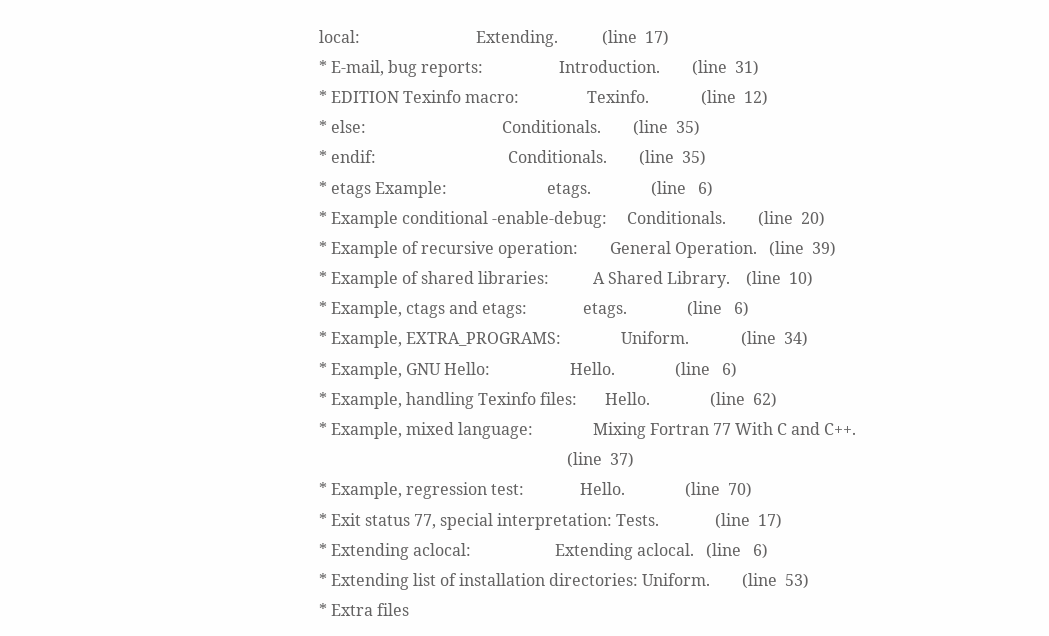local:                             Extending.           (line  17)
* E-mail, bug reports:                   Introduction.        (line  31)
* EDITION Texinfo macro:                 Texinfo.             (line  12)
* else:                                  Conditionals.        (line  35)
* endif:                                 Conditionals.        (line  35)
* etags Example:                         etags.               (line   6)
* Example conditional -enable-debug:     Conditionals.        (line  20)
* Example of recursive operation:        General Operation.   (line  39)
* Example of shared libraries:           A Shared Library.    (line  10)
* Example, ctags and etags:              etags.               (line   6)
* Example, EXTRA_PROGRAMS:               Uniform.             (line  34)
* Example, GNU Hello:                    Hello.               (line   6)
* Example, handling Texinfo files:       Hello.               (line  62)
* Example, mixed language:               Mixing Fortran 77 With C and C++.
                                                              (line  37)
* Example, regression test:              Hello.               (line  70)
* Exit status 77, special interpretation: Tests.              (line  17)
* Extending aclocal:                     Extending aclocal.   (line   6)
* Extending list of installation directories: Uniform.        (line  53)
* Extra files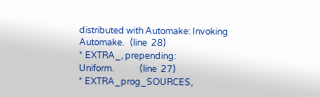distributed with Automake: Invoking Automake.   (line  28)
* EXTRA_, prepending:                    Uniform.             (line  27)
* EXTRA_prog_SOURCES,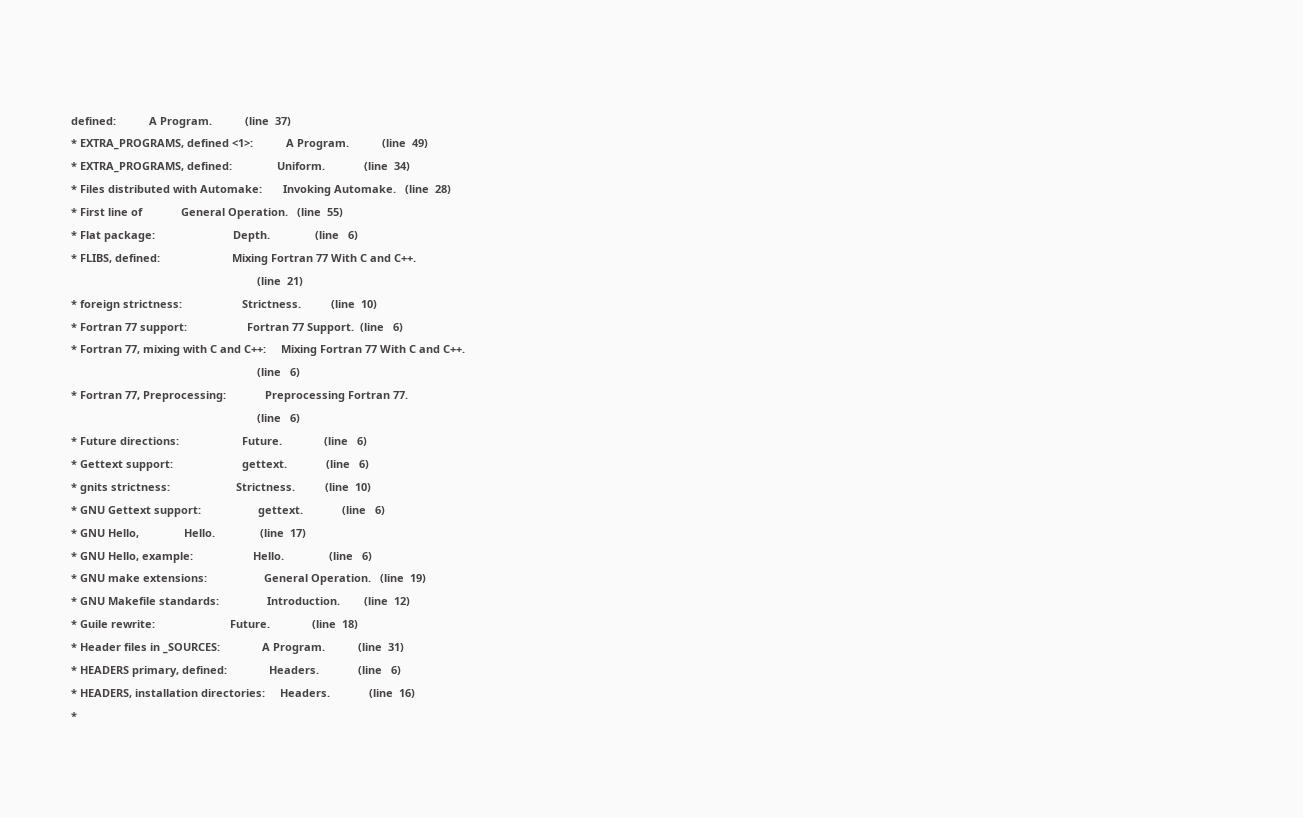defined:           A Program.           (line  37)
* EXTRA_PROGRAMS, defined <1>:           A Program.           (line  49)
* EXTRA_PROGRAMS, defined:               Uniform.             (line  34)
* Files distributed with Automake:       Invoking Automake.   (line  28)
* First line of             General Operation.   (line  55)
* Flat package:                          Depth.               (line   6)
* FLIBS, defined:                        Mixing Fortran 77 With C and C++.
                                                              (line  21)
* foreign strictness:                    Strictness.          (line  10)
* Fortran 77 support:                    Fortran 77 Support.  (line   6)
* Fortran 77, mixing with C and C++:     Mixing Fortran 77 With C and C++.
                                                              (line   6)
* Fortran 77, Preprocessing:             Preprocessing Fortran 77.
                                                              (line   6)
* Future directions:                     Future.              (line   6)
* Gettext support:                       gettext.             (line   6)
* gnits strictness:                      Strictness.          (line  10)
* GNU Gettext support:                   gettext.             (line   6)
* GNU Hello,               Hello.               (line  17)
* GNU Hello, example:                    Hello.               (line   6)
* GNU make extensions:                   General Operation.   (line  19)
* GNU Makefile standards:                Introduction.        (line  12)
* Guile rewrite:                         Future.              (line  18)
* Header files in _SOURCES:              A Program.           (line  31)
* HEADERS primary, defined:              Headers.             (line   6)
* HEADERS, installation directories:     Headers.             (line  16)
*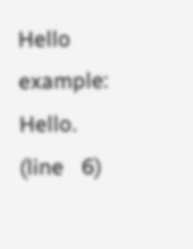Hello example:                         Hello.               (line   6)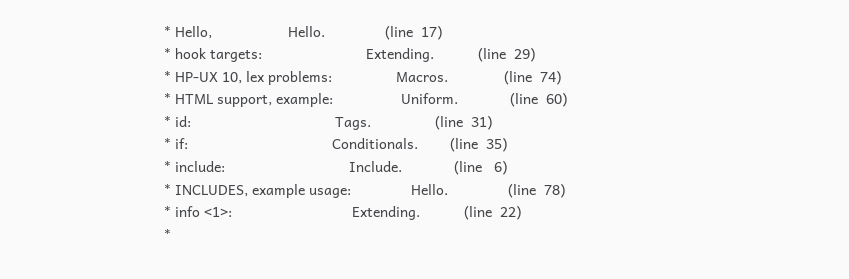* Hello,                   Hello.               (line  17)
* hook targets:                          Extending.           (line  29)
* HP-UX 10, lex problems:                Macros.              (line  74)
* HTML support, example:                 Uniform.             (line  60)
* id:                                    Tags.                (line  31)
* if:                                    Conditionals.        (line  35)
* include:                               Include.             (line   6)
* INCLUDES, example usage:               Hello.               (line  78)
* info <1>:                              Extending.           (line  22)
*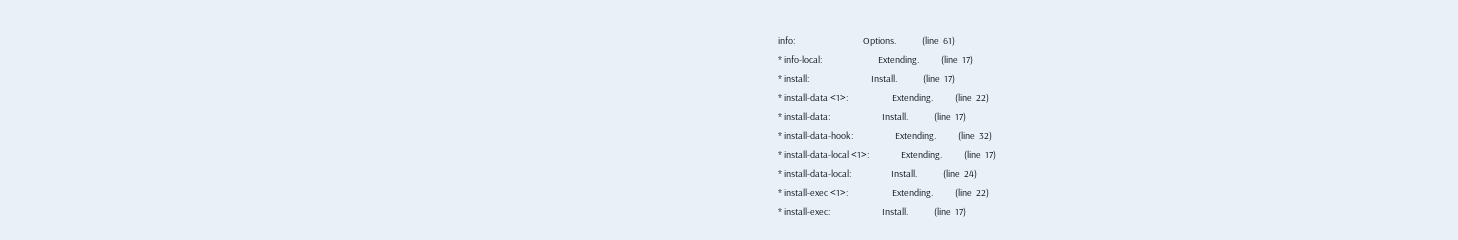info:                                  Options.             (line  61)
* info-local:                            Extending.           (line  17)
* install:                               Install.             (line  17)
* install-data <1>:                      Extending.           (line  22)
* install-data:                          Install.             (line  17)
* install-data-hook:                     Extending.           (line  32)
* install-data-local <1>:                Extending.           (line  17)
* install-data-local:                    Install.             (line  24)
* install-exec <1>:                      Extending.           (line  22)
* install-exec:                          Install.             (line  17)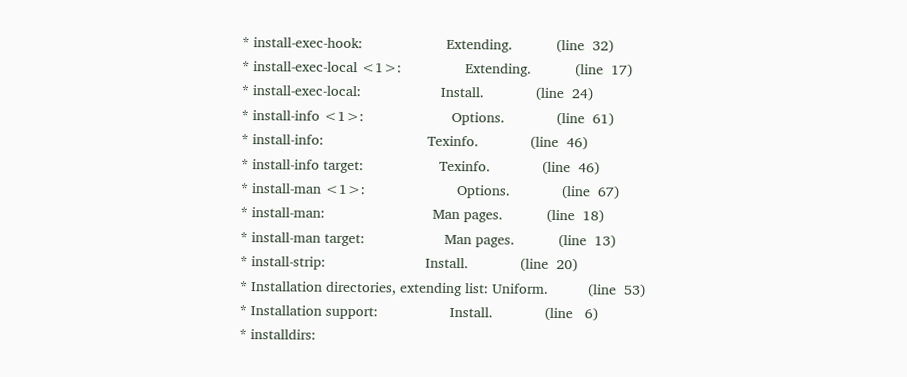* install-exec-hook:                     Extending.           (line  32)
* install-exec-local <1>:                Extending.           (line  17)
* install-exec-local:                    Install.             (line  24)
* install-info <1>:                      Options.             (line  61)
* install-info:                          Texinfo.             (line  46)
* install-info target:                   Texinfo.             (line  46)
* install-man <1>:                       Options.             (line  67)
* install-man:                           Man pages.           (line  18)
* install-man target:                    Man pages.           (line  13)
* install-strip:                         Install.             (line  20)
* Installation directories, extending list: Uniform.          (line  53)
* Installation support:                  Install.             (line   6)
* installdirs: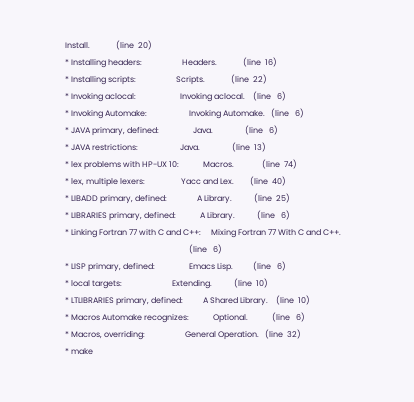Install.             (line  20)
* Installing headers:                    Headers.             (line  16)
* Installing scripts:                    Scripts.             (line  22)
* Invoking aclocal:                      Invoking aclocal.    (line   6)
* Invoking Automake:                     Invoking Automake.   (line   6)
* JAVA primary, defined:                 Java.                (line   6)
* JAVA restrictions:                     Java.                (line  13)
* lex problems with HP-UX 10:            Macros.              (line  74)
* lex, multiple lexers:                  Yacc and Lex.        (line  40)
* LIBADD primary, defined:               A Library.           (line  25)
* LIBRARIES primary, defined:            A Library.           (line   6)
* Linking Fortran 77 with C and C++:     Mixing Fortran 77 With C and C++.
                                                              (line   6)
* LISP primary, defined:                 Emacs Lisp.          (line   6)
* local targets:                         Extending.           (line  10)
* LTLIBRARIES primary, defined:          A Shared Library.    (line  10)
* Macros Automake recognizes:            Optional.            (line   6)
* Macros, overriding:                    General Operation.   (line  32)
* make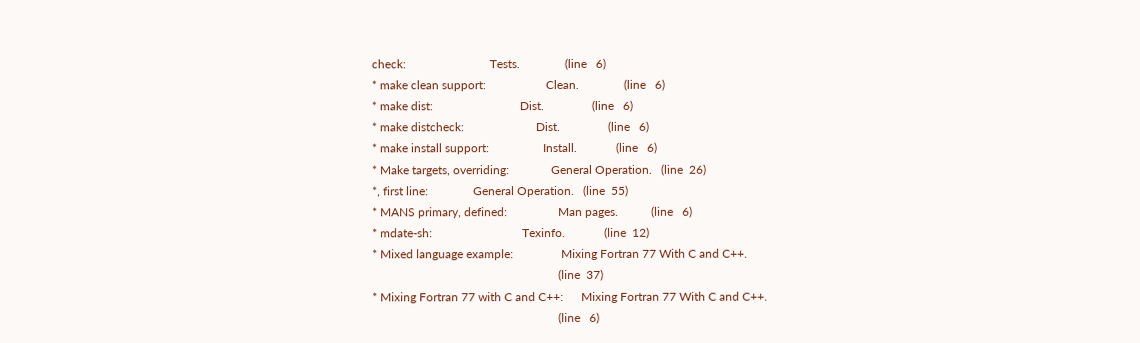check:                            Tests.               (line   6)
* make clean support:                    Clean.               (line   6)
* make dist:                             Dist.                (line   6)
* make distcheck:                        Dist.                (line   6)
* make install support:                  Install.             (line   6)
* Make targets, overriding:              General Operation.   (line  26)
*, first line:               General Operation.   (line  55)
* MANS primary, defined:                 Man pages.           (line   6)
* mdate-sh:                              Texinfo.             (line  12)
* Mixed language example:                Mixing Fortran 77 With C and C++.
                                                              (line  37)
* Mixing Fortran 77 with C and C++:      Mixing Fortran 77 With C and C++.
                                                              (line   6)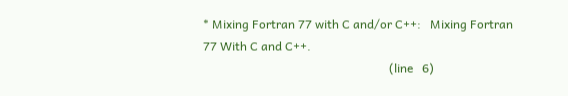* Mixing Fortran 77 with C and/or C++:   Mixing Fortran 77 With C and C++.
                                                              (line   6)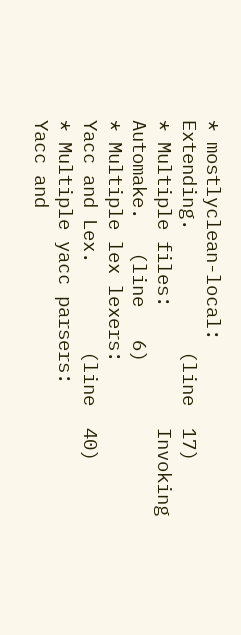* mostlyclean-local:                     Extending.           (line  17)
* Multiple files:           Invoking Automake.   (line   6)
* Multiple lex lexers:                   Yacc and Lex.        (line  40)
* Multiple yacc parsers:                 Yacc and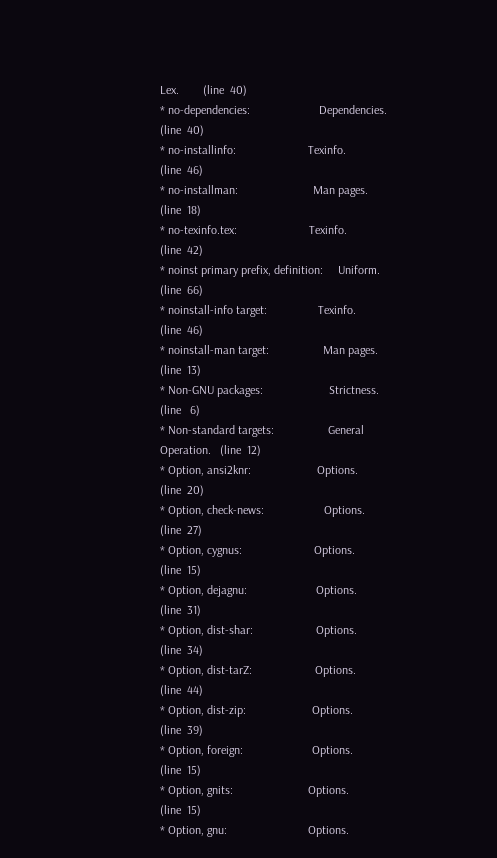Lex.        (line  40)
* no-dependencies:                       Dependencies.        (line  40)
* no-installinfo:                        Texinfo.             (line  46)
* no-installman:                         Man pages.           (line  18)
* no-texinfo.tex:                        Texinfo.             (line  42)
* noinst primary prefix, definition:     Uniform.             (line  66)
* noinstall-info target:                 Texinfo.             (line  46)
* noinstall-man target:                  Man pages.           (line  13)
* Non-GNU packages:                      Strictness.          (line   6)
* Non-standard targets:                  General Operation.   (line  12)
* Option, ansi2knr:                      Options.             (line  20)
* Option, check-news:                    Options.             (line  27)
* Option, cygnus:                        Options.             (line  15)
* Option, dejagnu:                       Options.             (line  31)
* Option, dist-shar:                     Options.             (line  34)
* Option, dist-tarZ:                     Options.             (line  44)
* Option, dist-zip:                      Options.             (line  39)
* Option, foreign:                       Options.             (line  15)
* Option, gnits:                         Options.             (line  15)
* Option, gnu:                           Options.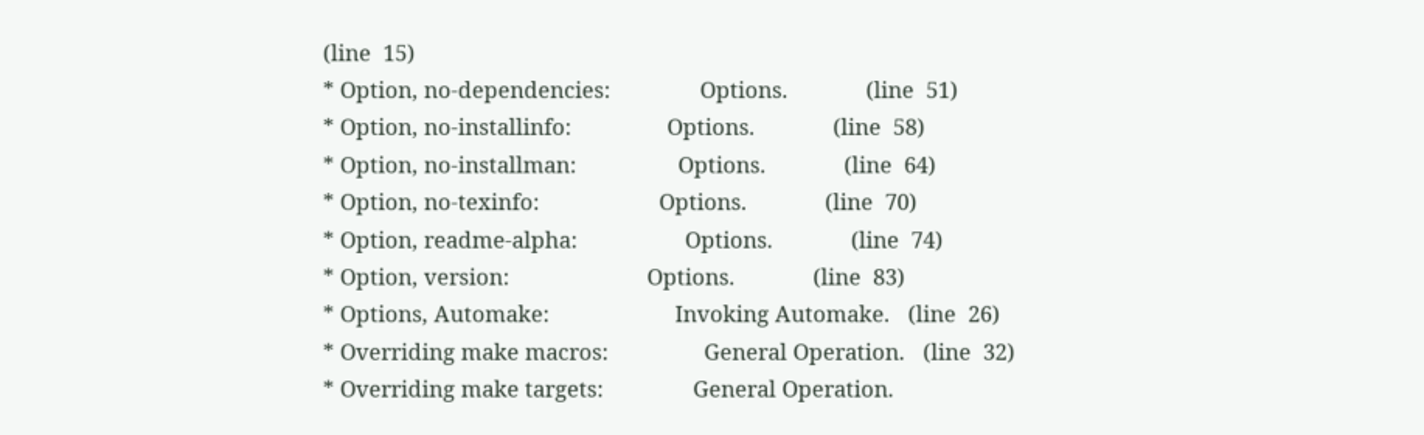(line  15)
* Option, no-dependencies:               Options.             (line  51)
* Option, no-installinfo:                Options.             (line  58)
* Option, no-installman:                 Options.             (line  64)
* Option, no-texinfo:                    Options.             (line  70)
* Option, readme-alpha:                  Options.             (line  74)
* Option, version:                       Options.             (line  83)
* Options, Automake:                     Invoking Automake.   (line  26)
* Overriding make macros:                General Operation.   (line  32)
* Overriding make targets:               General Operation.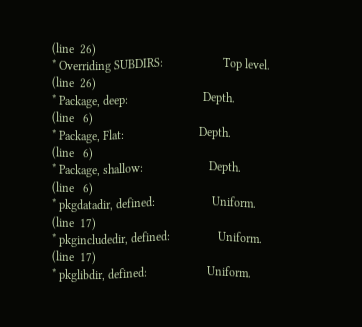(line  26)
* Overriding SUBDIRS:                    Top level.           (line  26)
* Package, deep:                         Depth.               (line   6)
* Package, Flat:                         Depth.               (line   6)
* Package, shallow:                      Depth.               (line   6)
* pkgdatadir, defined:                   Uniform.             (line  17)
* pkgincludedir, defined:                Uniform.             (line  17)
* pkglibdir, defined:                    Uniform.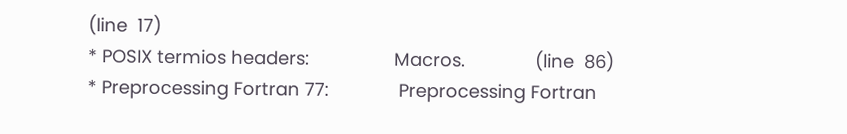(line  17)
* POSIX termios headers:                 Macros.              (line  86)
* Preprocessing Fortran 77:              Preprocessing Fortran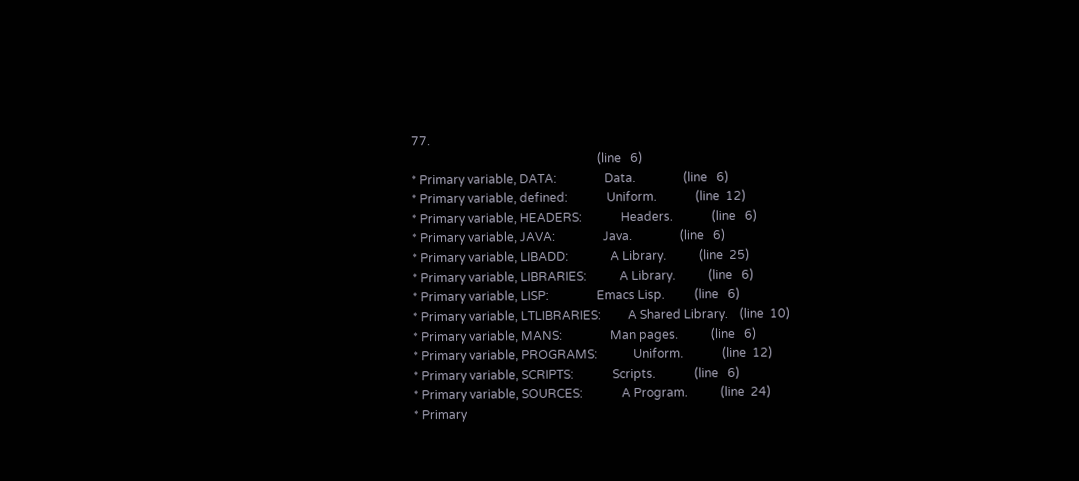77.
                                                              (line   6)
* Primary variable, DATA:                Data.                (line   6)
* Primary variable, defined:             Uniform.             (line  12)
* Primary variable, HEADERS:             Headers.             (line   6)
* Primary variable, JAVA:                Java.                (line   6)
* Primary variable, LIBADD:              A Library.           (line  25)
* Primary variable, LIBRARIES:           A Library.           (line   6)
* Primary variable, LISP:                Emacs Lisp.          (line   6)
* Primary variable, LTLIBRARIES:         A Shared Library.    (line  10)
* Primary variable, MANS:                Man pages.           (line   6)
* Primary variable, PROGRAMS:            Uniform.             (line  12)
* Primary variable, SCRIPTS:             Scripts.             (line   6)
* Primary variable, SOURCES:             A Program.           (line  24)
* Primary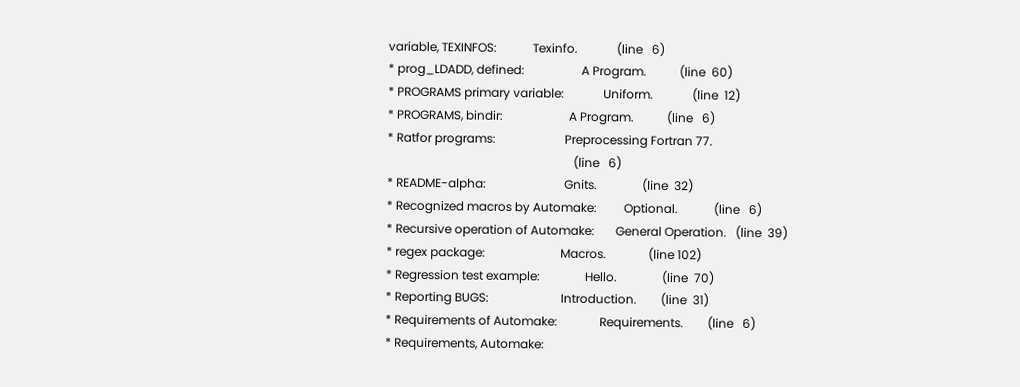variable, TEXINFOS:            Texinfo.             (line   6)
* prog_LDADD, defined:                   A Program.           (line  60)
* PROGRAMS primary variable:             Uniform.             (line  12)
* PROGRAMS, bindir:                      A Program.           (line   6)
* Ratfor programs:                       Preprocessing Fortran 77.
                                                              (line   6)
* README-alpha:                          Gnits.               (line  32)
* Recognized macros by Automake:         Optional.            (line   6)
* Recursive operation of Automake:       General Operation.   (line  39)
* regex package:                         Macros.              (line 102)
* Regression test example:               Hello.               (line  70)
* Reporting BUGS:                        Introduction.        (line  31)
* Requirements of Automake:              Requirements.        (line   6)
* Requirements, Automake: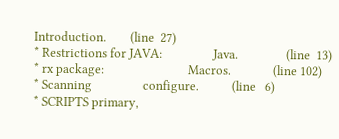Introduction.        (line  27)
* Restrictions for JAVA:                 Java.                (line  13)
* rx package:                            Macros.              (line 102)
* Scanning                 configure.           (line   6)
* SCRIPTS primary,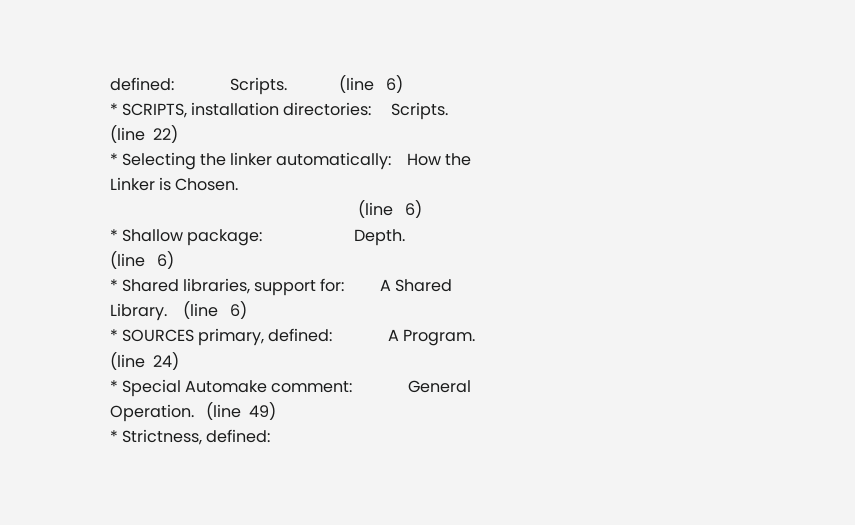defined:              Scripts.             (line   6)
* SCRIPTS, installation directories:     Scripts.             (line  22)
* Selecting the linker automatically:    How the Linker is Chosen.
                                                              (line   6)
* Shallow package:                       Depth.               (line   6)
* Shared libraries, support for:         A Shared Library.    (line   6)
* SOURCES primary, defined:              A Program.           (line  24)
* Special Automake comment:              General Operation.   (line  49)
* Strictness, defined: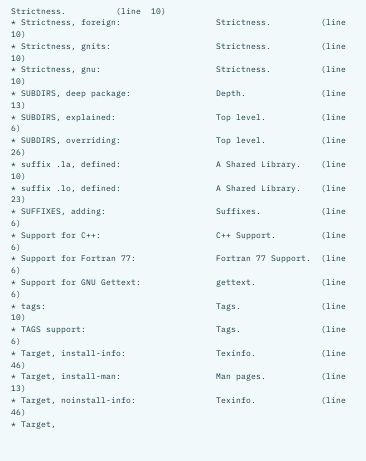Strictness.          (line  10)
* Strictness, foreign:                   Strictness.          (line  10)
* Strictness, gnits:                     Strictness.          (line  10)
* Strictness, gnu:                       Strictness.          (line  10)
* SUBDIRS, deep package:                 Depth.               (line  13)
* SUBDIRS, explained:                    Top level.           (line   6)
* SUBDIRS, overriding:                   Top level.           (line  26)
* suffix .la, defined:                   A Shared Library.    (line  10)
* suffix .lo, defined:                   A Shared Library.    (line  23)
* SUFFIXES, adding:                      Suffixes.            (line   6)
* Support for C++:                       C++ Support.         (line   6)
* Support for Fortran 77:                Fortran 77 Support.  (line   6)
* Support for GNU Gettext:               gettext.             (line   6)
* tags:                                  Tags.                (line  10)
* TAGS support:                          Tags.                (line   6)
* Target, install-info:                  Texinfo.             (line  46)
* Target, install-man:                   Man pages.           (line  13)
* Target, noinstall-info:                Texinfo.             (line  46)
* Target,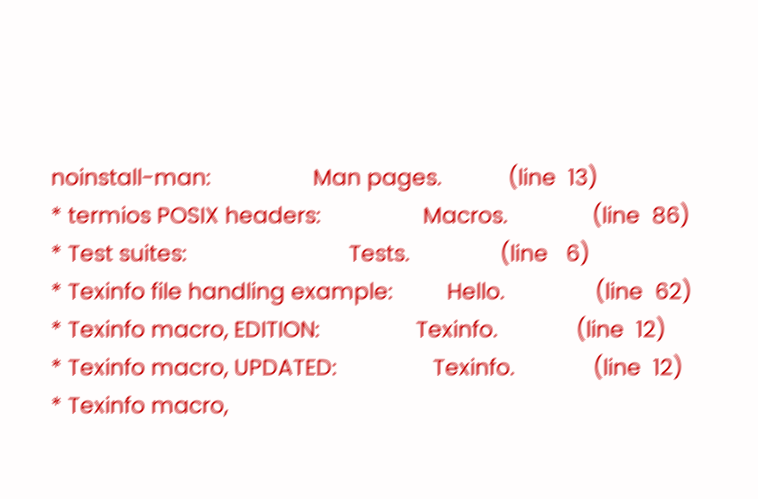noinstall-man:                 Man pages.           (line  13)
* termios POSIX headers:                 Macros.              (line  86)
* Test suites:                           Tests.               (line   6)
* Texinfo file handling example:         Hello.               (line  62)
* Texinfo macro, EDITION:                Texinfo.             (line  12)
* Texinfo macro, UPDATED:                Texinfo.             (line  12)
* Texinfo macro,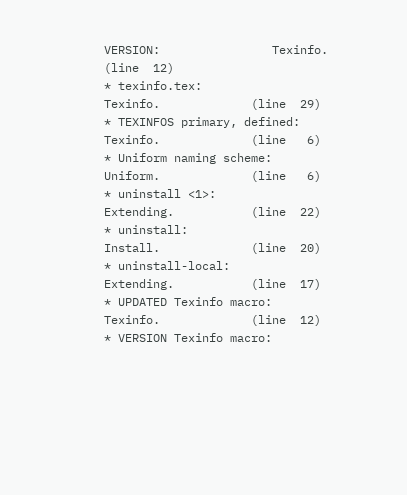VERSION:                Texinfo.             (line  12)
* texinfo.tex:                           Texinfo.             (line  29)
* TEXINFOS primary, defined:             Texinfo.             (line   6)
* Uniform naming scheme:                 Uniform.             (line   6)
* uninstall <1>:                         Extending.           (line  22)
* uninstall:                             Install.             (line  20)
* uninstall-local:                       Extending.           (line  17)
* UPDATED Texinfo macro:                 Texinfo.             (line  12)
* VERSION Texinfo macro: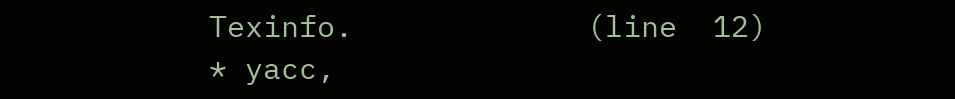Texinfo.             (line  12)
* yacc,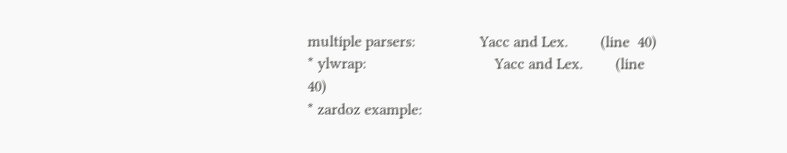multiple parsers:                Yacc and Lex.        (line  40)
* ylwrap:                                Yacc and Lex.        (line  40)
* zardoz example: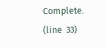Complete.            (line  33)